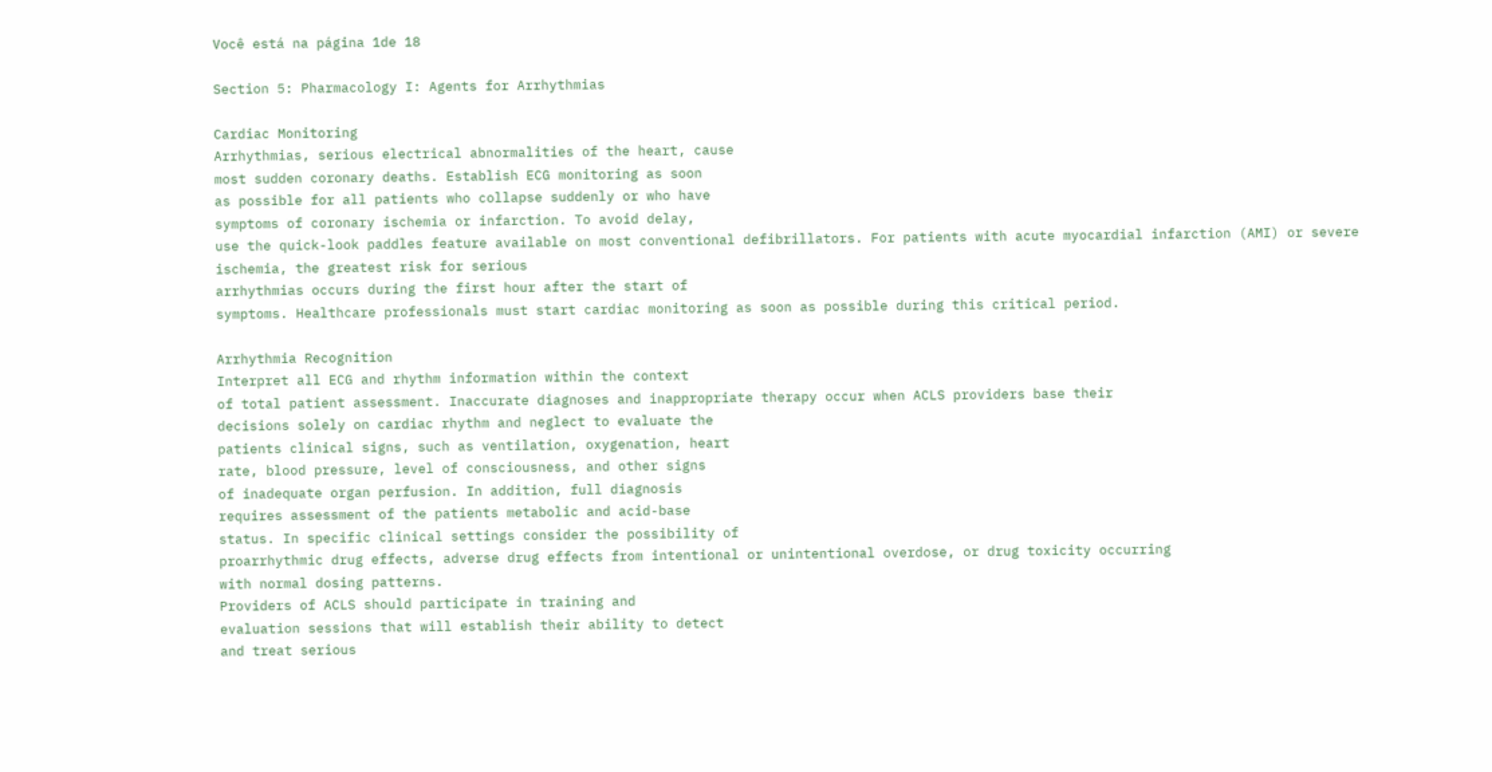Você está na página 1de 18

Section 5: Pharmacology I: Agents for Arrhythmias

Cardiac Monitoring
Arrhythmias, serious electrical abnormalities of the heart, cause
most sudden coronary deaths. Establish ECG monitoring as soon
as possible for all patients who collapse suddenly or who have
symptoms of coronary ischemia or infarction. To avoid delay,
use the quick-look paddles feature available on most conventional defibrillators. For patients with acute myocardial infarction (AMI) or severe ischemia, the greatest risk for serious
arrhythmias occurs during the first hour after the start of
symptoms. Healthcare professionals must start cardiac monitoring as soon as possible during this critical period.

Arrhythmia Recognition
Interpret all ECG and rhythm information within the context
of total patient assessment. Inaccurate diagnoses and inappropriate therapy occur when ACLS providers base their
decisions solely on cardiac rhythm and neglect to evaluate the
patients clinical signs, such as ventilation, oxygenation, heart
rate, blood pressure, level of consciousness, and other signs
of inadequate organ perfusion. In addition, full diagnosis
requires assessment of the patients metabolic and acid-base
status. In specific clinical settings consider the possibility of
proarrhythmic drug effects, adverse drug effects from intentional or unintentional overdose, or drug toxicity occurring
with normal dosing patterns.
Providers of ACLS should participate in training and
evaluation sessions that will establish their ability to detect
and treat serious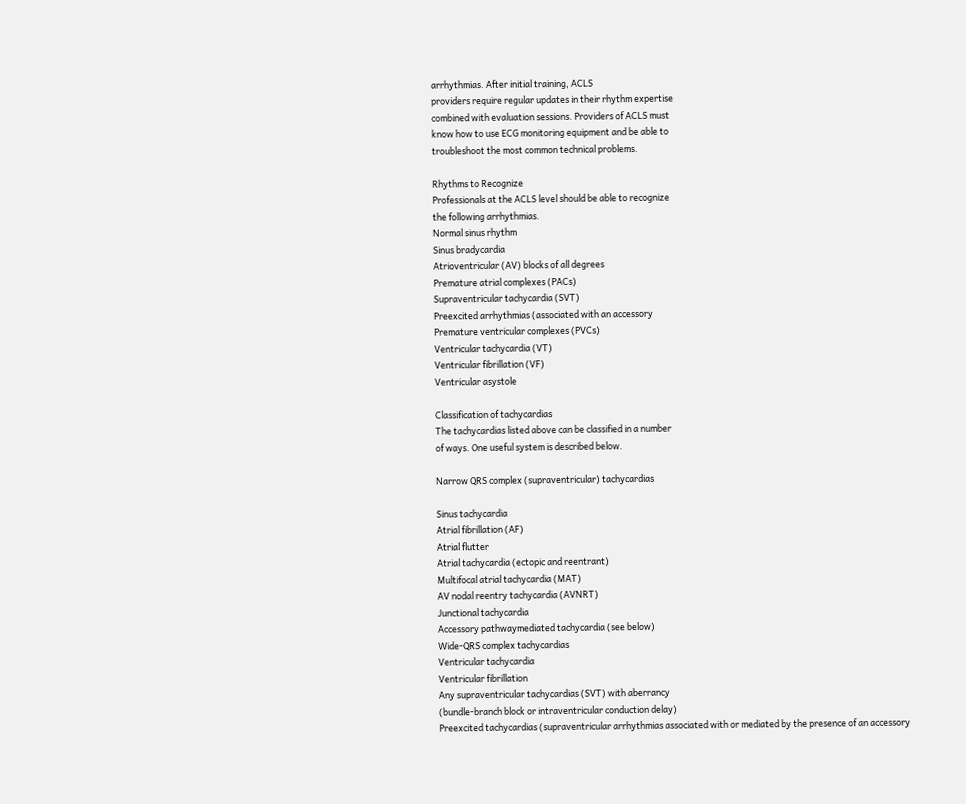arrhythmias. After initial training, ACLS
providers require regular updates in their rhythm expertise
combined with evaluation sessions. Providers of ACLS must
know how to use ECG monitoring equipment and be able to
troubleshoot the most common technical problems.

Rhythms to Recognize
Professionals at the ACLS level should be able to recognize
the following arrhythmias.
Normal sinus rhythm
Sinus bradycardia
Atrioventricular (AV) blocks of all degrees
Premature atrial complexes (PACs)
Supraventricular tachycardia (SVT)
Preexcited arrhythmias (associated with an accessory
Premature ventricular complexes (PVCs)
Ventricular tachycardia (VT)
Ventricular fibrillation (VF)
Ventricular asystole

Classification of tachycardias
The tachycardias listed above can be classified in a number
of ways. One useful system is described below.

Narrow QRS complex (supraventricular) tachycardias

Sinus tachycardia
Atrial fibrillation (AF)
Atrial flutter
Atrial tachycardia (ectopic and reentrant)
Multifocal atrial tachycardia (MAT)
AV nodal reentry tachycardia (AVNRT)
Junctional tachycardia
Accessory pathwaymediated tachycardia (see below)
Wide-QRS complex tachycardias
Ventricular tachycardia
Ventricular fibrillation
Any supraventricular tachycardias (SVT) with aberrancy
(bundle-branch block or intraventricular conduction delay)
Preexcited tachycardias (supraventricular arrhythmias associated with or mediated by the presence of an accessory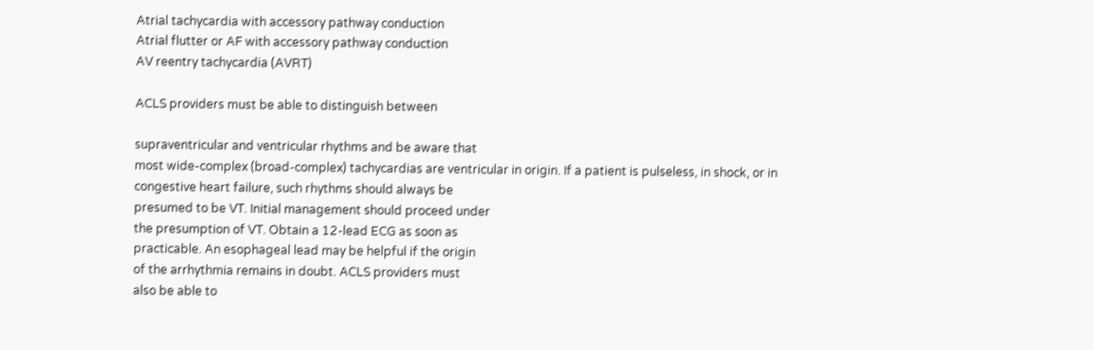Atrial tachycardia with accessory pathway conduction
Atrial flutter or AF with accessory pathway conduction
AV reentry tachycardia (AVRT)

ACLS providers must be able to distinguish between

supraventricular and ventricular rhythms and be aware that
most wide-complex (broad-complex) tachycardias are ventricular in origin. If a patient is pulseless, in shock, or in
congestive heart failure, such rhythms should always be
presumed to be VT. Initial management should proceed under
the presumption of VT. Obtain a 12-lead ECG as soon as
practicable. An esophageal lead may be helpful if the origin
of the arrhythmia remains in doubt. ACLS providers must
also be able to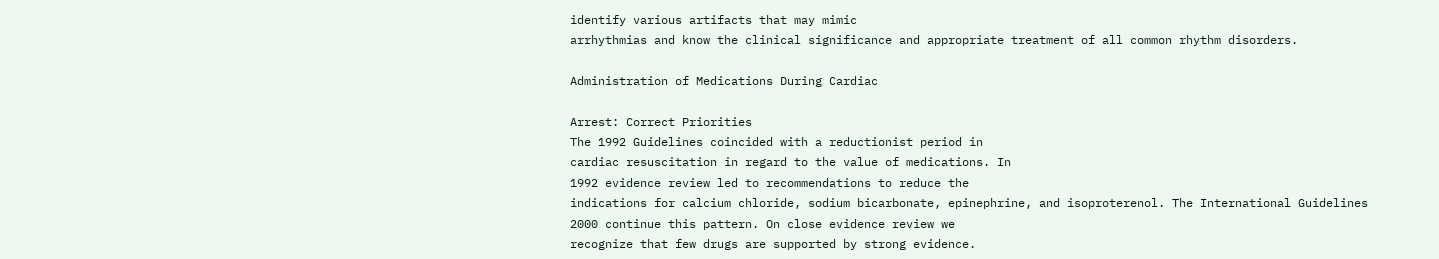identify various artifacts that may mimic
arrhythmias and know the clinical significance and appropriate treatment of all common rhythm disorders.

Administration of Medications During Cardiac

Arrest: Correct Priorities
The 1992 Guidelines coincided with a reductionist period in
cardiac resuscitation in regard to the value of medications. In
1992 evidence review led to recommendations to reduce the
indications for calcium chloride, sodium bicarbonate, epinephrine, and isoproterenol. The International Guidelines
2000 continue this pattern. On close evidence review we
recognize that few drugs are supported by strong evidence.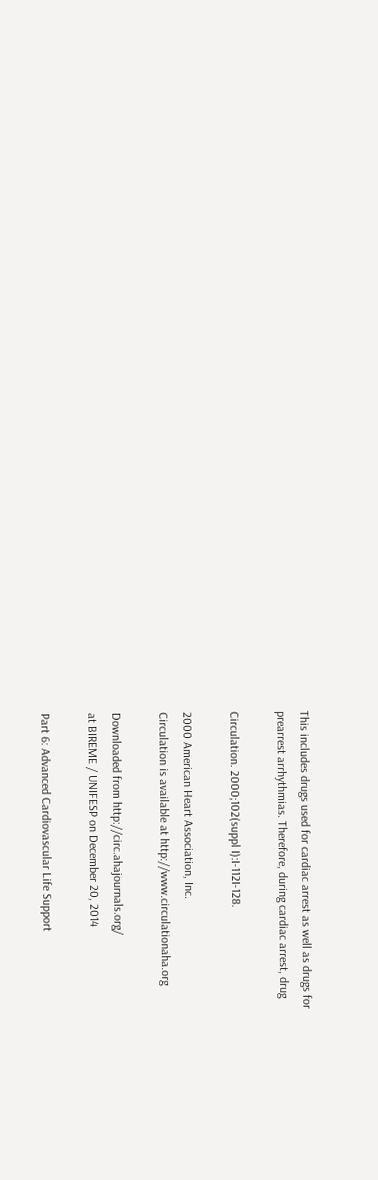This includes drugs used for cardiac arrest as well as drugs for
prearrest arrhythmias. Therefore, during cardiac arrest, drug

Circulation. 2000;102(suppl I):I-112I-128.

2000 American Heart Association, Inc.
Circulation is available at http://www.circulationaha.org

Downloaded from http://circ.ahajournals.org/
at BIREME / UNIFESP on December 20, 2014

Part 6: Advanced Cardiovascular Life Support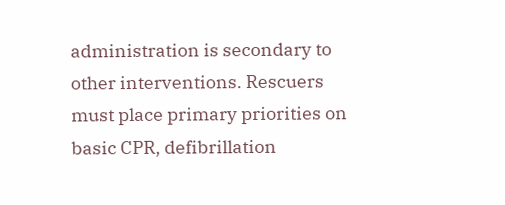administration is secondary to other interventions. Rescuers
must place primary priorities on basic CPR, defibrillation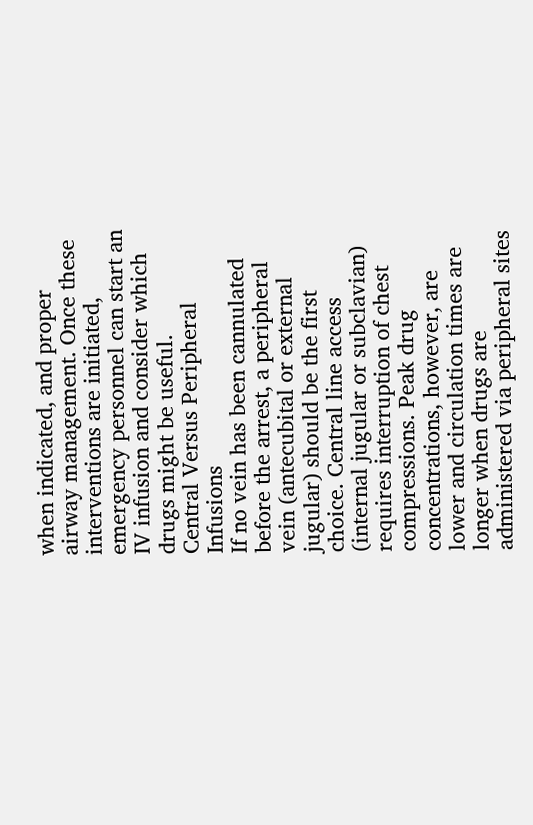when indicated, and proper airway management. Once these
interventions are initiated, emergency personnel can start an
IV infusion and consider which drugs might be useful.
Central Versus Peripheral Infusions
If no vein has been cannulated before the arrest, a peripheral
vein (antecubital or external jugular) should be the first
choice. Central line access (internal jugular or subclavian)
requires interruption of chest compressions. Peak drug concentrations, however, are lower and circulation times are
longer when drugs are administered via peripheral sites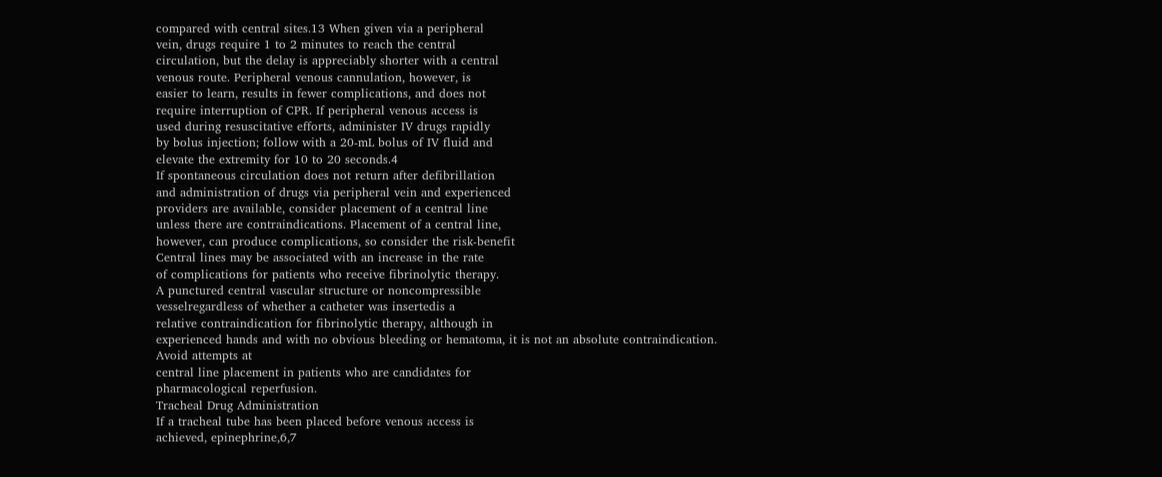compared with central sites.13 When given via a peripheral
vein, drugs require 1 to 2 minutes to reach the central
circulation, but the delay is appreciably shorter with a central
venous route. Peripheral venous cannulation, however, is
easier to learn, results in fewer complications, and does not
require interruption of CPR. If peripheral venous access is
used during resuscitative efforts, administer IV drugs rapidly
by bolus injection; follow with a 20-mL bolus of IV fluid and
elevate the extremity for 10 to 20 seconds.4
If spontaneous circulation does not return after defibrillation
and administration of drugs via peripheral vein and experienced
providers are available, consider placement of a central line
unless there are contraindications. Placement of a central line,
however, can produce complications, so consider the risk-benefit
Central lines may be associated with an increase in the rate
of complications for patients who receive fibrinolytic therapy.
A punctured central vascular structure or noncompressible
vesselregardless of whether a catheter was insertedis a
relative contraindication for fibrinolytic therapy, although in
experienced hands and with no obvious bleeding or hematoma, it is not an absolute contraindication. Avoid attempts at
central line placement in patients who are candidates for
pharmacological reperfusion.
Tracheal Drug Administration
If a tracheal tube has been placed before venous access is
achieved, epinephrine,6,7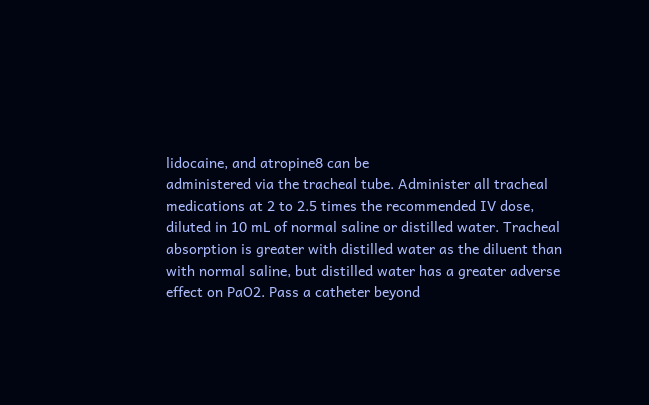lidocaine, and atropine8 can be
administered via the tracheal tube. Administer all tracheal
medications at 2 to 2.5 times the recommended IV dose,
diluted in 10 mL of normal saline or distilled water. Tracheal
absorption is greater with distilled water as the diluent than
with normal saline, but distilled water has a greater adverse
effect on PaO2. Pass a catheter beyond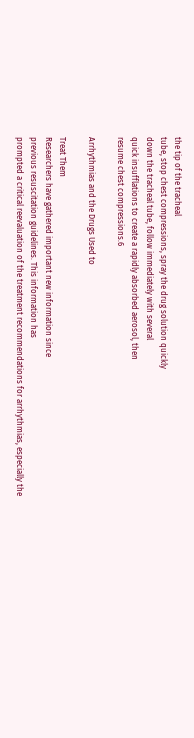the tip of the tracheal
tube, stop chest compressions, spray the drug solution quickly
down the tracheal tube, follow immediately with several
quick insufflations to create a rapidly absorbed aerosol, then
resume chest compressions.6

Arrhythmias and the Drugs Used to

Treat Them
Researchers have gathered important new information since
previous resuscitation guidelines. This information has
prompted a critical reevaluation of the treatment recommendations for arrhythmias, especially the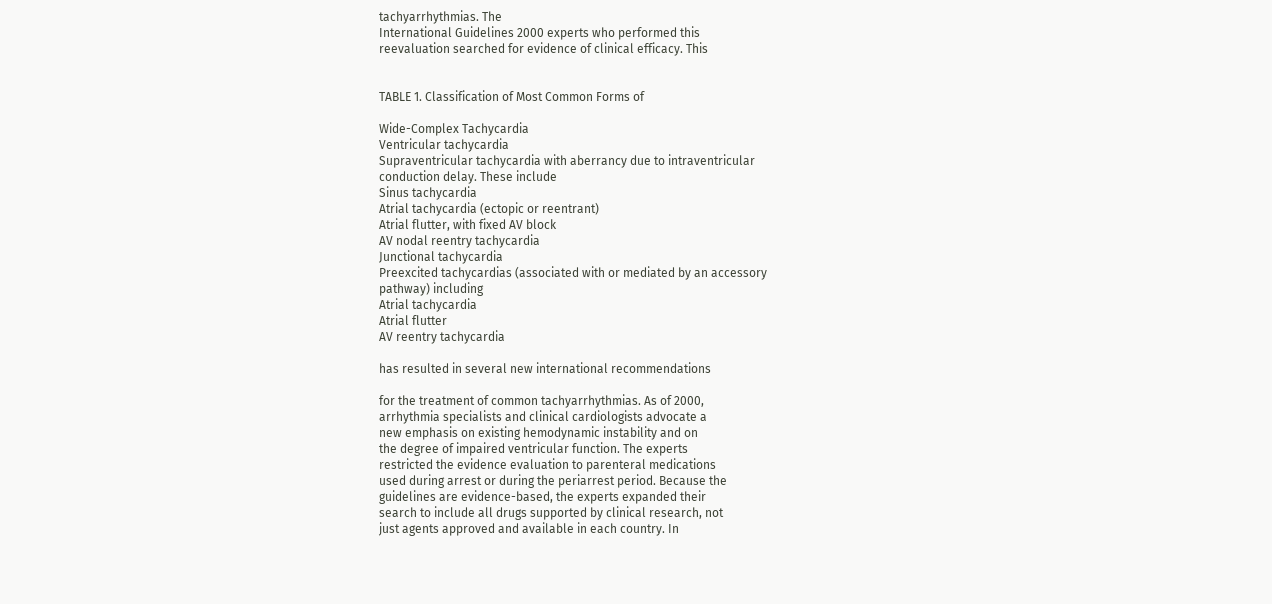tachyarrhythmias. The
International Guidelines 2000 experts who performed this
reevaluation searched for evidence of clinical efficacy. This


TABLE 1. Classification of Most Common Forms of

Wide-Complex Tachycardia
Ventricular tachycardia
Supraventricular tachycardia with aberrancy due to intraventricular
conduction delay. These include
Sinus tachycardia
Atrial tachycardia (ectopic or reentrant)
Atrial flutter, with fixed AV block
AV nodal reentry tachycardia
Junctional tachycardia
Preexcited tachycardias (associated with or mediated by an accessory
pathway) including
Atrial tachycardia
Atrial flutter
AV reentry tachycardia

has resulted in several new international recommendations

for the treatment of common tachyarrhythmias. As of 2000,
arrhythmia specialists and clinical cardiologists advocate a
new emphasis on existing hemodynamic instability and on
the degree of impaired ventricular function. The experts
restricted the evidence evaluation to parenteral medications
used during arrest or during the periarrest period. Because the
guidelines are evidence-based, the experts expanded their
search to include all drugs supported by clinical research, not
just agents approved and available in each country. In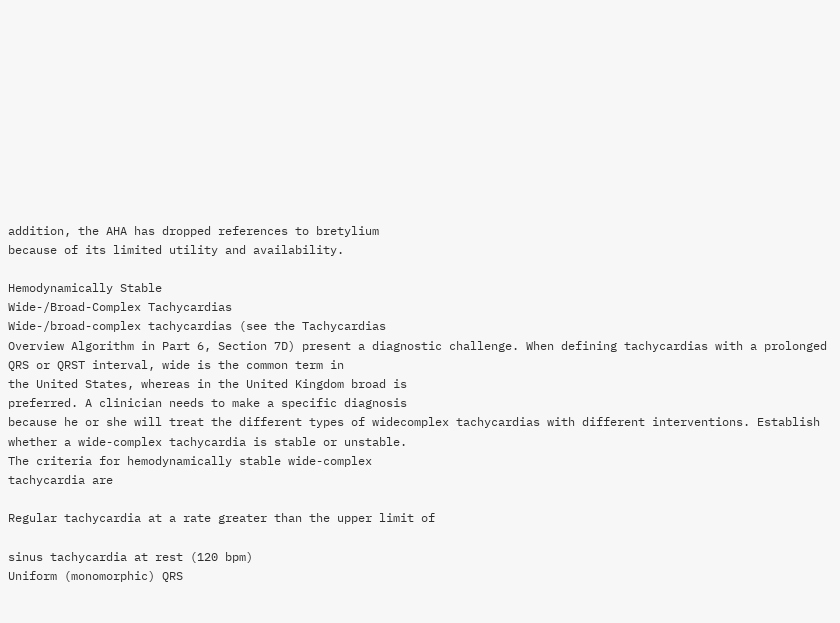addition, the AHA has dropped references to bretylium
because of its limited utility and availability.

Hemodynamically Stable
Wide-/Broad-Complex Tachycardias
Wide-/broad-complex tachycardias (see the Tachycardias
Overview Algorithm in Part 6, Section 7D) present a diagnostic challenge. When defining tachycardias with a prolonged QRS or QRST interval, wide is the common term in
the United States, whereas in the United Kingdom broad is
preferred. A clinician needs to make a specific diagnosis
because he or she will treat the different types of widecomplex tachycardias with different interventions. Establish
whether a wide-complex tachycardia is stable or unstable.
The criteria for hemodynamically stable wide-complex
tachycardia are

Regular tachycardia at a rate greater than the upper limit of

sinus tachycardia at rest (120 bpm)
Uniform (monomorphic) QRS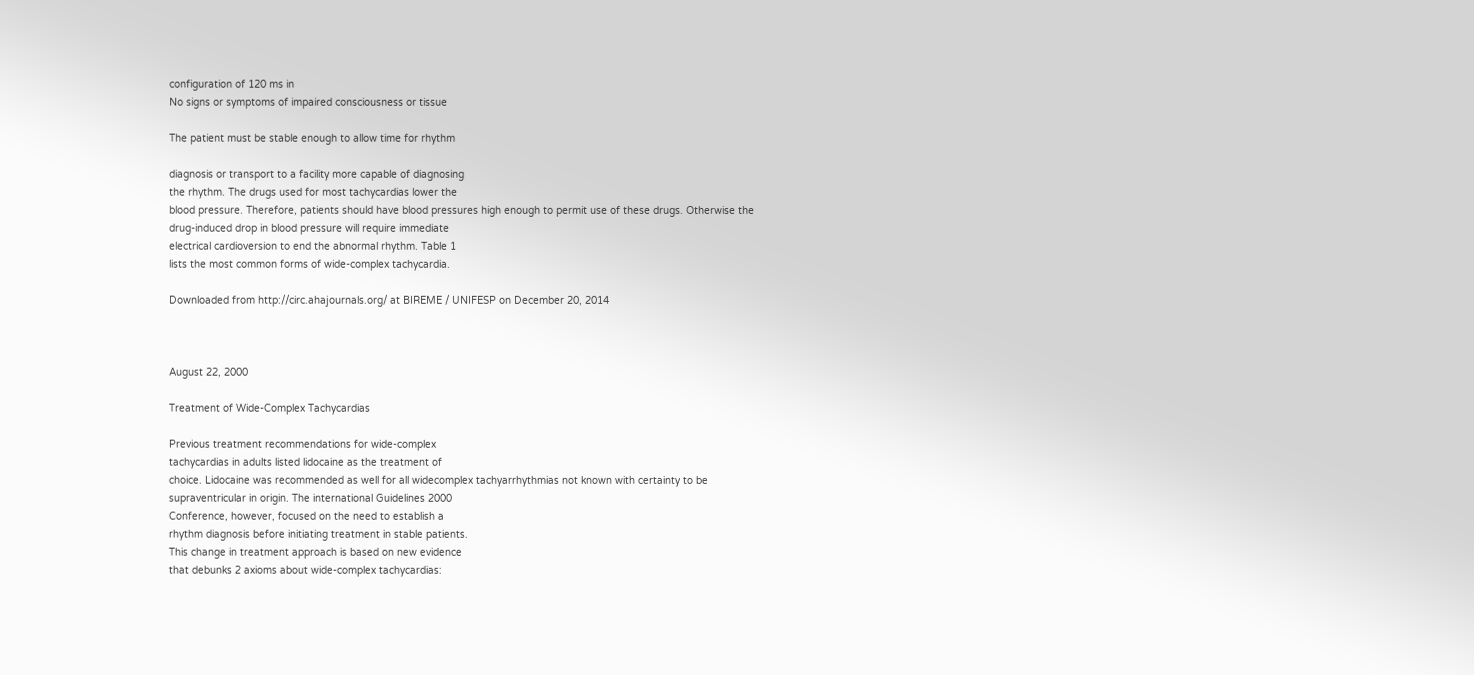configuration of 120 ms in
No signs or symptoms of impaired consciousness or tissue

The patient must be stable enough to allow time for rhythm

diagnosis or transport to a facility more capable of diagnosing
the rhythm. The drugs used for most tachycardias lower the
blood pressure. Therefore, patients should have blood pressures high enough to permit use of these drugs. Otherwise the
drug-induced drop in blood pressure will require immediate
electrical cardioversion to end the abnormal rhythm. Table 1
lists the most common forms of wide-complex tachycardia.

Downloaded from http://circ.ahajournals.org/ at BIREME / UNIFESP on December 20, 2014



August 22, 2000

Treatment of Wide-Complex Tachycardias

Previous treatment recommendations for wide-complex
tachycardias in adults listed lidocaine as the treatment of
choice. Lidocaine was recommended as well for all widecomplex tachyarrhythmias not known with certainty to be
supraventricular in origin. The international Guidelines 2000
Conference, however, focused on the need to establish a
rhythm diagnosis before initiating treatment in stable patients.
This change in treatment approach is based on new evidence
that debunks 2 axioms about wide-complex tachycardias: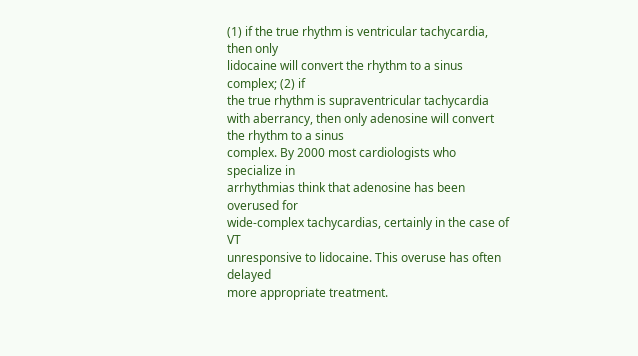(1) if the true rhythm is ventricular tachycardia, then only
lidocaine will convert the rhythm to a sinus complex; (2) if
the true rhythm is supraventricular tachycardia with aberrancy, then only adenosine will convert the rhythm to a sinus
complex. By 2000 most cardiologists who specialize in
arrhythmias think that adenosine has been overused for
wide-complex tachycardias, certainly in the case of VT
unresponsive to lidocaine. This overuse has often delayed
more appropriate treatment.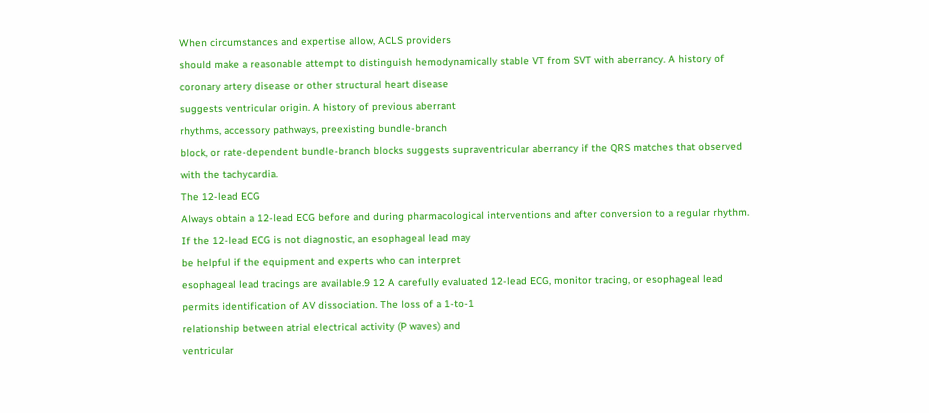When circumstances and expertise allow, ACLS providers
should make a reasonable attempt to distinguish hemodynamically stable VT from SVT with aberrancy. A history of
coronary artery disease or other structural heart disease
suggests ventricular origin. A history of previous aberrant
rhythms, accessory pathways, preexisting bundle-branch
block, or rate-dependent bundle-branch blocks suggests supraventricular aberrancy if the QRS matches that observed
with the tachycardia.
The 12-lead ECG
Always obtain a 12-lead ECG before and during pharmacological interventions and after conversion to a regular rhythm.
If the 12-lead ECG is not diagnostic, an esophageal lead may
be helpful if the equipment and experts who can interpret
esophageal lead tracings are available.9 12 A carefully evaluated 12-lead ECG, monitor tracing, or esophageal lead
permits identification of AV dissociation. The loss of a 1-to-1
relationship between atrial electrical activity (P waves) and
ventricular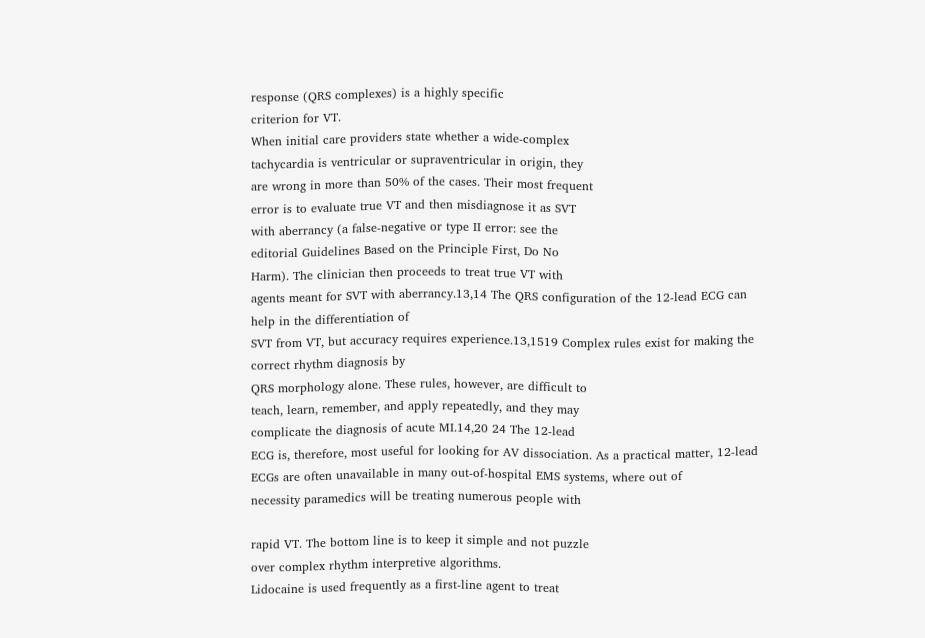response (QRS complexes) is a highly specific
criterion for VT.
When initial care providers state whether a wide-complex
tachycardia is ventricular or supraventricular in origin, they
are wrong in more than 50% of the cases. Their most frequent
error is to evaluate true VT and then misdiagnose it as SVT
with aberrancy (a false-negative or type II error: see the
editorial Guidelines Based on the Principle First, Do No
Harm). The clinician then proceeds to treat true VT with
agents meant for SVT with aberrancy.13,14 The QRS configuration of the 12-lead ECG can help in the differentiation of
SVT from VT, but accuracy requires experience.13,1519 Complex rules exist for making the correct rhythm diagnosis by
QRS morphology alone. These rules, however, are difficult to
teach, learn, remember, and apply repeatedly, and they may
complicate the diagnosis of acute MI.14,20 24 The 12-lead
ECG is, therefore, most useful for looking for AV dissociation. As a practical matter, 12-lead ECGs are often unavailable in many out-of-hospital EMS systems, where out of
necessity paramedics will be treating numerous people with

rapid VT. The bottom line is to keep it simple and not puzzle
over complex rhythm interpretive algorithms.
Lidocaine is used frequently as a first-line agent to treat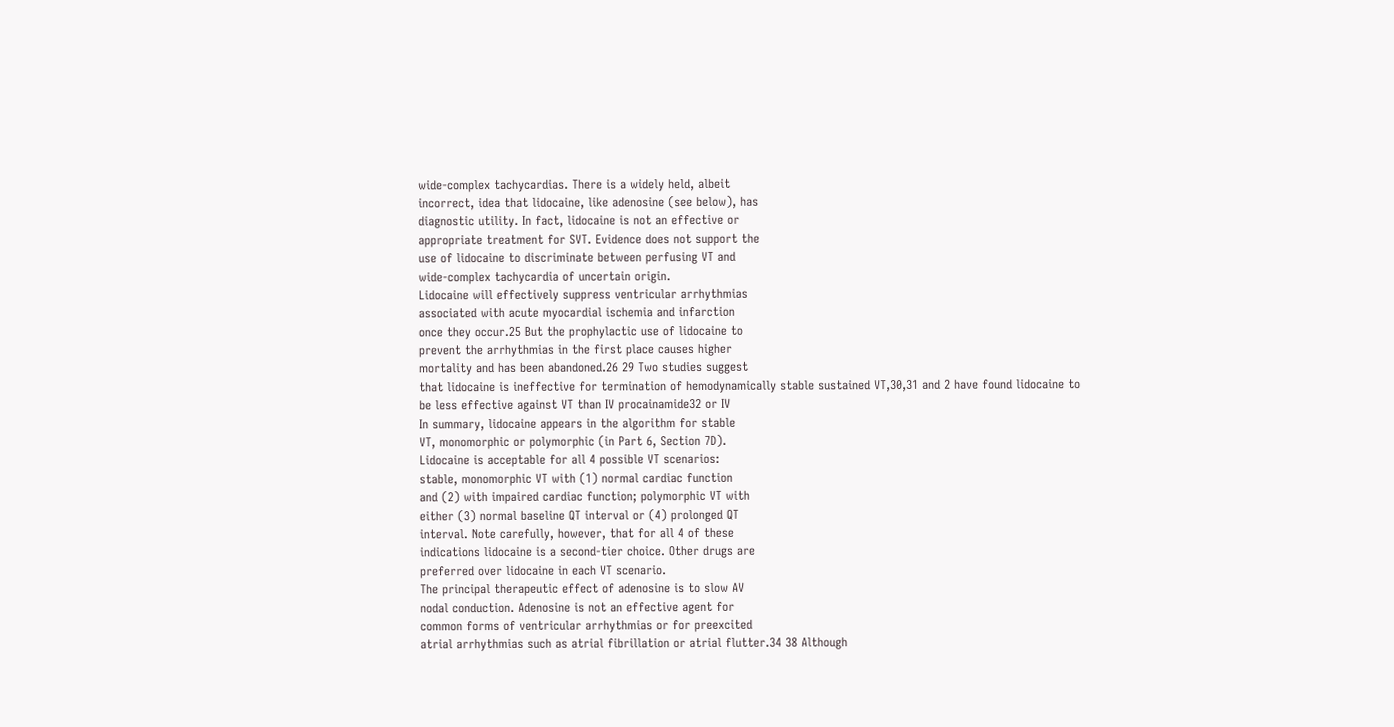wide-complex tachycardias. There is a widely held, albeit
incorrect, idea that lidocaine, like adenosine (see below), has
diagnostic utility. In fact, lidocaine is not an effective or
appropriate treatment for SVT. Evidence does not support the
use of lidocaine to discriminate between perfusing VT and
wide-complex tachycardia of uncertain origin.
Lidocaine will effectively suppress ventricular arrhythmias
associated with acute myocardial ischemia and infarction
once they occur.25 But the prophylactic use of lidocaine to
prevent the arrhythmias in the first place causes higher
mortality and has been abandoned.26 29 Two studies suggest
that lidocaine is ineffective for termination of hemodynamically stable sustained VT,30,31 and 2 have found lidocaine to
be less effective against VT than IV procainamide32 or IV
In summary, lidocaine appears in the algorithm for stable
VT, monomorphic or polymorphic (in Part 6, Section 7D).
Lidocaine is acceptable for all 4 possible VT scenarios:
stable, monomorphic VT with (1) normal cardiac function
and (2) with impaired cardiac function; polymorphic VT with
either (3) normal baseline QT interval or (4) prolonged QT
interval. Note carefully, however, that for all 4 of these
indications lidocaine is a second-tier choice. Other drugs are
preferred over lidocaine in each VT scenario.
The principal therapeutic effect of adenosine is to slow AV
nodal conduction. Adenosine is not an effective agent for
common forms of ventricular arrhythmias or for preexcited
atrial arrhythmias such as atrial fibrillation or atrial flutter.34 38 Although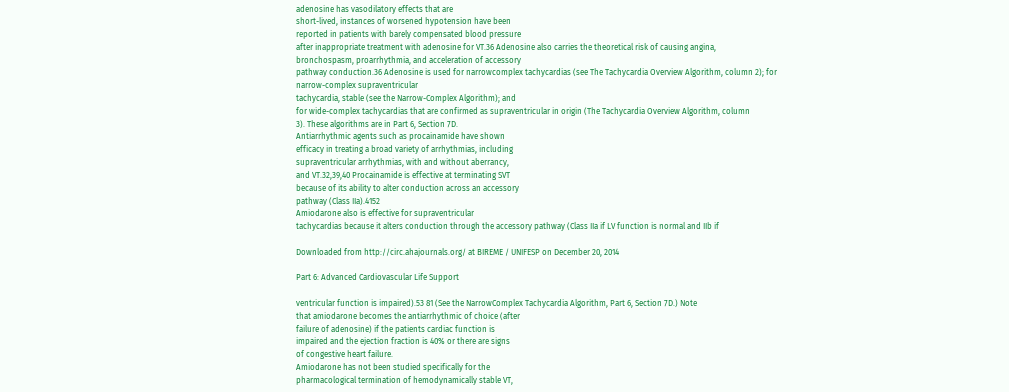adenosine has vasodilatory effects that are
short-lived, instances of worsened hypotension have been
reported in patients with barely compensated blood pressure
after inappropriate treatment with adenosine for VT.36 Adenosine also carries the theoretical risk of causing angina,
bronchospasm, proarrhythmia, and acceleration of accessory
pathway conduction.36 Adenosine is used for narrowcomplex tachycardias (see The Tachycardia Overview Algorithm, column 2); for narrow-complex supraventricular
tachycardia, stable (see the Narrow-Complex Algorithm); and
for wide-complex tachycardias that are confirmed as supraventricular in origin (The Tachycardia Overview Algorithm, column
3). These algorithms are in Part 6, Section 7D.
Antiarrhythmic agents such as procainamide have shown
efficacy in treating a broad variety of arrhythmias, including
supraventricular arrhythmias, with and without aberrancy,
and VT.32,39,40 Procainamide is effective at terminating SVT
because of its ability to alter conduction across an accessory
pathway (Class IIa).4152
Amiodarone also is effective for supraventricular
tachycardias because it alters conduction through the accessory pathway (Class IIa if LV function is normal and IIb if

Downloaded from http://circ.ahajournals.org/ at BIREME / UNIFESP on December 20, 2014

Part 6: Advanced Cardiovascular Life Support

ventricular function is impaired).53 81 (See the NarrowComplex Tachycardia Algorithm, Part 6, Section 7D.) Note
that amiodarone becomes the antiarrhythmic of choice (after
failure of adenosine) if the patients cardiac function is
impaired and the ejection fraction is 40% or there are signs
of congestive heart failure.
Amiodarone has not been studied specifically for the
pharmacological termination of hemodynamically stable VT,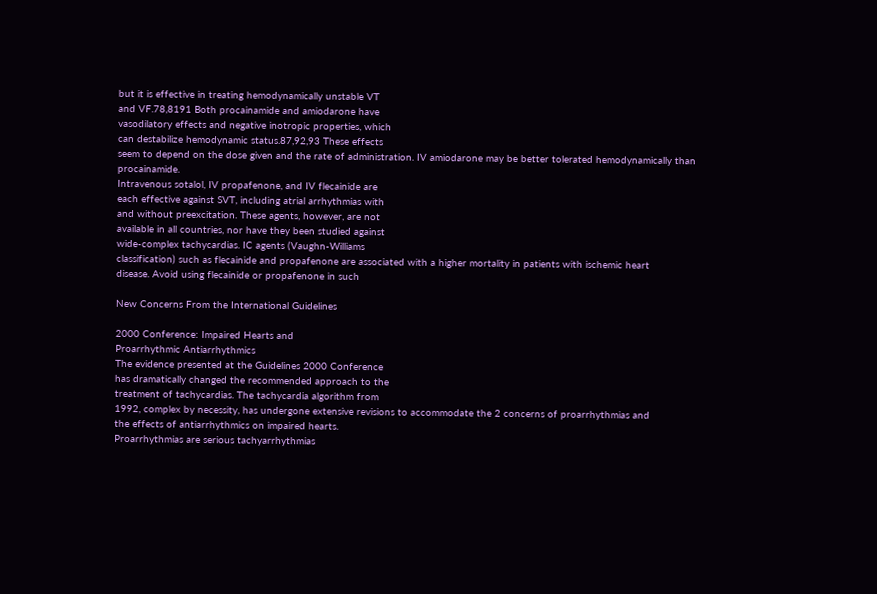but it is effective in treating hemodynamically unstable VT
and VF.78,8191 Both procainamide and amiodarone have
vasodilatory effects and negative inotropic properties, which
can destabilize hemodynamic status.87,92,93 These effects
seem to depend on the dose given and the rate of administration. IV amiodarone may be better tolerated hemodynamically than procainamide.
Intravenous sotalol, IV propafenone, and IV flecainide are
each effective against SVT, including atrial arrhythmias with
and without preexcitation. These agents, however, are not
available in all countries, nor have they been studied against
wide-complex tachycardias. IC agents (Vaughn-Williams
classification) such as flecainide and propafenone are associated with a higher mortality in patients with ischemic heart
disease. Avoid using flecainide or propafenone in such

New Concerns From the International Guidelines

2000 Conference: Impaired Hearts and
Proarrhythmic Antiarrhythmics
The evidence presented at the Guidelines 2000 Conference
has dramatically changed the recommended approach to the
treatment of tachycardias. The tachycardia algorithm from
1992, complex by necessity, has undergone extensive revisions to accommodate the 2 concerns of proarrhythmias and
the effects of antiarrhythmics on impaired hearts.
Proarrhythmias are serious tachyarrhythmias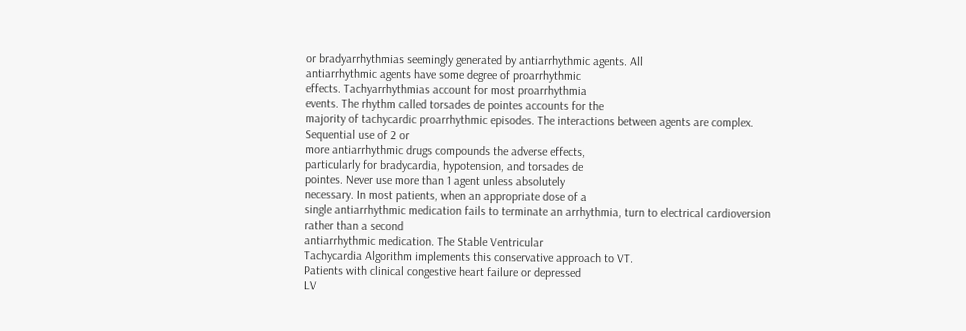or bradyarrhythmias seemingly generated by antiarrhythmic agents. All
antiarrhythmic agents have some degree of proarrhythmic
effects. Tachyarrhythmias account for most proarrhythmia
events. The rhythm called torsades de pointes accounts for the
majority of tachycardic proarrhythmic episodes. The interactions between agents are complex. Sequential use of 2 or
more antiarrhythmic drugs compounds the adverse effects,
particularly for bradycardia, hypotension, and torsades de
pointes. Never use more than 1 agent unless absolutely
necessary. In most patients, when an appropriate dose of a
single antiarrhythmic medication fails to terminate an arrhythmia, turn to electrical cardioversion rather than a second
antiarrhythmic medication. The Stable Ventricular
Tachycardia Algorithm implements this conservative approach to VT.
Patients with clinical congestive heart failure or depressed
LV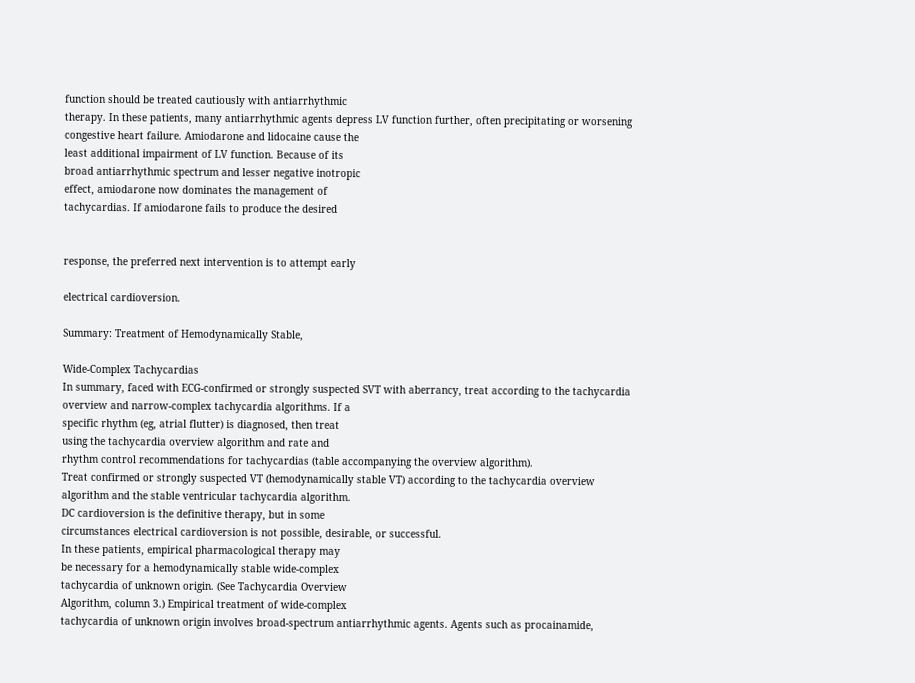function should be treated cautiously with antiarrhythmic
therapy. In these patients, many antiarrhythmic agents depress LV function further, often precipitating or worsening
congestive heart failure. Amiodarone and lidocaine cause the
least additional impairment of LV function. Because of its
broad antiarrhythmic spectrum and lesser negative inotropic
effect, amiodarone now dominates the management of
tachycardias. If amiodarone fails to produce the desired


response, the preferred next intervention is to attempt early

electrical cardioversion.

Summary: Treatment of Hemodynamically Stable,

Wide-Complex Tachycardias
In summary, faced with ECG-confirmed or strongly suspected SVT with aberrancy, treat according to the tachycardia
overview and narrow-complex tachycardia algorithms. If a
specific rhythm (eg, atrial flutter) is diagnosed, then treat
using the tachycardia overview algorithm and rate and
rhythm control recommendations for tachycardias (table accompanying the overview algorithm).
Treat confirmed or strongly suspected VT (hemodynamically stable VT) according to the tachycardia overview
algorithm and the stable ventricular tachycardia algorithm.
DC cardioversion is the definitive therapy, but in some
circumstances electrical cardioversion is not possible, desirable, or successful.
In these patients, empirical pharmacological therapy may
be necessary for a hemodynamically stable wide-complex
tachycardia of unknown origin. (See Tachycardia Overview
Algorithm, column 3.) Empirical treatment of wide-complex
tachycardia of unknown origin involves broad-spectrum antiarrhythmic agents. Agents such as procainamide,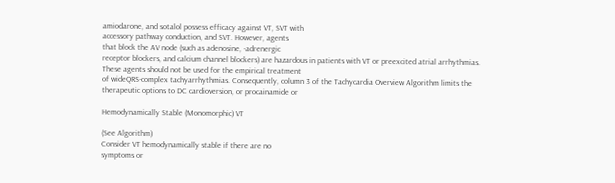amiodarone, and sotalol possess efficacy against VT, SVT with
accessory pathway conduction, and SVT. However, agents
that block the AV node (such as adenosine, -adrenergic
receptor blockers, and calcium channel blockers) are hazardous in patients with VT or preexcited atrial arrhythmias.
These agents should not be used for the empirical treatment
of wideQRS-complex tachyarrhythmias. Consequently, column 3 of the Tachycardia Overview Algorithm limits the
therapeutic options to DC cardioversion, or procainamide or

Hemodynamically Stable (Monomorphic) VT

(See Algorithm)
Consider VT hemodynamically stable if there are no
symptoms or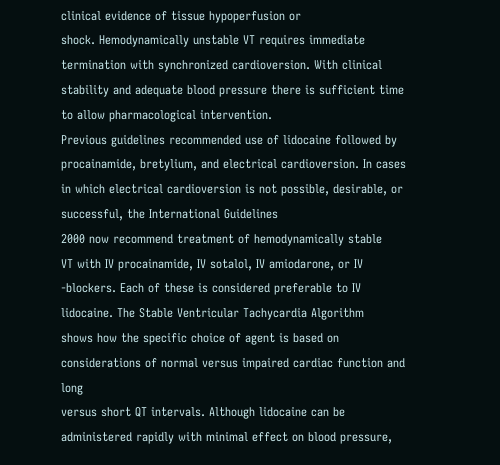clinical evidence of tissue hypoperfusion or
shock. Hemodynamically unstable VT requires immediate
termination with synchronized cardioversion. With clinical
stability and adequate blood pressure there is sufficient time
to allow pharmacological intervention.
Previous guidelines recommended use of lidocaine followed by procainamide, bretylium, and electrical cardioversion. In cases in which electrical cardioversion is not possible, desirable, or successful, the International Guidelines
2000 now recommend treatment of hemodynamically stable
VT with IV procainamide, IV sotalol, IV amiodarone, or IV
-blockers. Each of these is considered preferable to IV
lidocaine. The Stable Ventricular Tachycardia Algorithm
shows how the specific choice of agent is based on considerations of normal versus impaired cardiac function and long
versus short QT intervals. Although lidocaine can be administered rapidly with minimal effect on blood pressure,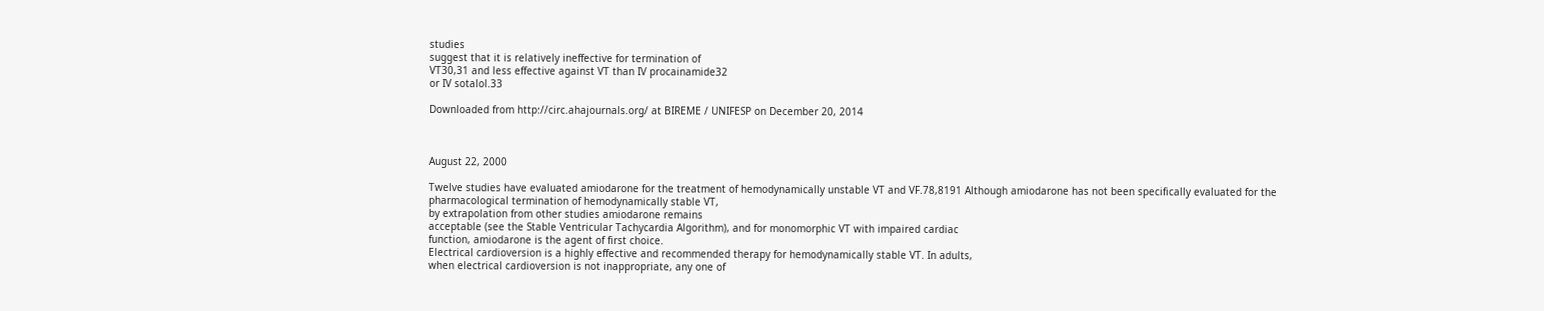studies
suggest that it is relatively ineffective for termination of
VT30,31 and less effective against VT than IV procainamide32
or IV sotalol.33

Downloaded from http://circ.ahajournals.org/ at BIREME / UNIFESP on December 20, 2014



August 22, 2000

Twelve studies have evaluated amiodarone for the treatment of hemodynamically unstable VT and VF.78,8191 Although amiodarone has not been specifically evaluated for the
pharmacological termination of hemodynamically stable VT,
by extrapolation from other studies amiodarone remains
acceptable (see the Stable Ventricular Tachycardia Algorithm), and for monomorphic VT with impaired cardiac
function, amiodarone is the agent of first choice.
Electrical cardioversion is a highly effective and recommended therapy for hemodynamically stable VT. In adults,
when electrical cardioversion is not inappropriate, any one of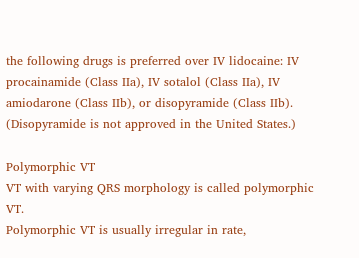the following drugs is preferred over IV lidocaine: IV
procainamide (Class IIa), IV sotalol (Class IIa), IV amiodarone (Class IIb), or disopyramide (Class IIb). (Disopyramide is not approved in the United States.)

Polymorphic VT
VT with varying QRS morphology is called polymorphic VT.
Polymorphic VT is usually irregular in rate,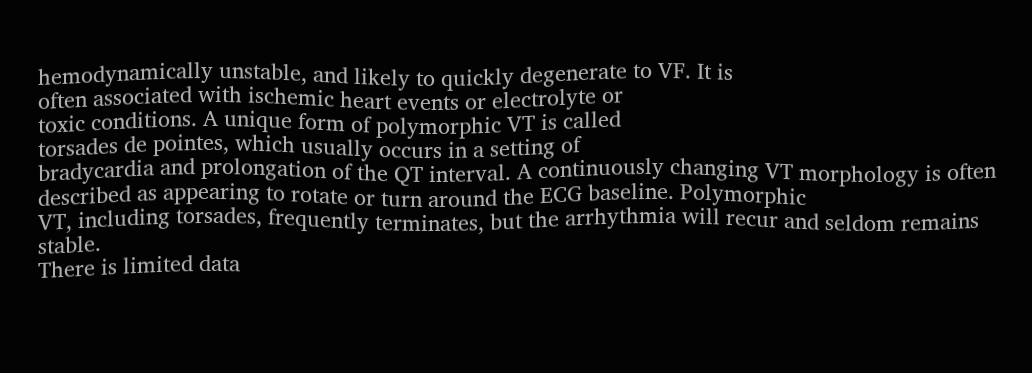hemodynamically unstable, and likely to quickly degenerate to VF. It is
often associated with ischemic heart events or electrolyte or
toxic conditions. A unique form of polymorphic VT is called
torsades de pointes, which usually occurs in a setting of
bradycardia and prolongation of the QT interval. A continuously changing VT morphology is often described as appearing to rotate or turn around the ECG baseline. Polymorphic
VT, including torsades, frequently terminates, but the arrhythmia will recur and seldom remains stable.
There is limited data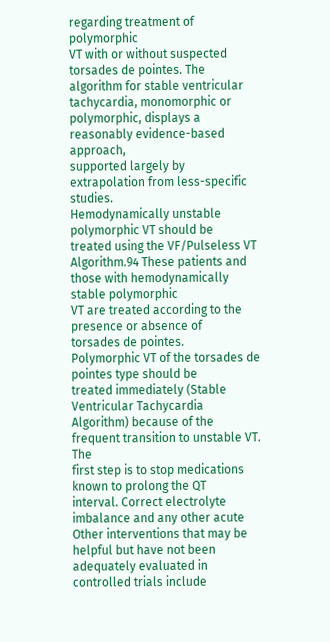regarding treatment of polymorphic
VT with or without suspected torsades de pointes. The
algorithm for stable ventricular tachycardia, monomorphic or
polymorphic, displays a reasonably evidence-based approach,
supported largely by extrapolation from less-specific studies.
Hemodynamically unstable polymorphic VT should be
treated using the VF/Pulseless VT Algorithm.94 These patients and those with hemodynamically stable polymorphic
VT are treated according to the presence or absence of
torsades de pointes.
Polymorphic VT of the torsades de pointes type should be
treated immediately (Stable Ventricular Tachycardia Algorithm) because of the frequent transition to unstable VT. The
first step is to stop medications known to prolong the QT
interval. Correct electrolyte imbalance and any other acute
Other interventions that may be helpful but have not been
adequately evaluated in controlled trials include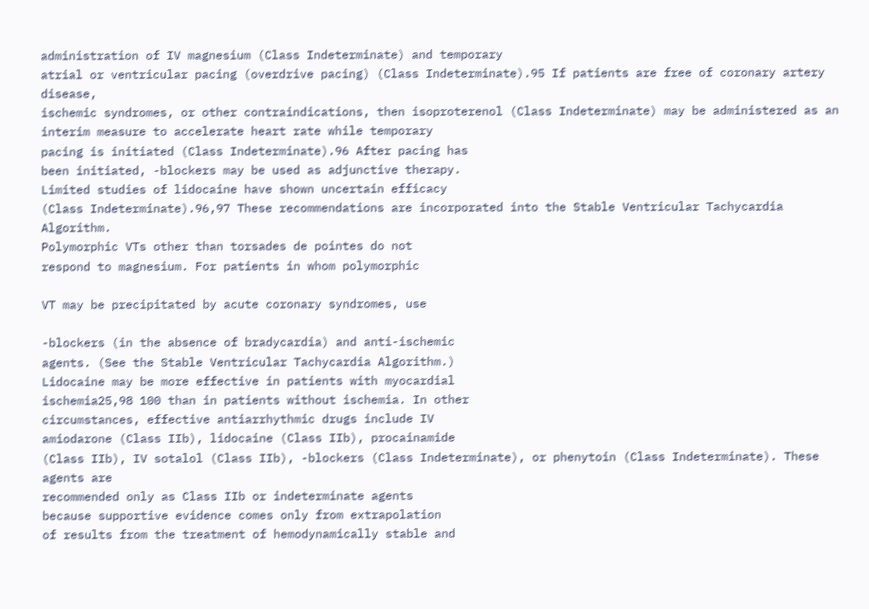administration of IV magnesium (Class Indeterminate) and temporary
atrial or ventricular pacing (overdrive pacing) (Class Indeterminate).95 If patients are free of coronary artery disease,
ischemic syndromes, or other contraindications, then isoproterenol (Class Indeterminate) may be administered as an
interim measure to accelerate heart rate while temporary
pacing is initiated (Class Indeterminate).96 After pacing has
been initiated, -blockers may be used as adjunctive therapy.
Limited studies of lidocaine have shown uncertain efficacy
(Class Indeterminate).96,97 These recommendations are incorporated into the Stable Ventricular Tachycardia Algorithm.
Polymorphic VTs other than torsades de pointes do not
respond to magnesium. For patients in whom polymorphic

VT may be precipitated by acute coronary syndromes, use

-blockers (in the absence of bradycardia) and anti-ischemic
agents. (See the Stable Ventricular Tachycardia Algorithm.)
Lidocaine may be more effective in patients with myocardial
ischemia25,98 100 than in patients without ischemia. In other
circumstances, effective antiarrhythmic drugs include IV
amiodarone (Class IIb), lidocaine (Class IIb), procainamide
(Class IIb), IV sotalol (Class IIb), -blockers (Class Indeterminate), or phenytoin (Class Indeterminate). These agents are
recommended only as Class IIb or indeterminate agents
because supportive evidence comes only from extrapolation
of results from the treatment of hemodynamically stable and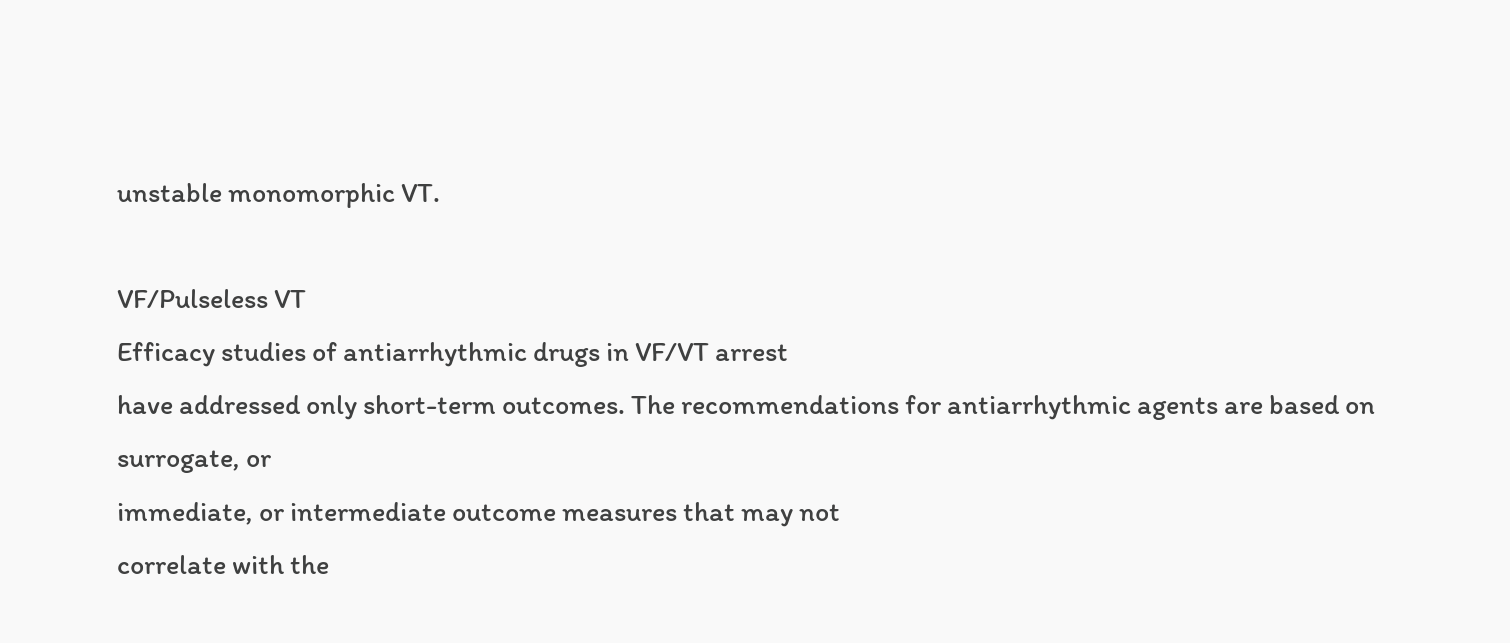unstable monomorphic VT.

VF/Pulseless VT
Efficacy studies of antiarrhythmic drugs in VF/VT arrest
have addressed only short-term outcomes. The recommendations for antiarrhythmic agents are based on surrogate, or
immediate, or intermediate outcome measures that may not
correlate with the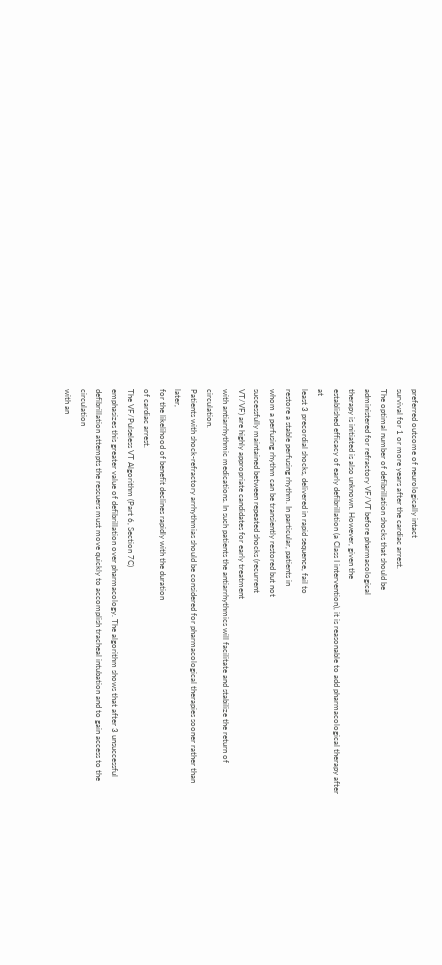preferred outcome of neurologically intact
survival for 1 or more years after the cardiac arrest.
The optimal number of defibrillation shocks that should be
administered for refractory VF/VT before pharmacological
therapy is initiated is also unknown. However, given the
established efficacy of early defibrillation (a Class I intervention), it is reasonable to add pharmacological therapy after at
least 3 precordial shocks, delivered in rapid sequence, fail to
restore a stable perfusing rhythm. In particular, patients in
whom a perfusing rhythm can be transiently restored but not
successfully maintained between repeated shocks (recurrent
VT/VF) are highly appropriate candidates for early treatment
with antiarrhythmic medications. In such patients the antiarrhythmics will facilitate and stabilize the return of circulation.
Patients with shock-refractory arrhythmias should be considered for pharmacological therapies sooner rather than later,
for the likelihood of benefit declines rapidly with the duration
of cardiac arrest.
The VF/Pulseless VT Algorithm (Part 6, Section 7C)
emphasizes this greater value of defibrillation over pharmacology. The algorithm shows that after 3 unsuccessful defibrillation attempts the rescuers must move quickly to accomplish tracheal intubation and to gain access to the circulation
with an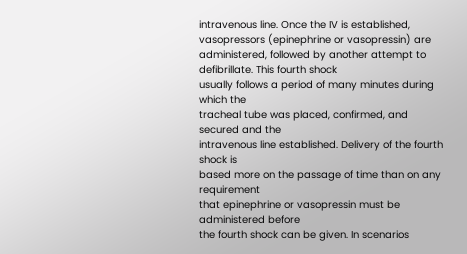intravenous line. Once the IV is established, vasopressors (epinephrine or vasopressin) are administered, followed by another attempt to defibrillate. This fourth shock
usually follows a period of many minutes during which the
tracheal tube was placed, confirmed, and secured and the
intravenous line established. Delivery of the fourth shock is
based more on the passage of time than on any requirement
that epinephrine or vasopressin must be administered before
the fourth shock can be given. In scenarios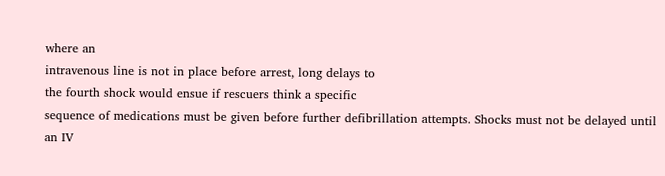where an
intravenous line is not in place before arrest, long delays to
the fourth shock would ensue if rescuers think a specific
sequence of medications must be given before further defibrillation attempts. Shocks must not be delayed until an IV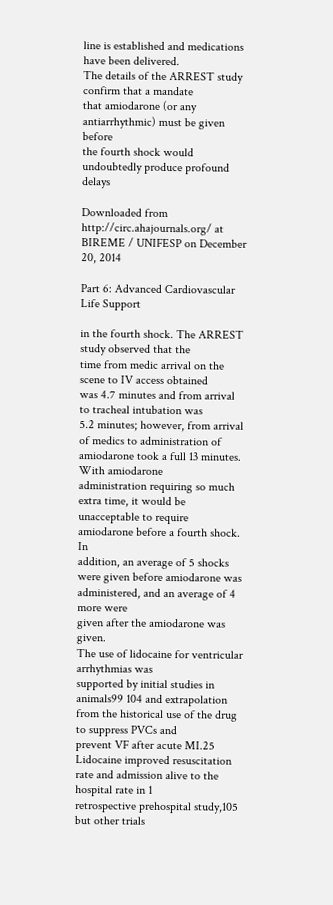line is established and medications have been delivered.
The details of the ARREST study confirm that a mandate
that amiodarone (or any antiarrhythmic) must be given before
the fourth shock would undoubtedly produce profound delays

Downloaded from http://circ.ahajournals.org/ at BIREME / UNIFESP on December 20, 2014

Part 6: Advanced Cardiovascular Life Support

in the fourth shock. The ARREST study observed that the
time from medic arrival on the scene to IV access obtained
was 4.7 minutes and from arrival to tracheal intubation was
5.2 minutes; however, from arrival of medics to administration of amiodarone took a full 13 minutes. With amiodarone
administration requiring so much extra time, it would be
unacceptable to require amiodarone before a fourth shock. In
addition, an average of 5 shocks were given before amiodarone was administered, and an average of 4 more were
given after the amiodarone was given.
The use of lidocaine for ventricular arrhythmias was
supported by initial studies in animals99 104 and extrapolation
from the historical use of the drug to suppress PVCs and
prevent VF after acute MI.25 Lidocaine improved resuscitation rate and admission alive to the hospital rate in 1
retrospective prehospital study,105 but other trials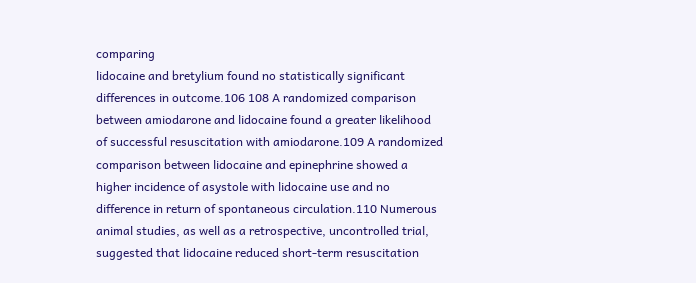comparing
lidocaine and bretylium found no statistically significant
differences in outcome.106 108 A randomized comparison
between amiodarone and lidocaine found a greater likelihood
of successful resuscitation with amiodarone.109 A randomized
comparison between lidocaine and epinephrine showed a
higher incidence of asystole with lidocaine use and no
difference in return of spontaneous circulation.110 Numerous
animal studies, as well as a retrospective, uncontrolled trial,
suggested that lidocaine reduced short-term resuscitation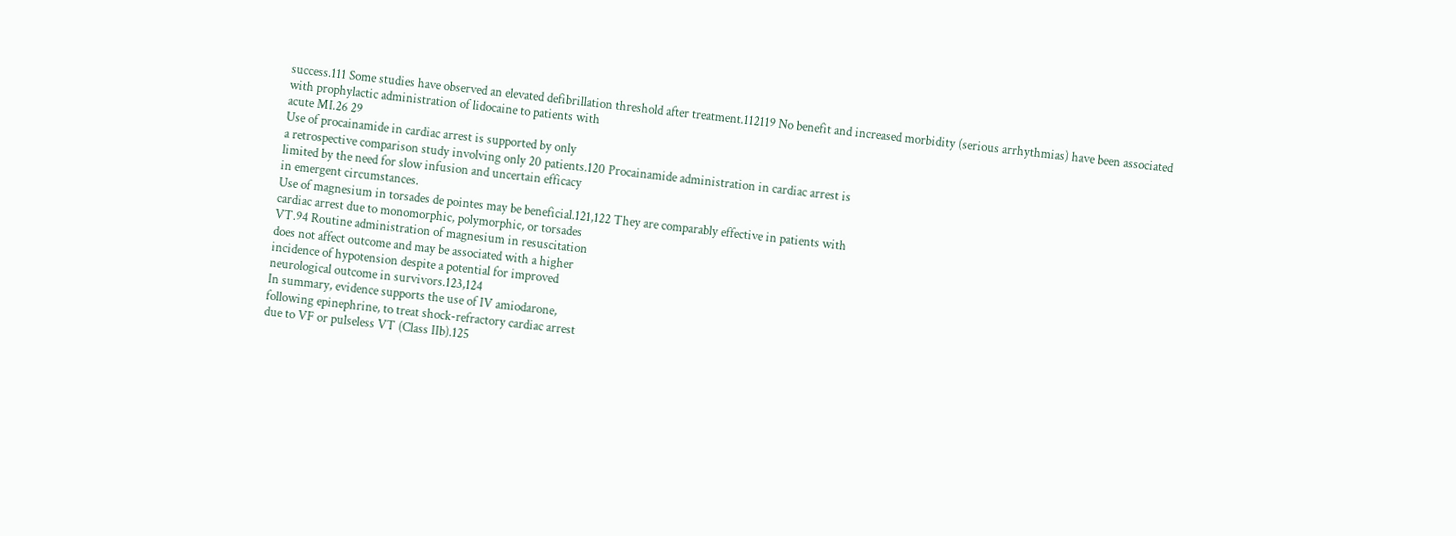success.111 Some studies have observed an elevated defibrillation threshold after treatment.112119 No benefit and increased morbidity (serious arrhythmias) have been associated
with prophylactic administration of lidocaine to patients with
acute MI.26 29
Use of procainamide in cardiac arrest is supported by only
a retrospective comparison study involving only 20 patients.120 Procainamide administration in cardiac arrest is
limited by the need for slow infusion and uncertain efficacy
in emergent circumstances.
Use of magnesium in torsades de pointes may be beneficial.121,122 They are comparably effective in patients with
cardiac arrest due to monomorphic, polymorphic, or torsades
VT.94 Routine administration of magnesium in resuscitation
does not affect outcome and may be associated with a higher
incidence of hypotension despite a potential for improved
neurological outcome in survivors.123,124
In summary, evidence supports the use of IV amiodarone,
following epinephrine, to treat shock-refractory cardiac arrest
due to VF or pulseless VT (Class IIb).125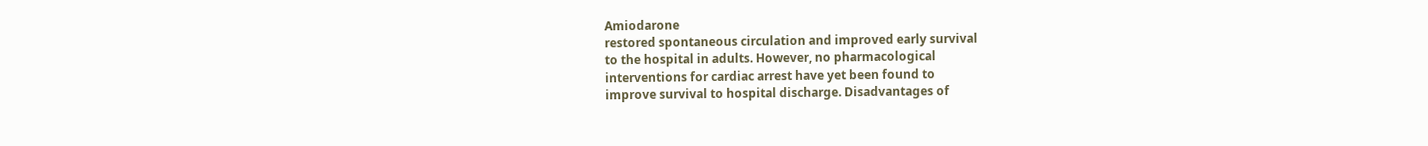Amiodarone
restored spontaneous circulation and improved early survival
to the hospital in adults. However, no pharmacological
interventions for cardiac arrest have yet been found to
improve survival to hospital discharge. Disadvantages of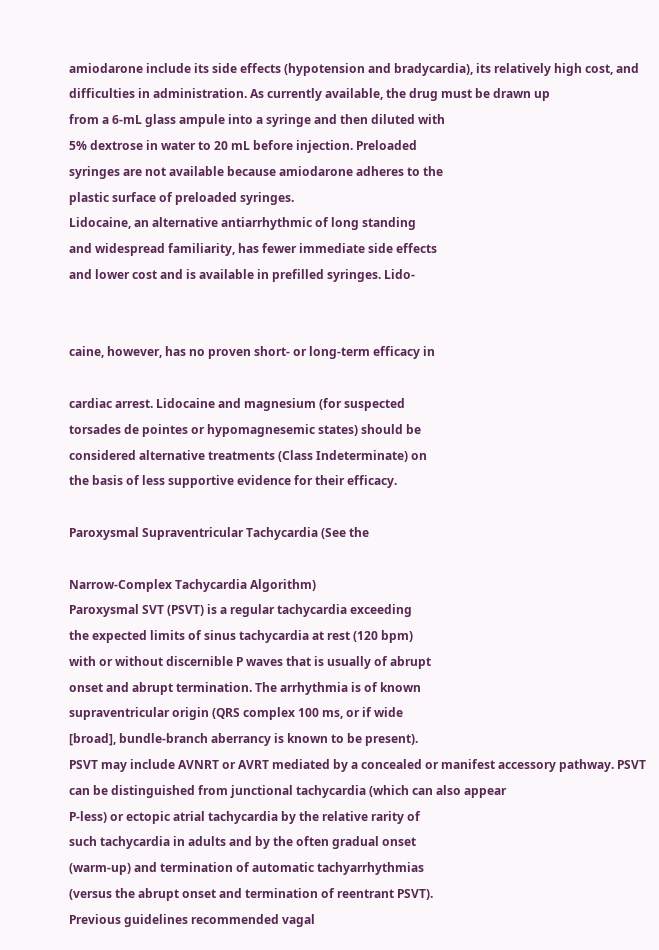amiodarone include its side effects (hypotension and bradycardia), its relatively high cost, and difficulties in administration. As currently available, the drug must be drawn up
from a 6-mL glass ampule into a syringe and then diluted with
5% dextrose in water to 20 mL before injection. Preloaded
syringes are not available because amiodarone adheres to the
plastic surface of preloaded syringes.
Lidocaine, an alternative antiarrhythmic of long standing
and widespread familiarity, has fewer immediate side effects
and lower cost and is available in prefilled syringes. Lido-


caine, however, has no proven short- or long-term efficacy in

cardiac arrest. Lidocaine and magnesium (for suspected
torsades de pointes or hypomagnesemic states) should be
considered alternative treatments (Class Indeterminate) on
the basis of less supportive evidence for their efficacy.

Paroxysmal Supraventricular Tachycardia (See the

Narrow-Complex Tachycardia Algorithm)
Paroxysmal SVT (PSVT) is a regular tachycardia exceeding
the expected limits of sinus tachycardia at rest (120 bpm)
with or without discernible P waves that is usually of abrupt
onset and abrupt termination. The arrhythmia is of known
supraventricular origin (QRS complex 100 ms, or if wide
[broad], bundle-branch aberrancy is known to be present).
PSVT may include AVNRT or AVRT mediated by a concealed or manifest accessory pathway. PSVT can be distinguished from junctional tachycardia (which can also appear
P-less) or ectopic atrial tachycardia by the relative rarity of
such tachycardia in adults and by the often gradual onset
(warm-up) and termination of automatic tachyarrhythmias
(versus the abrupt onset and termination of reentrant PSVT).
Previous guidelines recommended vagal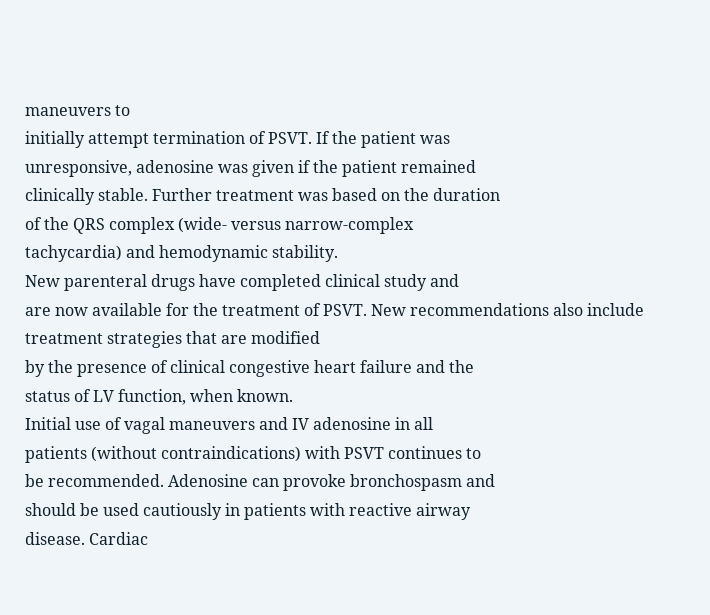maneuvers to
initially attempt termination of PSVT. If the patient was
unresponsive, adenosine was given if the patient remained
clinically stable. Further treatment was based on the duration
of the QRS complex (wide- versus narrow-complex
tachycardia) and hemodynamic stability.
New parenteral drugs have completed clinical study and
are now available for the treatment of PSVT. New recommendations also include treatment strategies that are modified
by the presence of clinical congestive heart failure and the
status of LV function, when known.
Initial use of vagal maneuvers and IV adenosine in all
patients (without contraindications) with PSVT continues to
be recommended. Adenosine can provoke bronchospasm and
should be used cautiously in patients with reactive airway
disease. Cardiac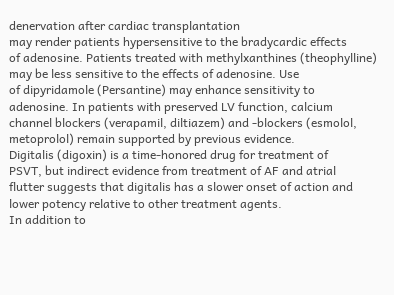denervation after cardiac transplantation
may render patients hypersensitive to the bradycardic effects
of adenosine. Patients treated with methylxanthines (theophylline) may be less sensitive to the effects of adenosine. Use
of dipyridamole (Persantine) may enhance sensitivity to
adenosine. In patients with preserved LV function, calcium
channel blockers (verapamil, diltiazem) and -blockers (esmolol, metoprolol) remain supported by previous evidence.
Digitalis (digoxin) is a time-honored drug for treatment of
PSVT, but indirect evidence from treatment of AF and atrial
flutter suggests that digitalis has a slower onset of action and
lower potency relative to other treatment agents.
In addition to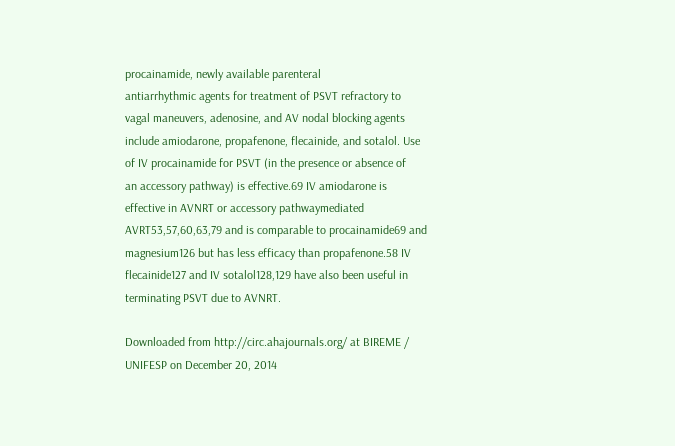procainamide, newly available parenteral
antiarrhythmic agents for treatment of PSVT refractory to
vagal maneuvers, adenosine, and AV nodal blocking agents
include amiodarone, propafenone, flecainide, and sotalol. Use
of IV procainamide for PSVT (in the presence or absence of
an accessory pathway) is effective.69 IV amiodarone is
effective in AVNRT or accessory pathwaymediated
AVRT53,57,60,63,79 and is comparable to procainamide69 and
magnesium126 but has less efficacy than propafenone.58 IV
flecainide127 and IV sotalol128,129 have also been useful in
terminating PSVT due to AVNRT.

Downloaded from http://circ.ahajournals.org/ at BIREME / UNIFESP on December 20, 2014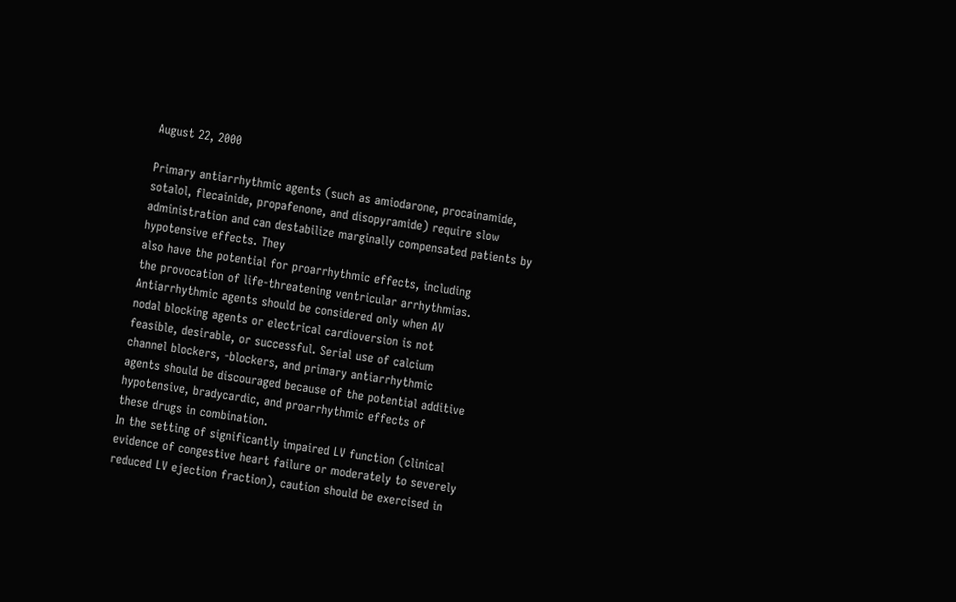August 22, 2000

Primary antiarrhythmic agents (such as amiodarone, procainamide, sotalol, flecainide, propafenone, and disopyramide) require slow administration and can destabilize marginally compensated patients by hypotensive effects. They
also have the potential for proarrhythmic effects, including
the provocation of life-threatening ventricular arrhythmias.
Antiarrhythmic agents should be considered only when AV
nodal blocking agents or electrical cardioversion is not
feasible, desirable, or successful. Serial use of calcium
channel blockers, -blockers, and primary antiarrhythmic
agents should be discouraged because of the potential additive hypotensive, bradycardic, and proarrhythmic effects of
these drugs in combination.
In the setting of significantly impaired LV function (clinical
evidence of congestive heart failure or moderately to severely
reduced LV ejection fraction), caution should be exercised in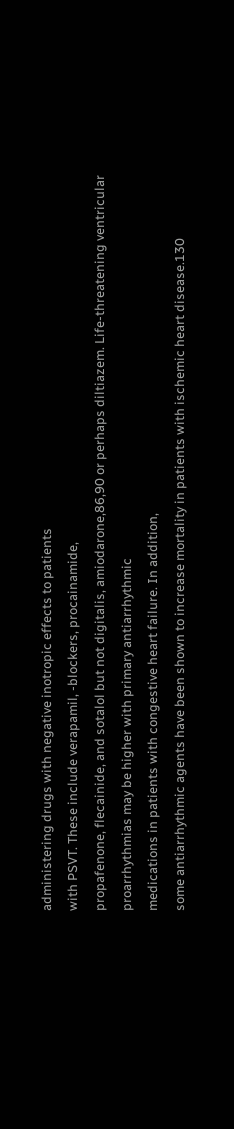administering drugs with negative inotropic effects to patients
with PSVT. These include verapamil, -blockers, procainamide,
propafenone, flecainide, and sotalol but not digitalis, amiodarone,86,90 or perhaps diltiazem. Life-threatening ventricular
proarrhythmias may be higher with primary antiarrhythmic
medications in patients with congestive heart failure. In addition,
some antiarrhythmic agents have been shown to increase mortality in patients with ischemic heart disease.130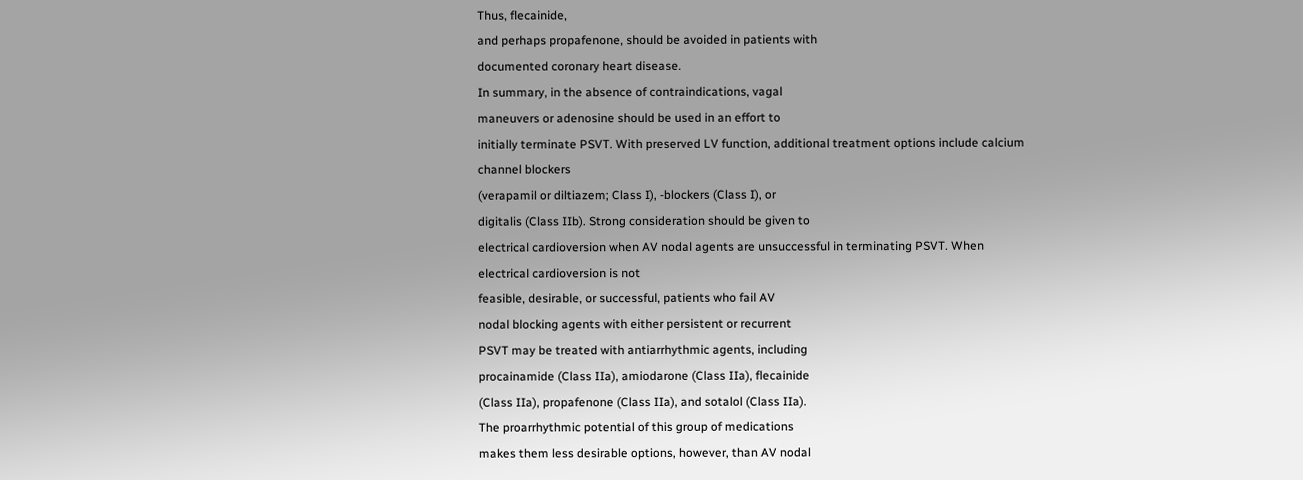Thus, flecainide,
and perhaps propafenone, should be avoided in patients with
documented coronary heart disease.
In summary, in the absence of contraindications, vagal
maneuvers or adenosine should be used in an effort to
initially terminate PSVT. With preserved LV function, additional treatment options include calcium channel blockers
(verapamil or diltiazem; Class I), -blockers (Class I), or
digitalis (Class IIb). Strong consideration should be given to
electrical cardioversion when AV nodal agents are unsuccessful in terminating PSVT. When electrical cardioversion is not
feasible, desirable, or successful, patients who fail AV
nodal blocking agents with either persistent or recurrent
PSVT may be treated with antiarrhythmic agents, including
procainamide (Class IIa), amiodarone (Class IIa), flecainide
(Class IIa), propafenone (Class IIa), and sotalol (Class IIa).
The proarrhythmic potential of this group of medications
makes them less desirable options, however, than AV nodal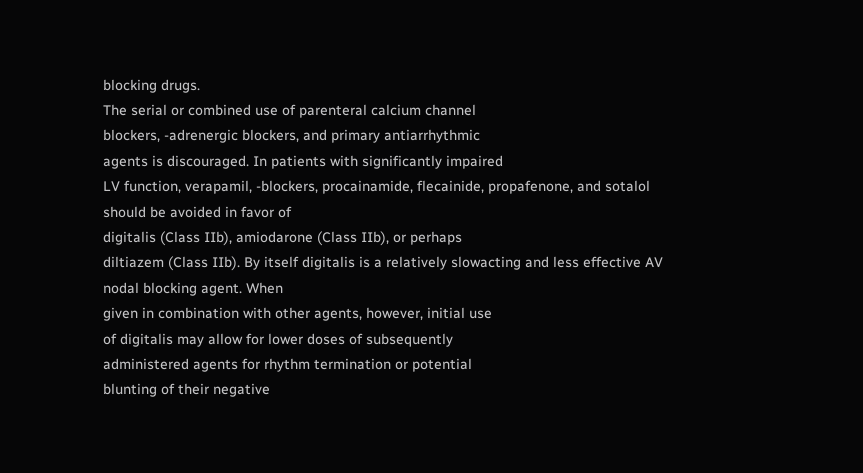blocking drugs.
The serial or combined use of parenteral calcium channel
blockers, -adrenergic blockers, and primary antiarrhythmic
agents is discouraged. In patients with significantly impaired
LV function, verapamil, -blockers, procainamide, flecainide, propafenone, and sotalol should be avoided in favor of
digitalis (Class IIb), amiodarone (Class IIb), or perhaps
diltiazem (Class IIb). By itself digitalis is a relatively slowacting and less effective AV nodal blocking agent. When
given in combination with other agents, however, initial use
of digitalis may allow for lower doses of subsequently
administered agents for rhythm termination or potential
blunting of their negative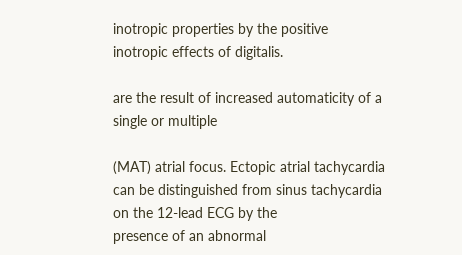inotropic properties by the positive
inotropic effects of digitalis.

are the result of increased automaticity of a single or multiple

(MAT) atrial focus. Ectopic atrial tachycardia can be distinguished from sinus tachycardia on the 12-lead ECG by the
presence of an abnormal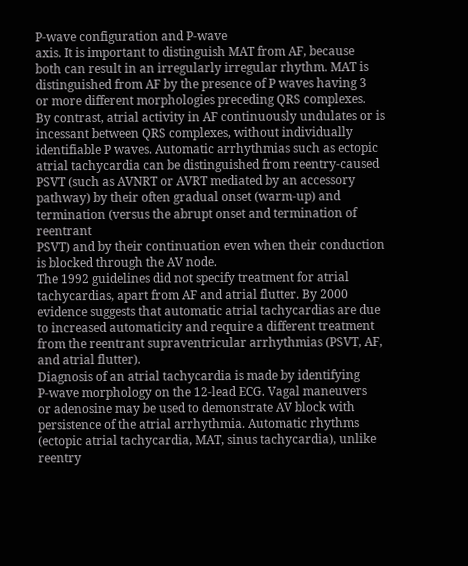P-wave configuration and P-wave
axis. It is important to distinguish MAT from AF, because
both can result in an irregularly irregular rhythm. MAT is
distinguished from AF by the presence of P waves having 3
or more different morphologies preceding QRS complexes.
By contrast, atrial activity in AF continuously undulates or is
incessant between QRS complexes, without individually
identifiable P waves. Automatic arrhythmias such as ectopic
atrial tachycardia can be distinguished from reentry-caused
PSVT (such as AVNRT or AVRT mediated by an accessory
pathway) by their often gradual onset (warm-up) and termination (versus the abrupt onset and termination of reentrant
PSVT) and by their continuation even when their conduction
is blocked through the AV node.
The 1992 guidelines did not specify treatment for atrial
tachycardias, apart from AF and atrial flutter. By 2000
evidence suggests that automatic atrial tachycardias are due
to increased automaticity and require a different treatment
from the reentrant supraventricular arrhythmias (PSVT, AF,
and atrial flutter).
Diagnosis of an atrial tachycardia is made by identifying
P-wave morphology on the 12-lead ECG. Vagal maneuvers
or adenosine may be used to demonstrate AV block with
persistence of the atrial arrhythmia. Automatic rhythms
(ectopic atrial tachycardia, MAT, sinus tachycardia), unlike
reentry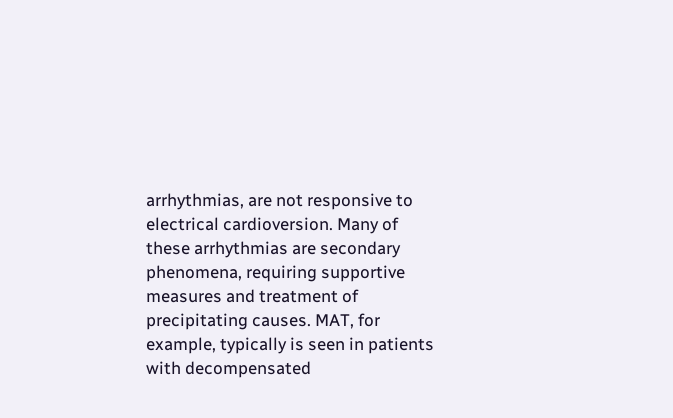arrhythmias, are not responsive to electrical cardioversion. Many of these arrhythmias are secondary phenomena, requiring supportive measures and treatment of precipitating causes. MAT, for example, typically is seen in patients
with decompensated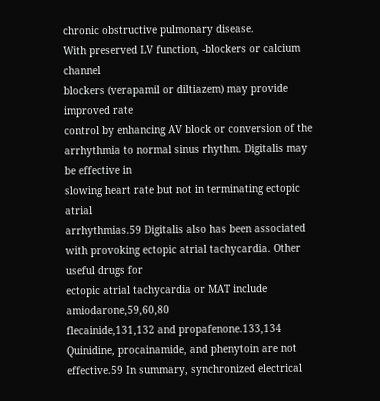chronic obstructive pulmonary disease.
With preserved LV function, -blockers or calcium channel
blockers (verapamil or diltiazem) may provide improved rate
control by enhancing AV block or conversion of the arrhythmia to normal sinus rhythm. Digitalis may be effective in
slowing heart rate but not in terminating ectopic atrial
arrhythmias.59 Digitalis also has been associated with provoking ectopic atrial tachycardia. Other useful drugs for
ectopic atrial tachycardia or MAT include amiodarone,59,60,80
flecainide,131,132 and propafenone.133,134 Quinidine, procainamide, and phenytoin are not effective.59 In summary, synchronized electrical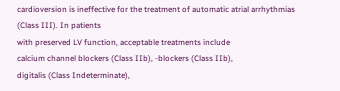cardioversion is ineffective for the treatment of automatic atrial arrhythmias (Class III). In patients
with preserved LV function, acceptable treatments include
calcium channel blockers (Class IIb), -blockers (Class IIb),
digitalis (Class Indeterminate),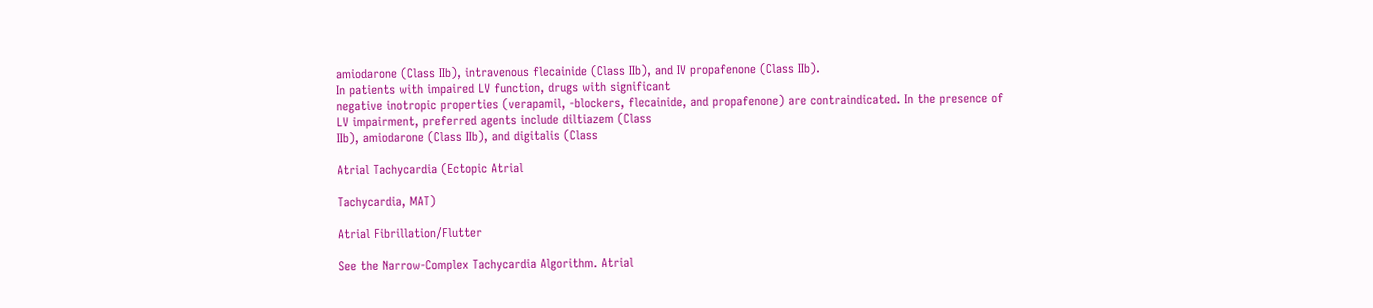amiodarone (Class IIb), intravenous flecainide (Class IIb), and IV propafenone (Class IIb).
In patients with impaired LV function, drugs with significant
negative inotropic properties (verapamil, -blockers, flecainide, and propafenone) are contraindicated. In the presence of
LV impairment, preferred agents include diltiazem (Class
IIb), amiodarone (Class IIb), and digitalis (Class

Atrial Tachycardia (Ectopic Atrial

Tachycardia, MAT)

Atrial Fibrillation/Flutter

See the Narrow-Complex Tachycardia Algorithm. Atrial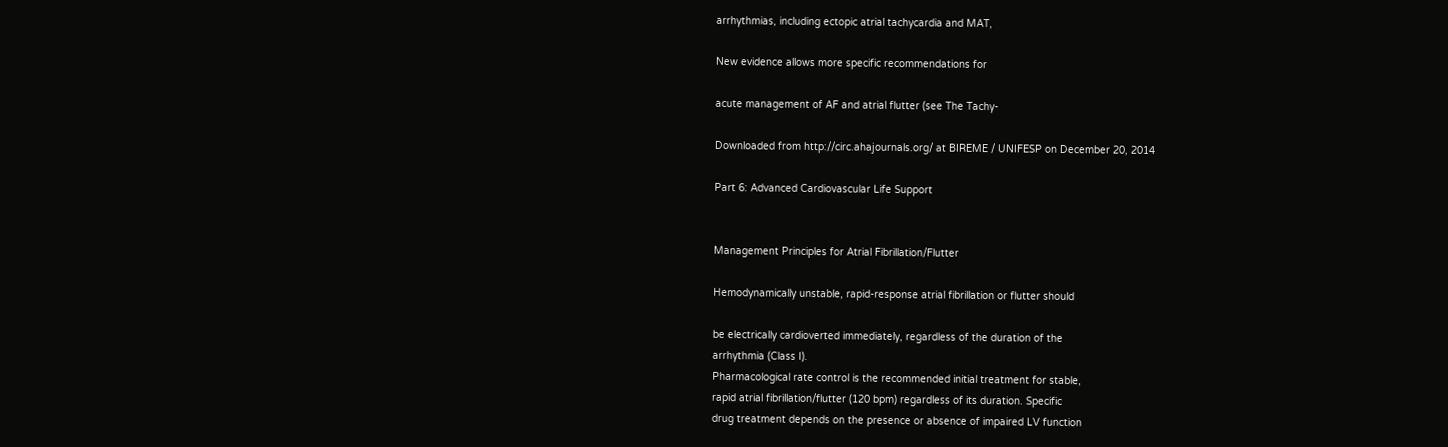arrhythmias, including ectopic atrial tachycardia and MAT,

New evidence allows more specific recommendations for

acute management of AF and atrial flutter (see The Tachy-

Downloaded from http://circ.ahajournals.org/ at BIREME / UNIFESP on December 20, 2014

Part 6: Advanced Cardiovascular Life Support


Management Principles for Atrial Fibrillation/Flutter

Hemodynamically unstable, rapid-response atrial fibrillation or flutter should

be electrically cardioverted immediately, regardless of the duration of the
arrhythmia (Class I).
Pharmacological rate control is the recommended initial treatment for stable,
rapid atrial fibrillation/flutter (120 bpm) regardless of its duration. Specific
drug treatment depends on the presence or absence of impaired LV function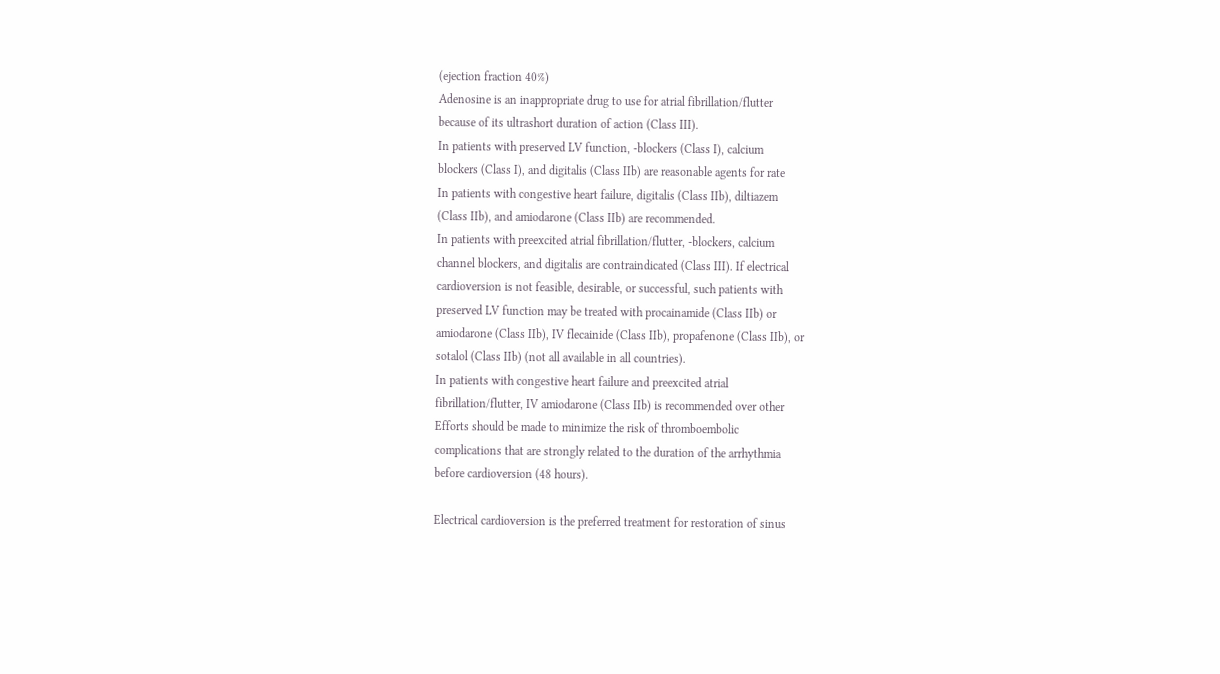(ejection fraction 40%)
Adenosine is an inappropriate drug to use for atrial fibrillation/flutter
because of its ultrashort duration of action (Class III).
In patients with preserved LV function, -blockers (Class I), calcium
blockers (Class I), and digitalis (Class IIb) are reasonable agents for rate
In patients with congestive heart failure, digitalis (Class IIb), diltiazem
(Class IIb), and amiodarone (Class IIb) are recommended.
In patients with preexcited atrial fibrillation/flutter, -blockers, calcium
channel blockers, and digitalis are contraindicated (Class III). If electrical
cardioversion is not feasible, desirable, or successful, such patients with
preserved LV function may be treated with procainamide (Class IIb) or
amiodarone (Class IIb), IV flecainide (Class IIb), propafenone (Class IIb), or
sotalol (Class IIb) (not all available in all countries).
In patients with congestive heart failure and preexcited atrial
fibrillation/flutter, IV amiodarone (Class IIb) is recommended over other
Efforts should be made to minimize the risk of thromboembolic
complications that are strongly related to the duration of the arrhythmia
before cardioversion (48 hours).

Electrical cardioversion is the preferred treatment for restoration of sinus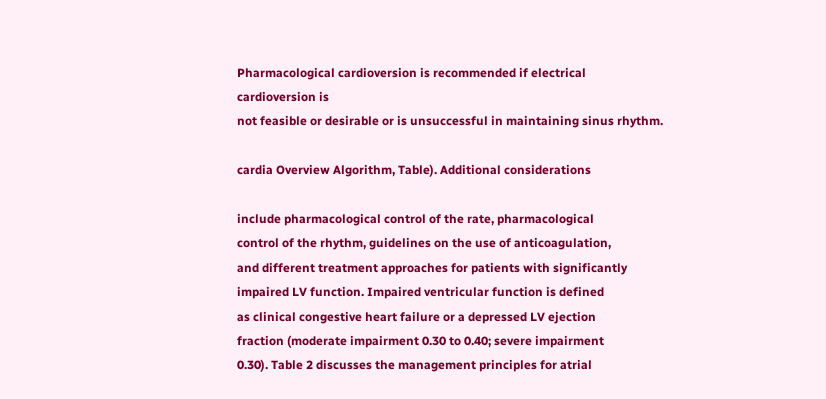Pharmacological cardioversion is recommended if electrical cardioversion is
not feasible or desirable or is unsuccessful in maintaining sinus rhythm.

cardia Overview Algorithm, Table). Additional considerations

include pharmacological control of the rate, pharmacological
control of the rhythm, guidelines on the use of anticoagulation,
and different treatment approaches for patients with significantly
impaired LV function. Impaired ventricular function is defined
as clinical congestive heart failure or a depressed LV ejection
fraction (moderate impairment 0.30 to 0.40; severe impairment
0.30). Table 2 discusses the management principles for atrial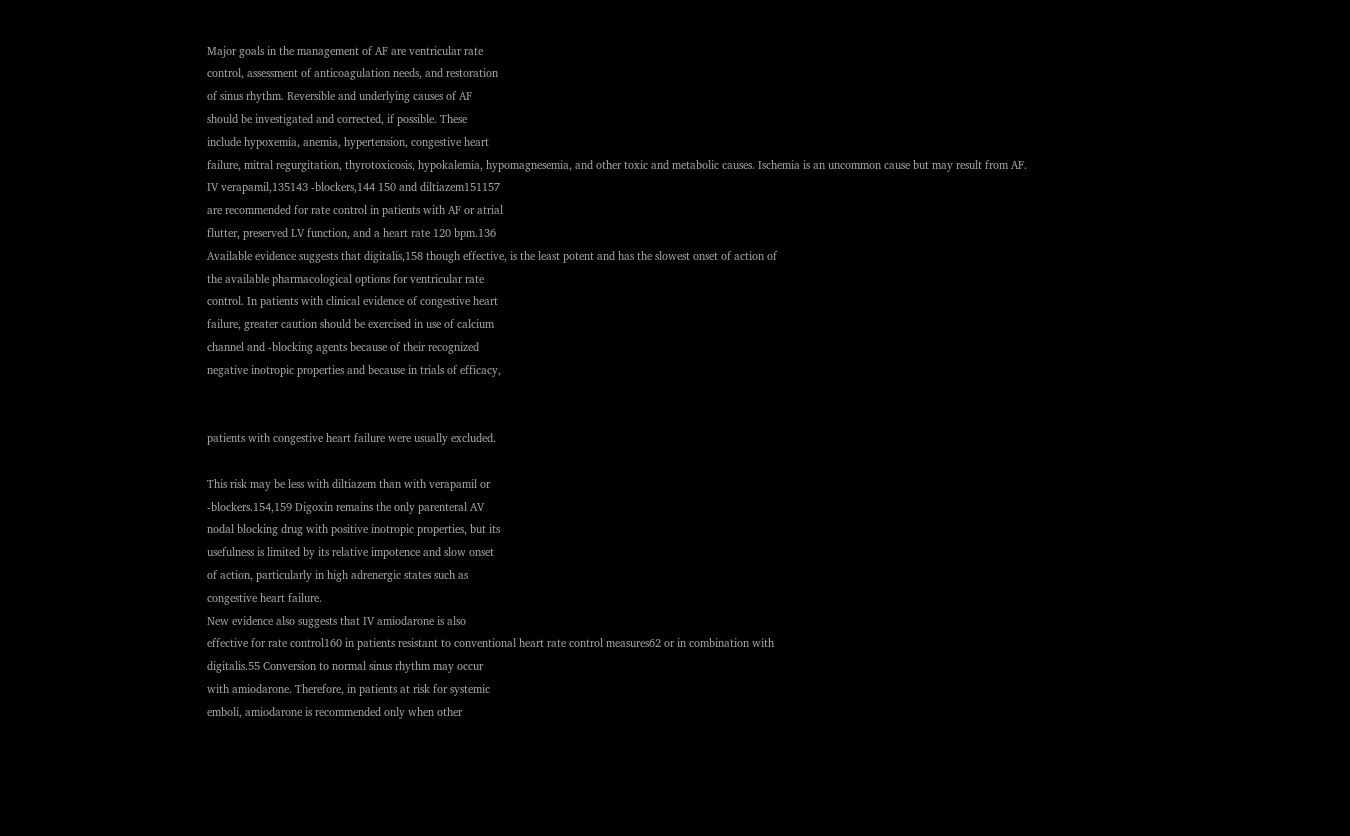Major goals in the management of AF are ventricular rate
control, assessment of anticoagulation needs, and restoration
of sinus rhythm. Reversible and underlying causes of AF
should be investigated and corrected, if possible. These
include hypoxemia, anemia, hypertension, congestive heart
failure, mitral regurgitation, thyrotoxicosis, hypokalemia, hypomagnesemia, and other toxic and metabolic causes. Ischemia is an uncommon cause but may result from AF.
IV verapamil,135143 -blockers,144 150 and diltiazem151157
are recommended for rate control in patients with AF or atrial
flutter, preserved LV function, and a heart rate 120 bpm.136
Available evidence suggests that digitalis,158 though effective, is the least potent and has the slowest onset of action of
the available pharmacological options for ventricular rate
control. In patients with clinical evidence of congestive heart
failure, greater caution should be exercised in use of calcium
channel and -blocking agents because of their recognized
negative inotropic properties and because in trials of efficacy,


patients with congestive heart failure were usually excluded.

This risk may be less with diltiazem than with verapamil or
-blockers.154,159 Digoxin remains the only parenteral AV
nodal blocking drug with positive inotropic properties, but its
usefulness is limited by its relative impotence and slow onset
of action, particularly in high adrenergic states such as
congestive heart failure.
New evidence also suggests that IV amiodarone is also
effective for rate control160 in patients resistant to conventional heart rate control measures62 or in combination with
digitalis.55 Conversion to normal sinus rhythm may occur
with amiodarone. Therefore, in patients at risk for systemic
emboli, amiodarone is recommended only when other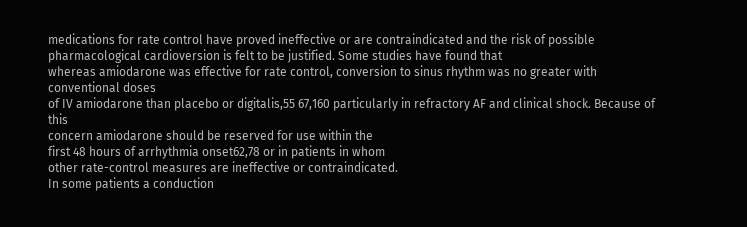medications for rate control have proved ineffective or are contraindicated and the risk of possible pharmacological cardioversion is felt to be justified. Some studies have found that
whereas amiodarone was effective for rate control, conversion to sinus rhythm was no greater with conventional doses
of IV amiodarone than placebo or digitalis,55 67,160 particularly in refractory AF and clinical shock. Because of this
concern amiodarone should be reserved for use within the
first 48 hours of arrhythmia onset62,78 or in patients in whom
other rate-control measures are ineffective or contraindicated.
In some patients a conduction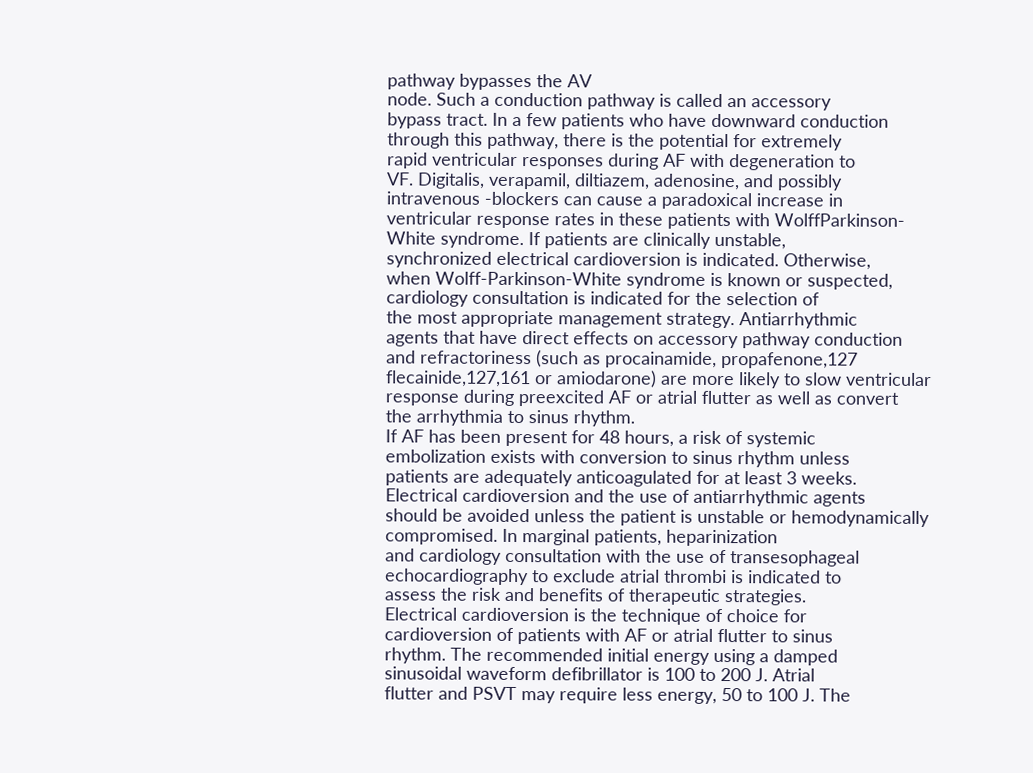pathway bypasses the AV
node. Such a conduction pathway is called an accessory
bypass tract. In a few patients who have downward conduction through this pathway, there is the potential for extremely
rapid ventricular responses during AF with degeneration to
VF. Digitalis, verapamil, diltiazem, adenosine, and possibly
intravenous -blockers can cause a paradoxical increase in
ventricular response rates in these patients with WolffParkinson-White syndrome. If patients are clinically unstable,
synchronized electrical cardioversion is indicated. Otherwise,
when Wolff-Parkinson-White syndrome is known or suspected, cardiology consultation is indicated for the selection of
the most appropriate management strategy. Antiarrhythmic
agents that have direct effects on accessory pathway conduction
and refractoriness (such as procainamide, propafenone,127 flecainide,127,161 or amiodarone) are more likely to slow ventricular
response during preexcited AF or atrial flutter as well as convert
the arrhythmia to sinus rhythm.
If AF has been present for 48 hours, a risk of systemic
embolization exists with conversion to sinus rhythm unless
patients are adequately anticoagulated for at least 3 weeks.
Electrical cardioversion and the use of antiarrhythmic agents
should be avoided unless the patient is unstable or hemodynamically compromised. In marginal patients, heparinization
and cardiology consultation with the use of transesophageal
echocardiography to exclude atrial thrombi is indicated to
assess the risk and benefits of therapeutic strategies.
Electrical cardioversion is the technique of choice for
cardioversion of patients with AF or atrial flutter to sinus
rhythm. The recommended initial energy using a damped
sinusoidal waveform defibrillator is 100 to 200 J. Atrial
flutter and PSVT may require less energy, 50 to 100 J. The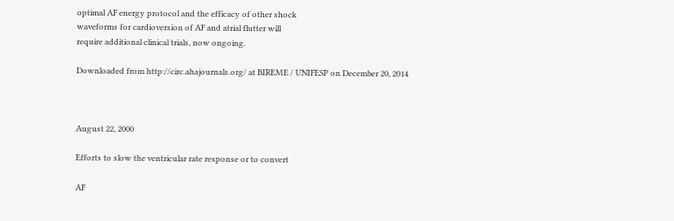optimal AF energy protocol and the efficacy of other shock
waveforms for cardioversion of AF and atrial flutter will
require additional clinical trials, now ongoing.

Downloaded from http://circ.ahajournals.org/ at BIREME / UNIFESP on December 20, 2014



August 22, 2000

Efforts to slow the ventricular rate response or to convert

AF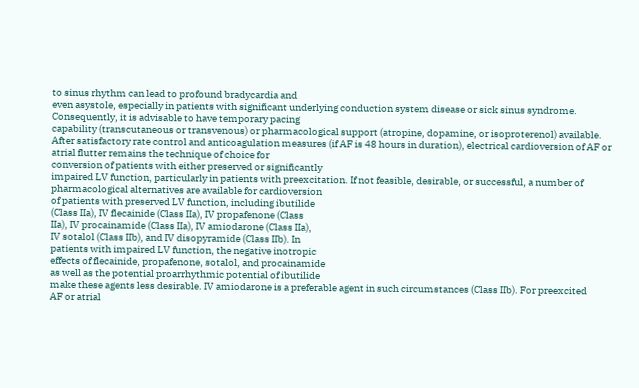to sinus rhythm can lead to profound bradycardia and
even asystole, especially in patients with significant underlying conduction system disease or sick sinus syndrome.
Consequently, it is advisable to have temporary pacing
capability (transcutaneous or transvenous) or pharmacological support (atropine, dopamine, or isoproterenol) available.
After satisfactory rate control and anticoagulation measures (if AF is 48 hours in duration), electrical cardioversion of AF or atrial flutter remains the technique of choice for
conversion of patients with either preserved or significantly
impaired LV function, particularly in patients with preexcitation. If not feasible, desirable, or successful, a number of
pharmacological alternatives are available for cardioversion
of patients with preserved LV function, including ibutilide
(Class IIa), IV flecainide (Class IIa), IV propafenone (Class
IIa), IV procainamide (Class IIa), IV amiodarone (Class IIa),
IV sotalol (Class IIb), and IV disopyramide (Class IIb). In
patients with impaired LV function, the negative inotropic
effects of flecainide, propafenone, sotalol, and procainamide
as well as the potential proarrhythmic potential of ibutilide
make these agents less desirable. IV amiodarone is a preferable agent in such circumstances (Class IIb). For preexcited
AF or atrial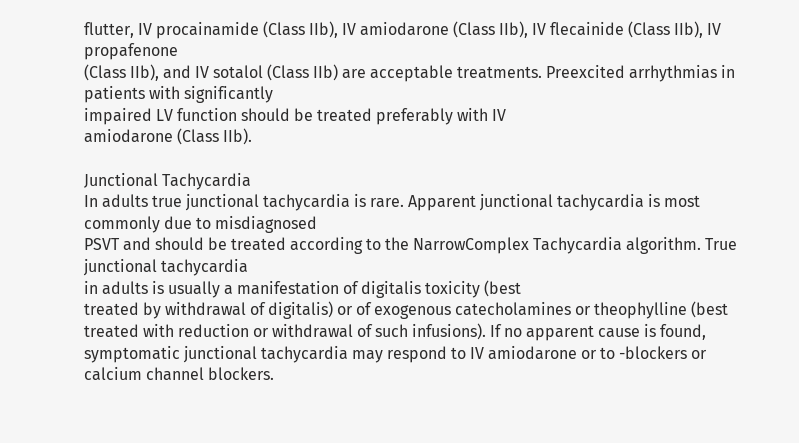flutter, IV procainamide (Class IIb), IV amiodarone (Class IIb), IV flecainide (Class IIb), IV propafenone
(Class IIb), and IV sotalol (Class IIb) are acceptable treatments. Preexcited arrhythmias in patients with significantly
impaired LV function should be treated preferably with IV
amiodarone (Class IIb).

Junctional Tachycardia
In adults true junctional tachycardia is rare. Apparent junctional tachycardia is most commonly due to misdiagnosed
PSVT and should be treated according to the NarrowComplex Tachycardia algorithm. True junctional tachycardia
in adults is usually a manifestation of digitalis toxicity (best
treated by withdrawal of digitalis) or of exogenous catecholamines or theophylline (best treated with reduction or withdrawal of such infusions). If no apparent cause is found,
symptomatic junctional tachycardia may respond to IV amiodarone or to -blockers or calcium channel blockers.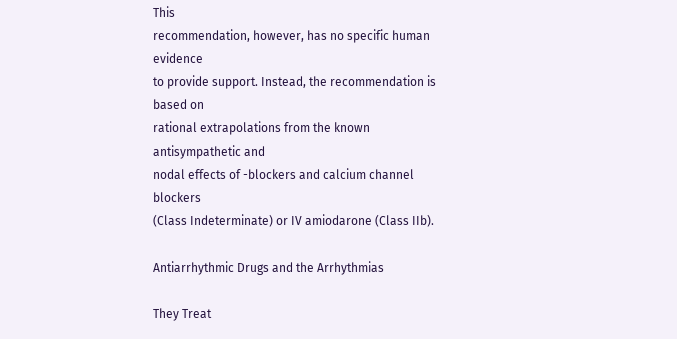This
recommendation, however, has no specific human evidence
to provide support. Instead, the recommendation is based on
rational extrapolations from the known antisympathetic and
nodal effects of -blockers and calcium channel blockers
(Class Indeterminate) or IV amiodarone (Class IIb).

Antiarrhythmic Drugs and the Arrhythmias

They Treat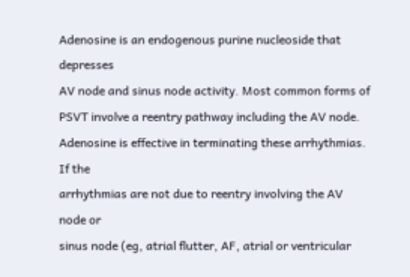Adenosine is an endogenous purine nucleoside that depresses
AV node and sinus node activity. Most common forms of
PSVT involve a reentry pathway including the AV node.
Adenosine is effective in terminating these arrhythmias. If the
arrhythmias are not due to reentry involving the AV node or
sinus node (eg, atrial flutter, AF, atrial or ventricular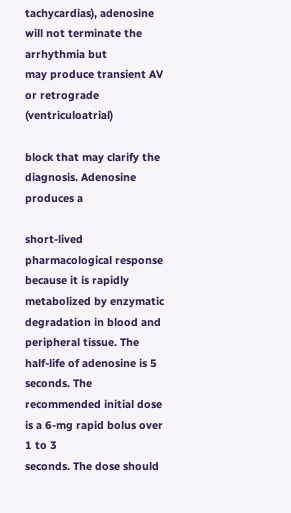tachycardias), adenosine will not terminate the arrhythmia but
may produce transient AV or retrograde (ventriculoatrial)

block that may clarify the diagnosis. Adenosine produces a

short-lived pharmacological response because it is rapidly
metabolized by enzymatic degradation in blood and peripheral tissue. The half-life of adenosine is 5 seconds. The
recommended initial dose is a 6-mg rapid bolus over 1 to 3
seconds. The dose should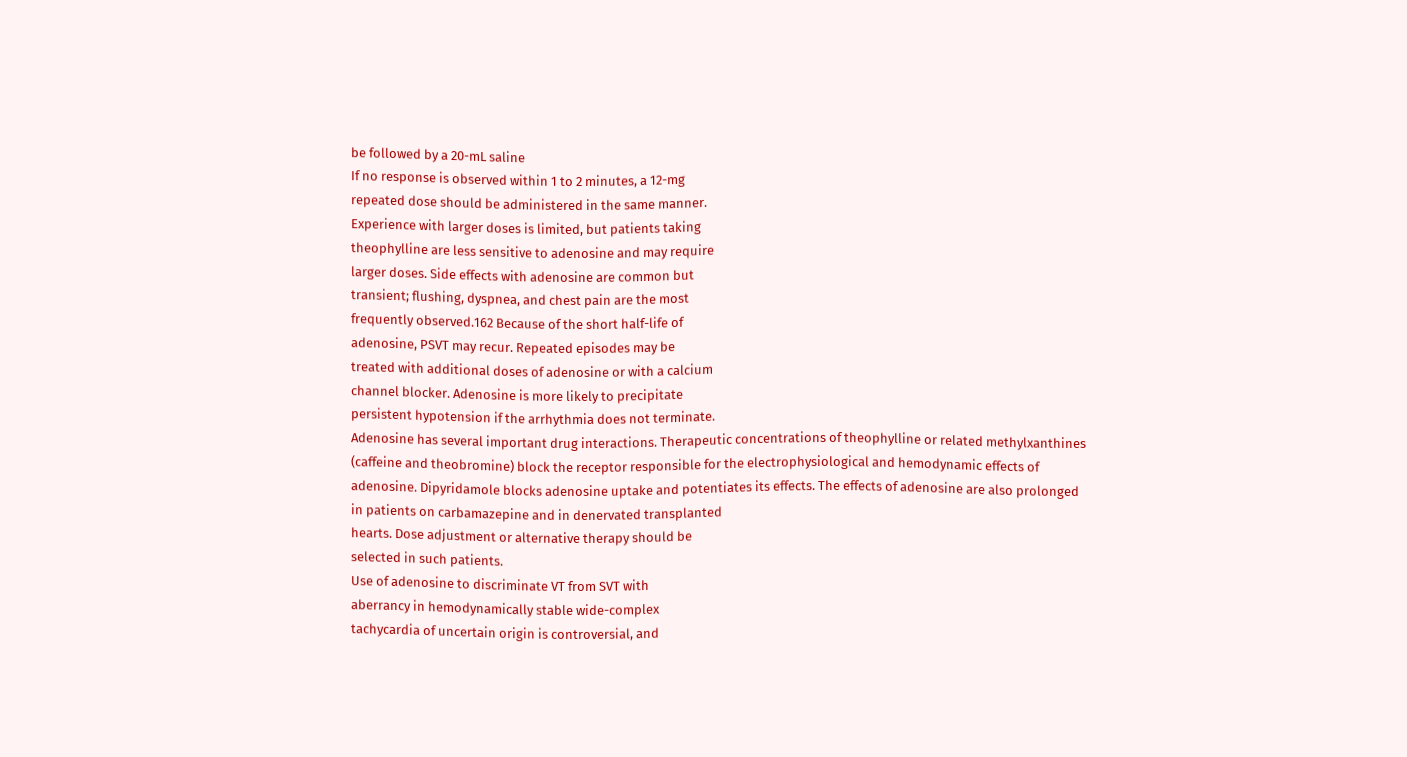be followed by a 20-mL saline
If no response is observed within 1 to 2 minutes, a 12-mg
repeated dose should be administered in the same manner.
Experience with larger doses is limited, but patients taking
theophylline are less sensitive to adenosine and may require
larger doses. Side effects with adenosine are common but
transient; flushing, dyspnea, and chest pain are the most
frequently observed.162 Because of the short half-life of
adenosine, PSVT may recur. Repeated episodes may be
treated with additional doses of adenosine or with a calcium
channel blocker. Adenosine is more likely to precipitate
persistent hypotension if the arrhythmia does not terminate.
Adenosine has several important drug interactions. Therapeutic concentrations of theophylline or related methylxanthines (caffeine and theobromine) block the receptor responsible for the electrophysiological and hemodynamic effects of
adenosine. Dipyridamole blocks adenosine uptake and potentiates its effects. The effects of adenosine are also prolonged
in patients on carbamazepine and in denervated transplanted
hearts. Dose adjustment or alternative therapy should be
selected in such patients.
Use of adenosine to discriminate VT from SVT with
aberrancy in hemodynamically stable wide-complex
tachycardia of uncertain origin is controversial, and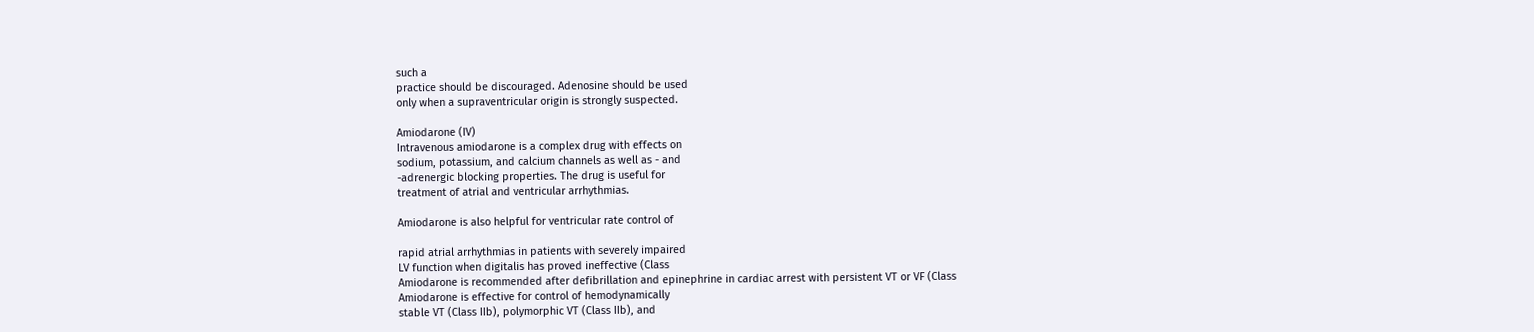such a
practice should be discouraged. Adenosine should be used
only when a supraventricular origin is strongly suspected.

Amiodarone (IV)
Intravenous amiodarone is a complex drug with effects on
sodium, potassium, and calcium channels as well as - and
-adrenergic blocking properties. The drug is useful for
treatment of atrial and ventricular arrhythmias.

Amiodarone is also helpful for ventricular rate control of

rapid atrial arrhythmias in patients with severely impaired
LV function when digitalis has proved ineffective (Class
Amiodarone is recommended after defibrillation and epinephrine in cardiac arrest with persistent VT or VF (Class
Amiodarone is effective for control of hemodynamically
stable VT (Class IIb), polymorphic VT (Class IIb), and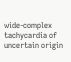wide-complex tachycardia of uncertain origin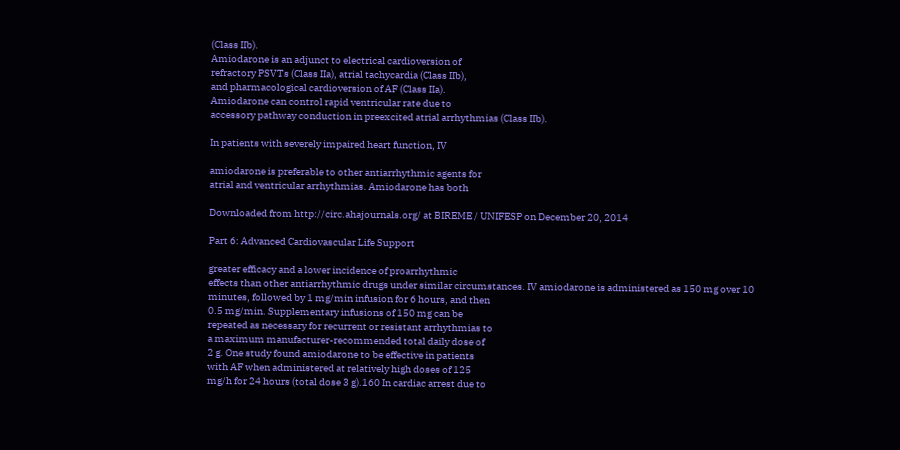(Class IIb).
Amiodarone is an adjunct to electrical cardioversion of
refractory PSVTs (Class IIa), atrial tachycardia (Class IIb),
and pharmacological cardioversion of AF (Class IIa).
Amiodarone can control rapid ventricular rate due to
accessory pathway conduction in preexcited atrial arrhythmias (Class IIb).

In patients with severely impaired heart function, IV

amiodarone is preferable to other antiarrhythmic agents for
atrial and ventricular arrhythmias. Amiodarone has both

Downloaded from http://circ.ahajournals.org/ at BIREME / UNIFESP on December 20, 2014

Part 6: Advanced Cardiovascular Life Support

greater efficacy and a lower incidence of proarrhythmic
effects than other antiarrhythmic drugs under similar circumstances. IV amiodarone is administered as 150 mg over 10
minutes, followed by 1 mg/min infusion for 6 hours, and then
0.5 mg/min. Supplementary infusions of 150 mg can be
repeated as necessary for recurrent or resistant arrhythmias to
a maximum manufacturer-recommended total daily dose of
2 g. One study found amiodarone to be effective in patients
with AF when administered at relatively high doses of 125
mg/h for 24 hours (total dose 3 g).160 In cardiac arrest due to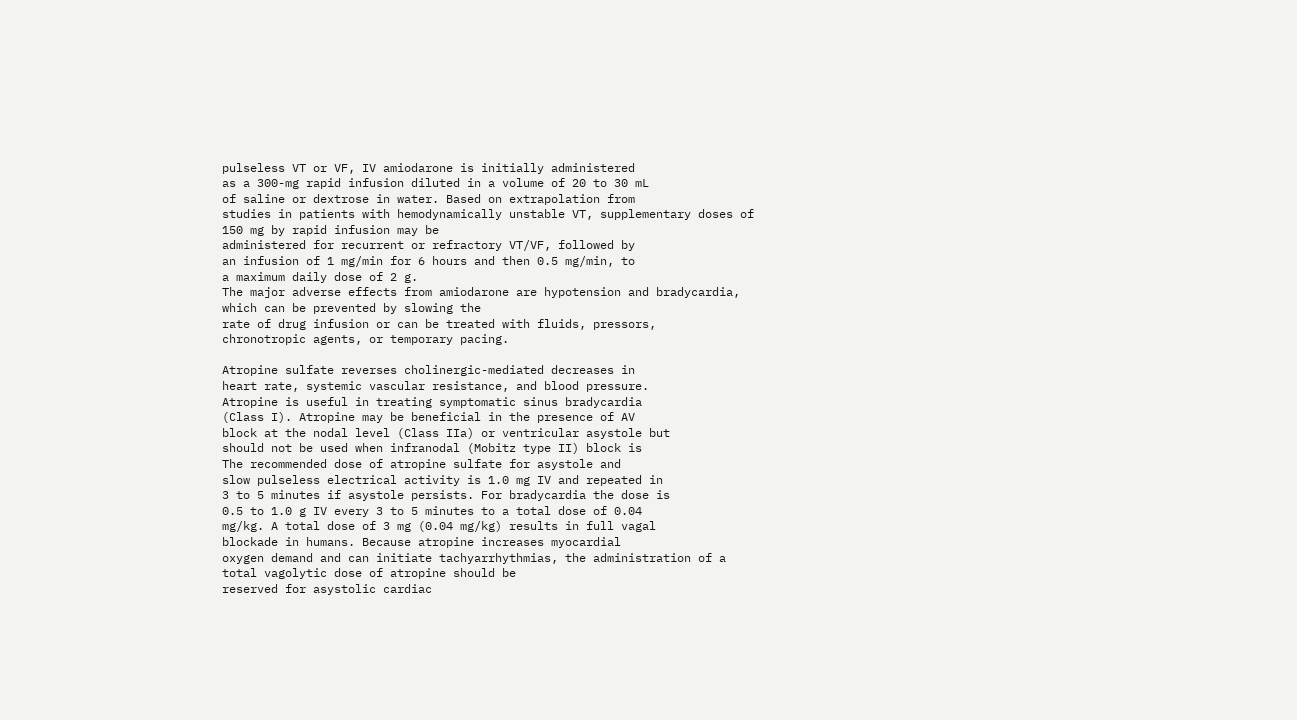pulseless VT or VF, IV amiodarone is initially administered
as a 300-mg rapid infusion diluted in a volume of 20 to 30 mL
of saline or dextrose in water. Based on extrapolation from
studies in patients with hemodynamically unstable VT, supplementary doses of 150 mg by rapid infusion may be
administered for recurrent or refractory VT/VF, followed by
an infusion of 1 mg/min for 6 hours and then 0.5 mg/min, to
a maximum daily dose of 2 g.
The major adverse effects from amiodarone are hypotension and bradycardia, which can be prevented by slowing the
rate of drug infusion or can be treated with fluids, pressors,
chronotropic agents, or temporary pacing.

Atropine sulfate reverses cholinergic-mediated decreases in
heart rate, systemic vascular resistance, and blood pressure.
Atropine is useful in treating symptomatic sinus bradycardia
(Class I). Atropine may be beneficial in the presence of AV
block at the nodal level (Class IIa) or ventricular asystole but
should not be used when infranodal (Mobitz type II) block is
The recommended dose of atropine sulfate for asystole and
slow pulseless electrical activity is 1.0 mg IV and repeated in
3 to 5 minutes if asystole persists. For bradycardia the dose is
0.5 to 1.0 g IV every 3 to 5 minutes to a total dose of 0.04
mg/kg. A total dose of 3 mg (0.04 mg/kg) results in full vagal
blockade in humans. Because atropine increases myocardial
oxygen demand and can initiate tachyarrhythmias, the administration of a total vagolytic dose of atropine should be
reserved for asystolic cardiac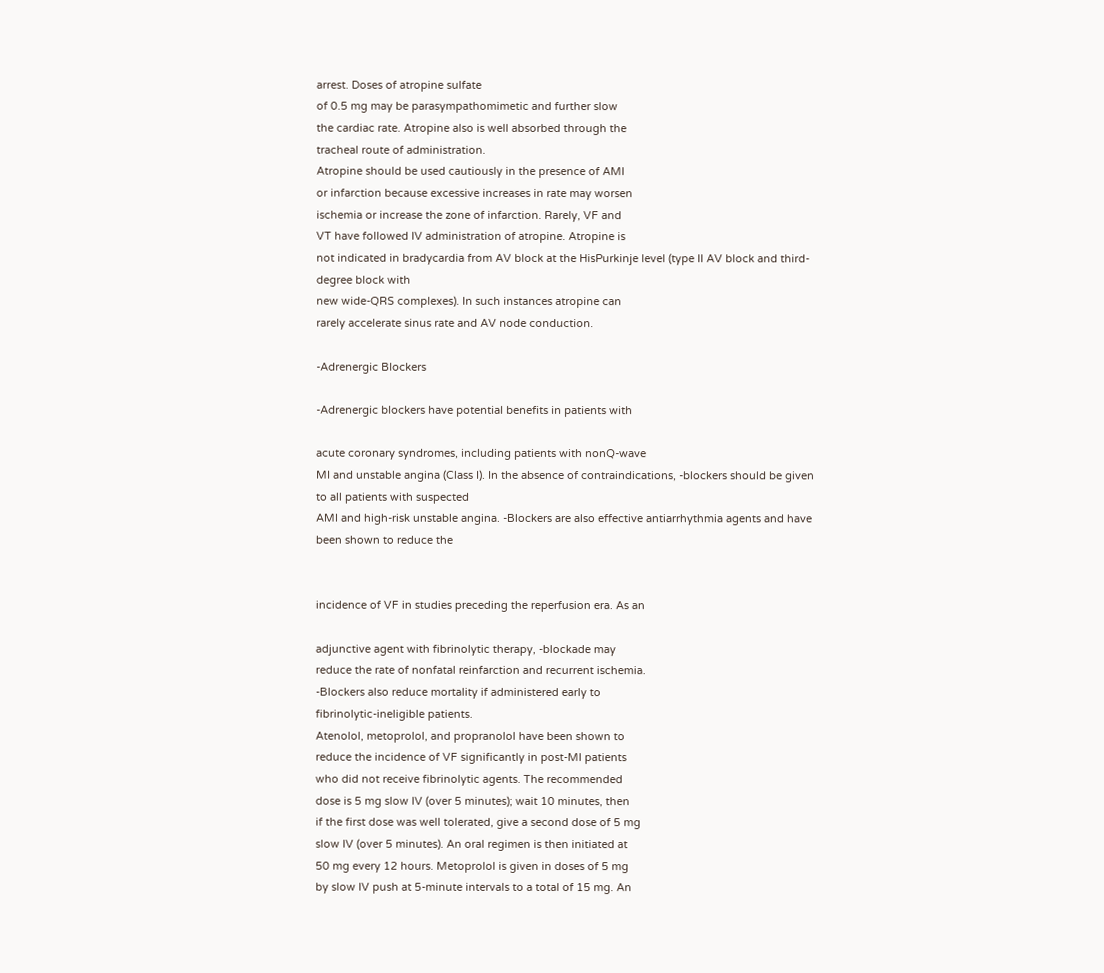arrest. Doses of atropine sulfate
of 0.5 mg may be parasympathomimetic and further slow
the cardiac rate. Atropine also is well absorbed through the
tracheal route of administration.
Atropine should be used cautiously in the presence of AMI
or infarction because excessive increases in rate may worsen
ischemia or increase the zone of infarction. Rarely, VF and
VT have followed IV administration of atropine. Atropine is
not indicated in bradycardia from AV block at the HisPurkinje level (type II AV block and third-degree block with
new wide-QRS complexes). In such instances atropine can
rarely accelerate sinus rate and AV node conduction.

-Adrenergic Blockers

-Adrenergic blockers have potential benefits in patients with

acute coronary syndromes, including patients with nonQ-wave
MI and unstable angina (Class I). In the absence of contraindications, -blockers should be given to all patients with suspected
AMI and high-risk unstable angina. -Blockers are also effective antiarrhythmia agents and have been shown to reduce the


incidence of VF in studies preceding the reperfusion era. As an

adjunctive agent with fibrinolytic therapy, -blockade may
reduce the rate of nonfatal reinfarction and recurrent ischemia.
-Blockers also reduce mortality if administered early to
fibrinolytic-ineligible patients.
Atenolol, metoprolol, and propranolol have been shown to
reduce the incidence of VF significantly in post-MI patients
who did not receive fibrinolytic agents. The recommended
dose is 5 mg slow IV (over 5 minutes); wait 10 minutes, then
if the first dose was well tolerated, give a second dose of 5 mg
slow IV (over 5 minutes). An oral regimen is then initiated at
50 mg every 12 hours. Metoprolol is given in doses of 5 mg
by slow IV push at 5-minute intervals to a total of 15 mg. An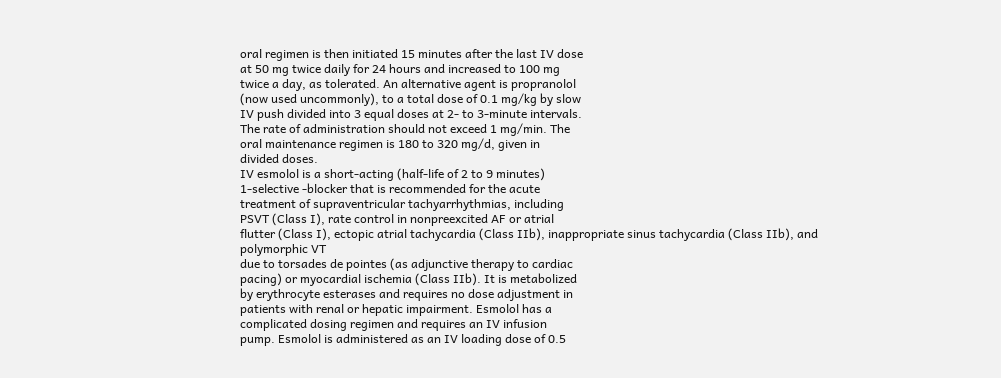oral regimen is then initiated 15 minutes after the last IV dose
at 50 mg twice daily for 24 hours and increased to 100 mg
twice a day, as tolerated. An alternative agent is propranolol
(now used uncommonly), to a total dose of 0.1 mg/kg by slow
IV push divided into 3 equal doses at 2- to 3-minute intervals.
The rate of administration should not exceed 1 mg/min. The
oral maintenance regimen is 180 to 320 mg/d, given in
divided doses.
IV esmolol is a short-acting (half-life of 2 to 9 minutes)
1-selective -blocker that is recommended for the acute
treatment of supraventricular tachyarrhythmias, including
PSVT (Class I), rate control in nonpreexcited AF or atrial
flutter (Class I), ectopic atrial tachycardia (Class IIb), inappropriate sinus tachycardia (Class IIb), and polymorphic VT
due to torsades de pointes (as adjunctive therapy to cardiac
pacing) or myocardial ischemia (Class IIb). It is metabolized
by erythrocyte esterases and requires no dose adjustment in
patients with renal or hepatic impairment. Esmolol has a
complicated dosing regimen and requires an IV infusion
pump. Esmolol is administered as an IV loading dose of 0.5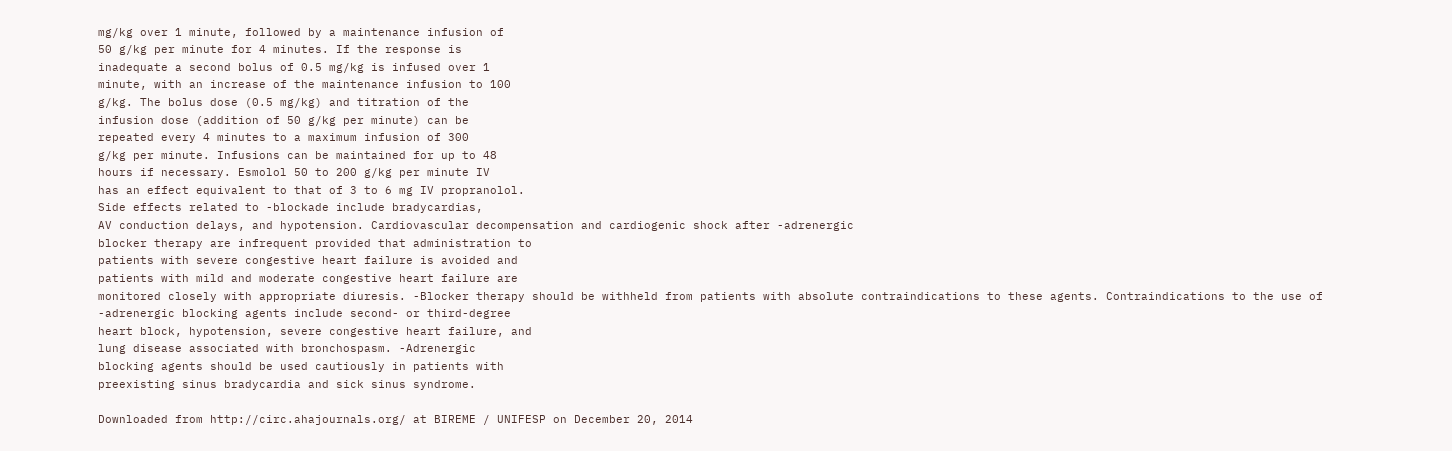mg/kg over 1 minute, followed by a maintenance infusion of
50 g/kg per minute for 4 minutes. If the response is
inadequate a second bolus of 0.5 mg/kg is infused over 1
minute, with an increase of the maintenance infusion to 100
g/kg. The bolus dose (0.5 mg/kg) and titration of the
infusion dose (addition of 50 g/kg per minute) can be
repeated every 4 minutes to a maximum infusion of 300
g/kg per minute. Infusions can be maintained for up to 48
hours if necessary. Esmolol 50 to 200 g/kg per minute IV
has an effect equivalent to that of 3 to 6 mg IV propranolol.
Side effects related to -blockade include bradycardias,
AV conduction delays, and hypotension. Cardiovascular decompensation and cardiogenic shock after -adrenergic
blocker therapy are infrequent provided that administration to
patients with severe congestive heart failure is avoided and
patients with mild and moderate congestive heart failure are
monitored closely with appropriate diuresis. -Blocker therapy should be withheld from patients with absolute contraindications to these agents. Contraindications to the use of
-adrenergic blocking agents include second- or third-degree
heart block, hypotension, severe congestive heart failure, and
lung disease associated with bronchospasm. -Adrenergic
blocking agents should be used cautiously in patients with
preexisting sinus bradycardia and sick sinus syndrome.

Downloaded from http://circ.ahajournals.org/ at BIREME / UNIFESP on December 20, 2014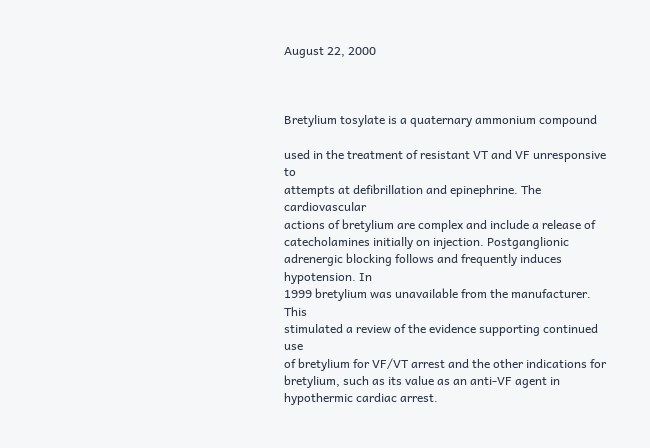August 22, 2000



Bretylium tosylate is a quaternary ammonium compound

used in the treatment of resistant VT and VF unresponsive to
attempts at defibrillation and epinephrine. The cardiovascular
actions of bretylium are complex and include a release of
catecholamines initially on injection. Postganglionic adrenergic blocking follows and frequently induces hypotension. In
1999 bretylium was unavailable from the manufacturer. This
stimulated a review of the evidence supporting continued use
of bretylium for VF/VT arrest and the other indications for
bretylium, such as its value as an anti-VF agent in hypothermic cardiac arrest.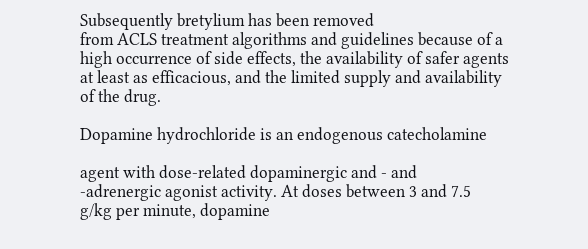Subsequently bretylium has been removed
from ACLS treatment algorithms and guidelines because of a
high occurrence of side effects, the availability of safer agents
at least as efficacious, and the limited supply and availability
of the drug.

Dopamine hydrochloride is an endogenous catecholamine

agent with dose-related dopaminergic and - and
-adrenergic agonist activity. At doses between 3 and 7.5
g/kg per minute, dopamine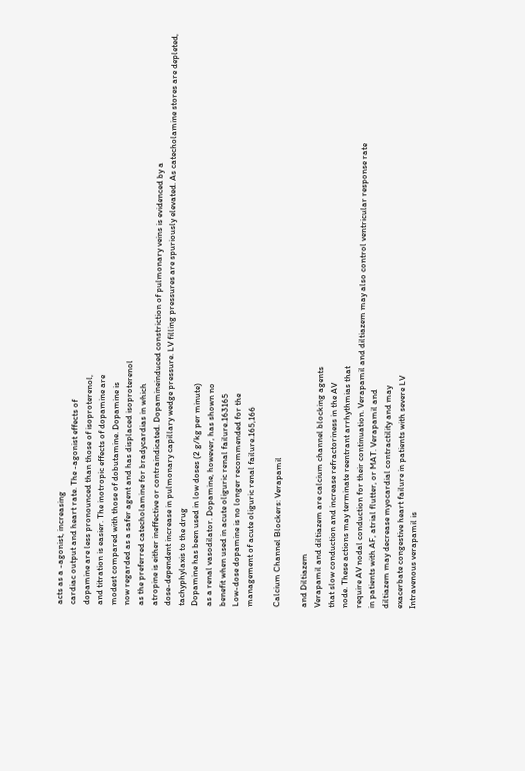acts as a -agonist, increasing
cardiac output and heart rate. The -agonist effects of
dopamine are less pronounced than those of isoproterenol,
and titration is easier. The inotropic effects of dopamine are
modest compared with those of dobutamine. Dopamine is
now regarded as a safer agent and has displaced isoproterenol
as the preferred catecholamine for bradycardias in which
atropine is either ineffective or contraindicated. Dopamineinduced constriction of pulmonary veins is evidenced by a
dose-dependent increase in pulmonary capillary wedge pressure. LV filling pressures are spuriously elevated. As catecholamine stores are depleted, tachyphylaxis to the drug
Dopamine has been used in low doses (2 g/kg per minute)
as a renal vasodilator. Dopamine, however, has shown no
benefit when used in acute oliguric renal failure.163165
Low-dose dopamine is no longer recommended for the
management of acute oliguric renal failure.165,166

Calcium Channel Blockers: Verapamil

and Diltiazem
Verapamil and diltiazem are calcium channel blocking agents
that slow conduction and increase refractoriness in the AV
node. These actions may terminate reentrant arrhythmias that
require AV nodal conduction for their continuation. Verapamil and diltiazem may also control ventricular response rate
in patients with AF, atrial flutter, or MAT. Verapamil and
diltiazem may decrease myocardial contractility and may
exacerbate congestive heart failure in patients with severe LV
Intravenous verapamil is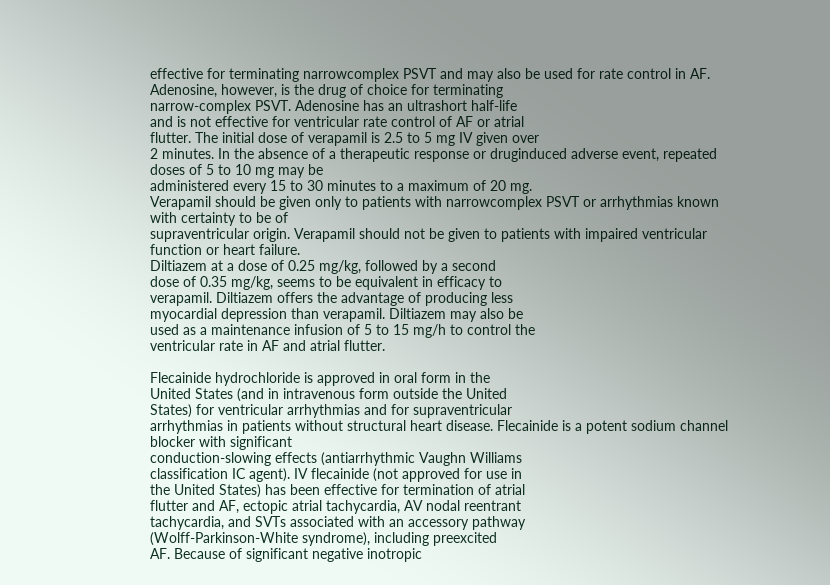effective for terminating narrowcomplex PSVT and may also be used for rate control in AF.
Adenosine, however, is the drug of choice for terminating
narrow-complex PSVT. Adenosine has an ultrashort half-life
and is not effective for ventricular rate control of AF or atrial
flutter. The initial dose of verapamil is 2.5 to 5 mg IV given over
2 minutes. In the absence of a therapeutic response or druginduced adverse event, repeated doses of 5 to 10 mg may be
administered every 15 to 30 minutes to a maximum of 20 mg.
Verapamil should be given only to patients with narrowcomplex PSVT or arrhythmias known with certainty to be of
supraventricular origin. Verapamil should not be given to patients with impaired ventricular function or heart failure.
Diltiazem at a dose of 0.25 mg/kg, followed by a second
dose of 0.35 mg/kg, seems to be equivalent in efficacy to
verapamil. Diltiazem offers the advantage of producing less
myocardial depression than verapamil. Diltiazem may also be
used as a maintenance infusion of 5 to 15 mg/h to control the
ventricular rate in AF and atrial flutter.

Flecainide hydrochloride is approved in oral form in the
United States (and in intravenous form outside the United
States) for ventricular arrhythmias and for supraventricular
arrhythmias in patients without structural heart disease. Flecainide is a potent sodium channel blocker with significant
conduction-slowing effects (antiarrhythmic Vaughn Williams
classification IC agent). IV flecainide (not approved for use in
the United States) has been effective for termination of atrial
flutter and AF, ectopic atrial tachycardia, AV nodal reentrant
tachycardia, and SVTs associated with an accessory pathway
(Wolff-Parkinson-White syndrome), including preexcited
AF. Because of significant negative inotropic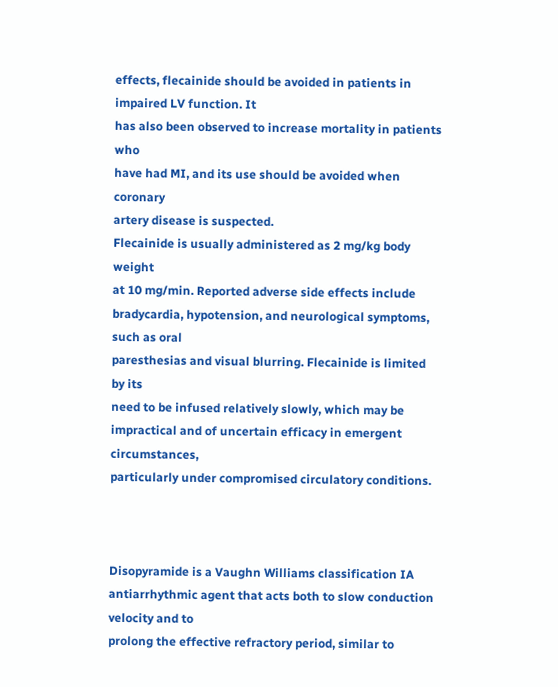effects, flecainide should be avoided in patients in impaired LV function. It
has also been observed to increase mortality in patients who
have had MI, and its use should be avoided when coronary
artery disease is suspected.
Flecainide is usually administered as 2 mg/kg body weight
at 10 mg/min. Reported adverse side effects include bradycardia, hypotension, and neurological symptoms, such as oral
paresthesias and visual blurring. Flecainide is limited by its
need to be infused relatively slowly, which may be impractical and of uncertain efficacy in emergent circumstances,
particularly under compromised circulatory conditions.



Disopyramide is a Vaughn Williams classification IA antiarrhythmic agent that acts both to slow conduction velocity and to
prolong the effective refractory period, similar to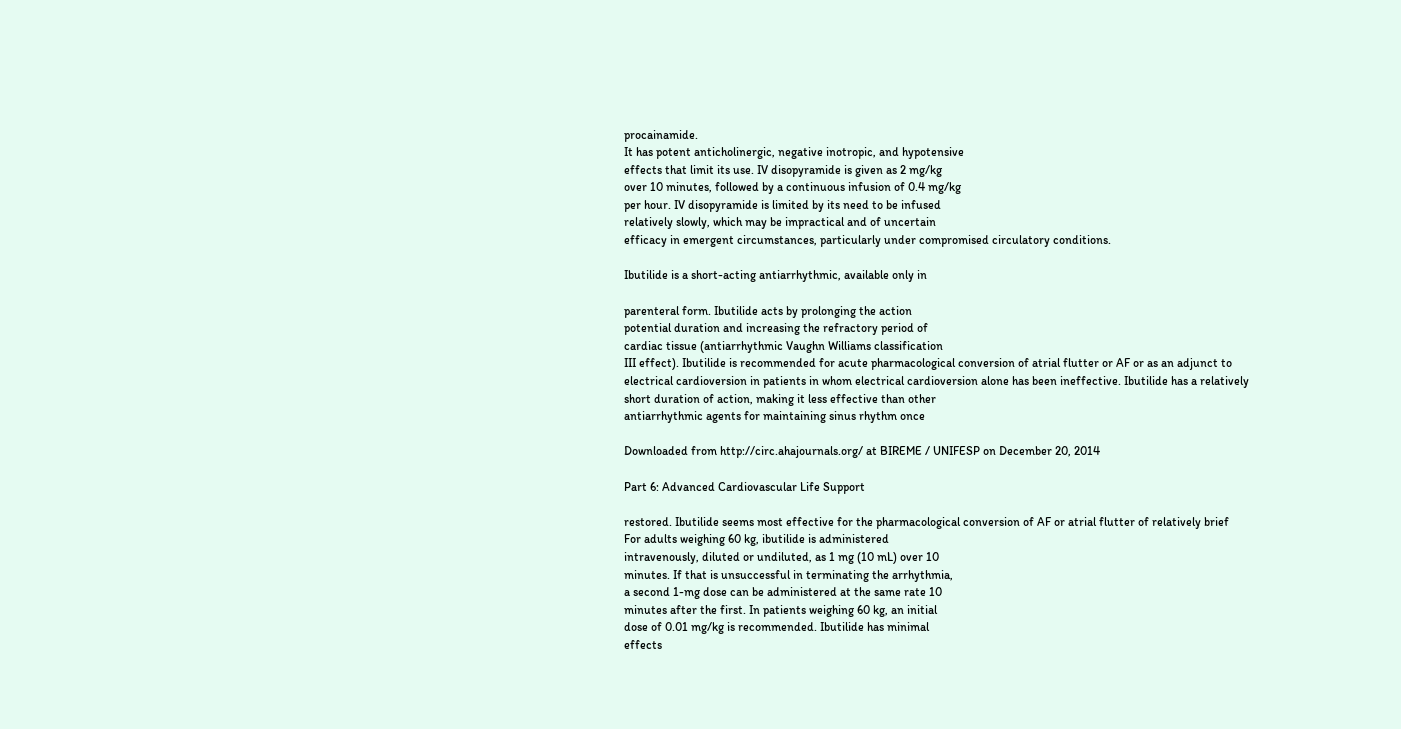procainamide.
It has potent anticholinergic, negative inotropic, and hypotensive
effects that limit its use. IV disopyramide is given as 2 mg/kg
over 10 minutes, followed by a continuous infusion of 0.4 mg/kg
per hour. IV disopyramide is limited by its need to be infused
relatively slowly, which may be impractical and of uncertain
efficacy in emergent circumstances, particularly under compromised circulatory conditions.

Ibutilide is a short-acting antiarrhythmic, available only in

parenteral form. Ibutilide acts by prolonging the action
potential duration and increasing the refractory period of
cardiac tissue (antiarrhythmic Vaughn Williams classification
III effect). Ibutilide is recommended for acute pharmacological conversion of atrial flutter or AF or as an adjunct to
electrical cardioversion in patients in whom electrical cardioversion alone has been ineffective. Ibutilide has a relatively
short duration of action, making it less effective than other
antiarrhythmic agents for maintaining sinus rhythm once

Downloaded from http://circ.ahajournals.org/ at BIREME / UNIFESP on December 20, 2014

Part 6: Advanced Cardiovascular Life Support

restored. Ibutilide seems most effective for the pharmacological conversion of AF or atrial flutter of relatively brief
For adults weighing 60 kg, ibutilide is administered
intravenously, diluted or undiluted, as 1 mg (10 mL) over 10
minutes. If that is unsuccessful in terminating the arrhythmia,
a second 1-mg dose can be administered at the same rate 10
minutes after the first. In patients weighing 60 kg, an initial
dose of 0.01 mg/kg is recommended. Ibutilide has minimal
effects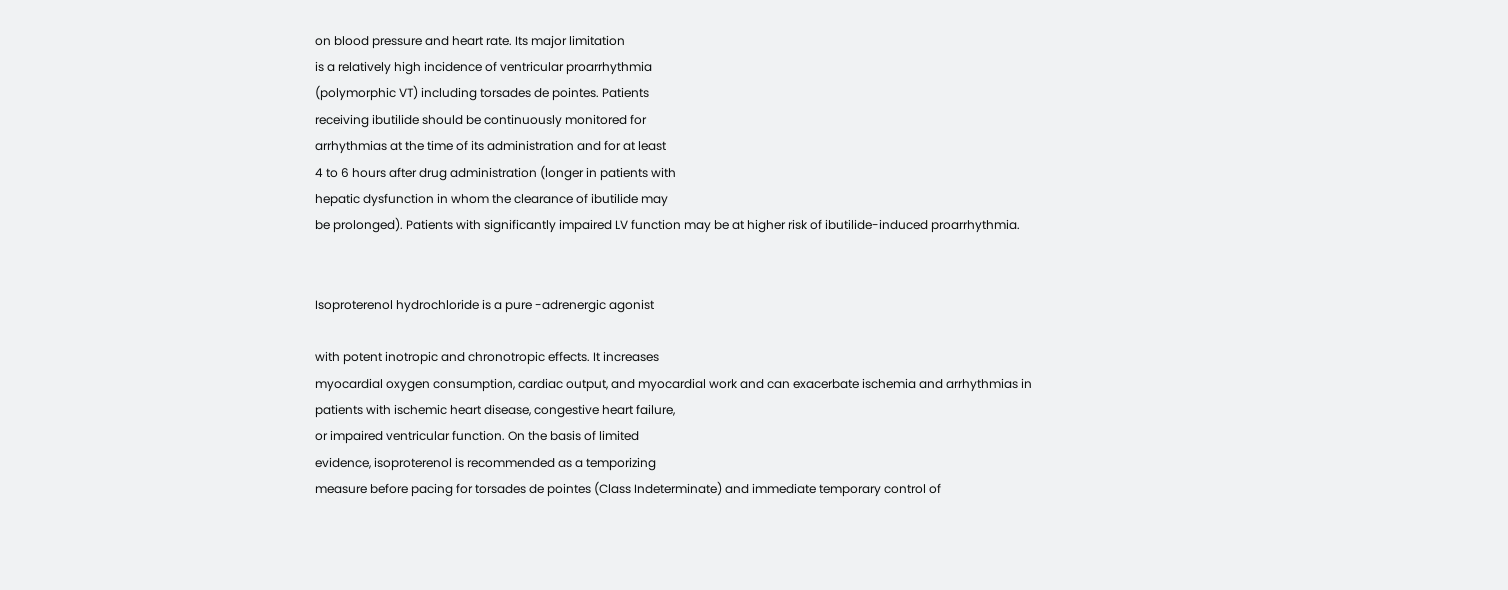on blood pressure and heart rate. Its major limitation
is a relatively high incidence of ventricular proarrhythmia
(polymorphic VT) including torsades de pointes. Patients
receiving ibutilide should be continuously monitored for
arrhythmias at the time of its administration and for at least
4 to 6 hours after drug administration (longer in patients with
hepatic dysfunction in whom the clearance of ibutilide may
be prolonged). Patients with significantly impaired LV function may be at higher risk of ibutilide-induced proarrhythmia.


Isoproterenol hydrochloride is a pure -adrenergic agonist

with potent inotropic and chronotropic effects. It increases
myocardial oxygen consumption, cardiac output, and myocardial work and can exacerbate ischemia and arrhythmias in
patients with ischemic heart disease, congestive heart failure,
or impaired ventricular function. On the basis of limited
evidence, isoproterenol is recommended as a temporizing
measure before pacing for torsades de pointes (Class Indeterminate) and immediate temporary control of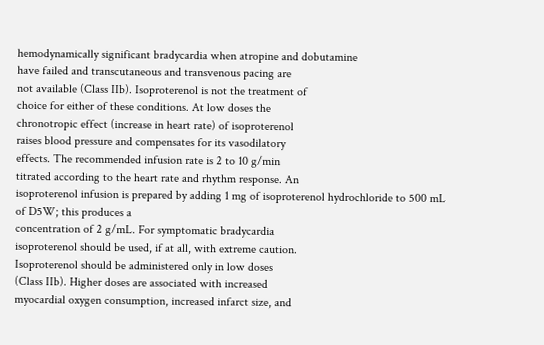hemodynamically significant bradycardia when atropine and dobutamine
have failed and transcutaneous and transvenous pacing are
not available (Class IIb). Isoproterenol is not the treatment of
choice for either of these conditions. At low doses the
chronotropic effect (increase in heart rate) of isoproterenol
raises blood pressure and compensates for its vasodilatory
effects. The recommended infusion rate is 2 to 10 g/min
titrated according to the heart rate and rhythm response. An
isoproterenol infusion is prepared by adding 1 mg of isoproterenol hydrochloride to 500 mL of D5W; this produces a
concentration of 2 g/mL. For symptomatic bradycardia
isoproterenol should be used, if at all, with extreme caution.
Isoproterenol should be administered only in low doses
(Class IIb). Higher doses are associated with increased
myocardial oxygen consumption, increased infarct size, and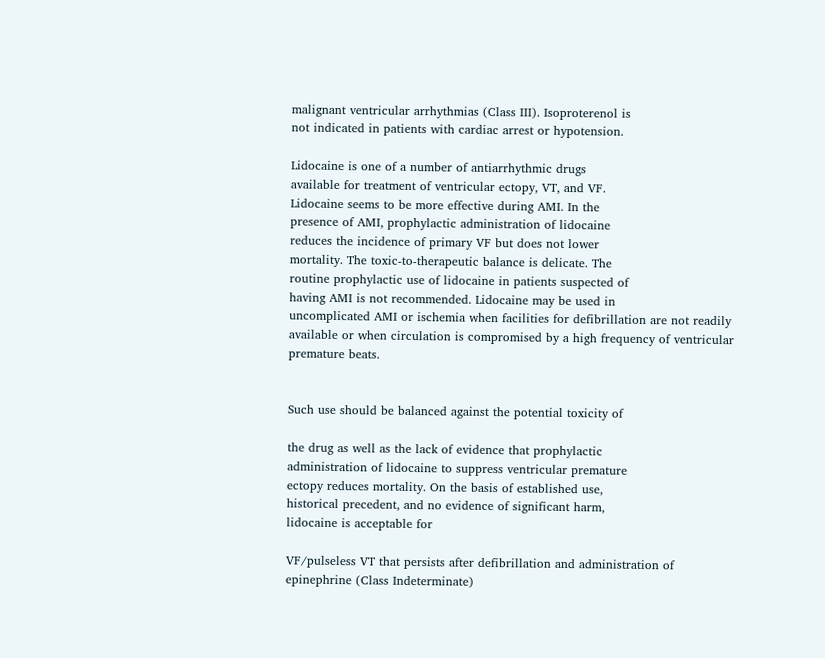malignant ventricular arrhythmias (Class III). Isoproterenol is
not indicated in patients with cardiac arrest or hypotension.

Lidocaine is one of a number of antiarrhythmic drugs
available for treatment of ventricular ectopy, VT, and VF.
Lidocaine seems to be more effective during AMI. In the
presence of AMI, prophylactic administration of lidocaine
reduces the incidence of primary VF but does not lower
mortality. The toxic-to-therapeutic balance is delicate. The
routine prophylactic use of lidocaine in patients suspected of
having AMI is not recommended. Lidocaine may be used in
uncomplicated AMI or ischemia when facilities for defibrillation are not readily available or when circulation is compromised by a high frequency of ventricular premature beats.


Such use should be balanced against the potential toxicity of

the drug as well as the lack of evidence that prophylactic
administration of lidocaine to suppress ventricular premature
ectopy reduces mortality. On the basis of established use,
historical precedent, and no evidence of significant harm,
lidocaine is acceptable for

VF/pulseless VT that persists after defibrillation and administration of epinephrine (Class Indeterminate)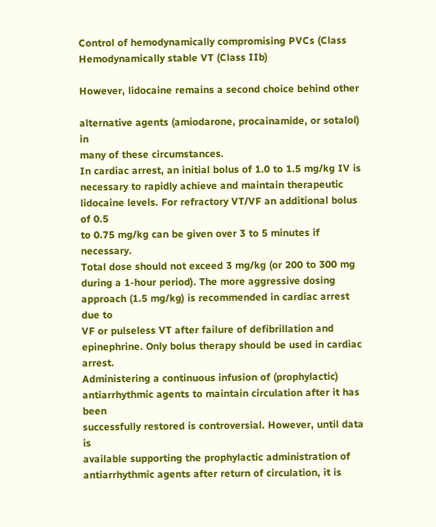Control of hemodynamically compromising PVCs (Class
Hemodynamically stable VT (Class IIb)

However, lidocaine remains a second choice behind other

alternative agents (amiodarone, procainamide, or sotalol) in
many of these circumstances.
In cardiac arrest, an initial bolus of 1.0 to 1.5 mg/kg IV is
necessary to rapidly achieve and maintain therapeutic lidocaine levels. For refractory VT/VF an additional bolus of 0.5
to 0.75 mg/kg can be given over 3 to 5 minutes if necessary.
Total dose should not exceed 3 mg/kg (or 200 to 300 mg
during a 1-hour period). The more aggressive dosing approach (1.5 mg/kg) is recommended in cardiac arrest due to
VF or pulseless VT after failure of defibrillation and epinephrine. Only bolus therapy should be used in cardiac arrest.
Administering a continuous infusion of (prophylactic) antiarrhythmic agents to maintain circulation after it has been
successfully restored is controversial. However, until data is
available supporting the prophylactic administration of antiarrhythmic agents after return of circulation, it is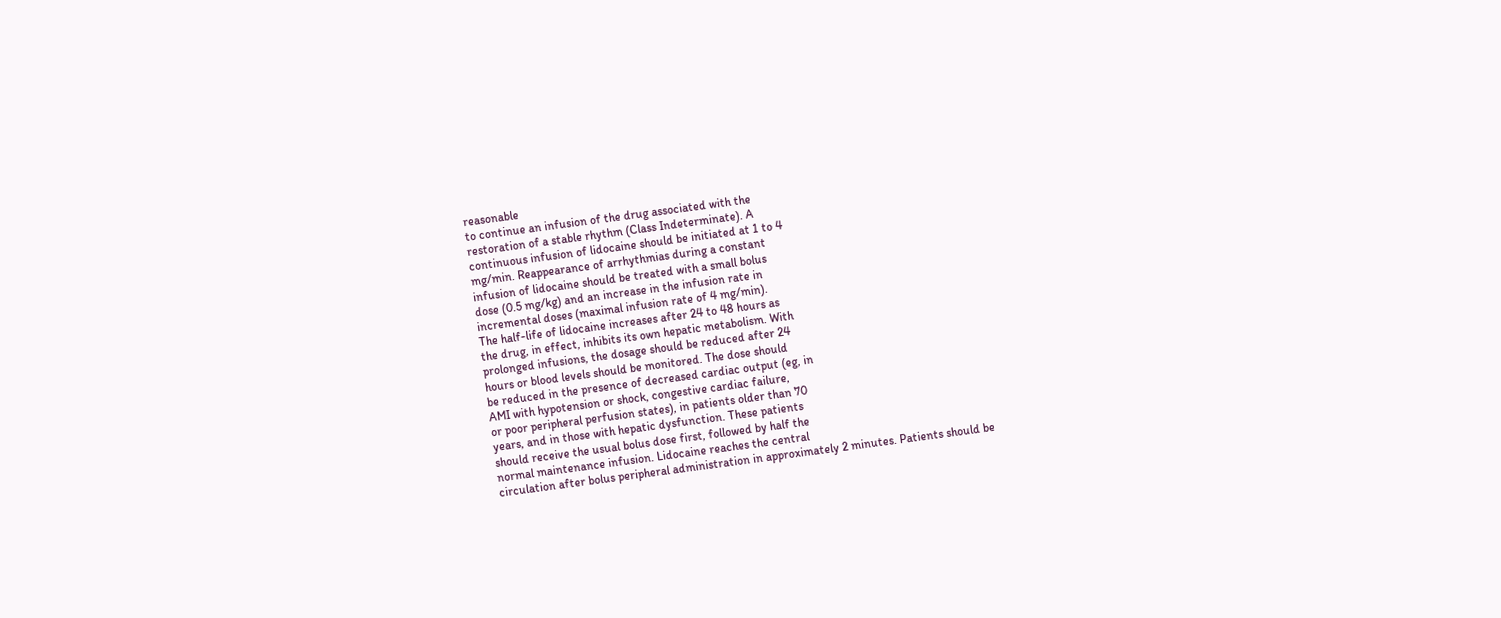reasonable
to continue an infusion of the drug associated with the
restoration of a stable rhythm (Class Indeterminate). A
continuous infusion of lidocaine should be initiated at 1 to 4
mg/min. Reappearance of arrhythmias during a constant
infusion of lidocaine should be treated with a small bolus
dose (0.5 mg/kg) and an increase in the infusion rate in
incremental doses (maximal infusion rate of 4 mg/min).
The half-life of lidocaine increases after 24 to 48 hours as
the drug, in effect, inhibits its own hepatic metabolism. With
prolonged infusions, the dosage should be reduced after 24
hours or blood levels should be monitored. The dose should
be reduced in the presence of decreased cardiac output (eg, in
AMI with hypotension or shock, congestive cardiac failure,
or poor peripheral perfusion states), in patients older than 70
years, and in those with hepatic dysfunction. These patients
should receive the usual bolus dose first, followed by half the
normal maintenance infusion. Lidocaine reaches the central
circulation after bolus peripheral administration in approximately 2 minutes. Patients should be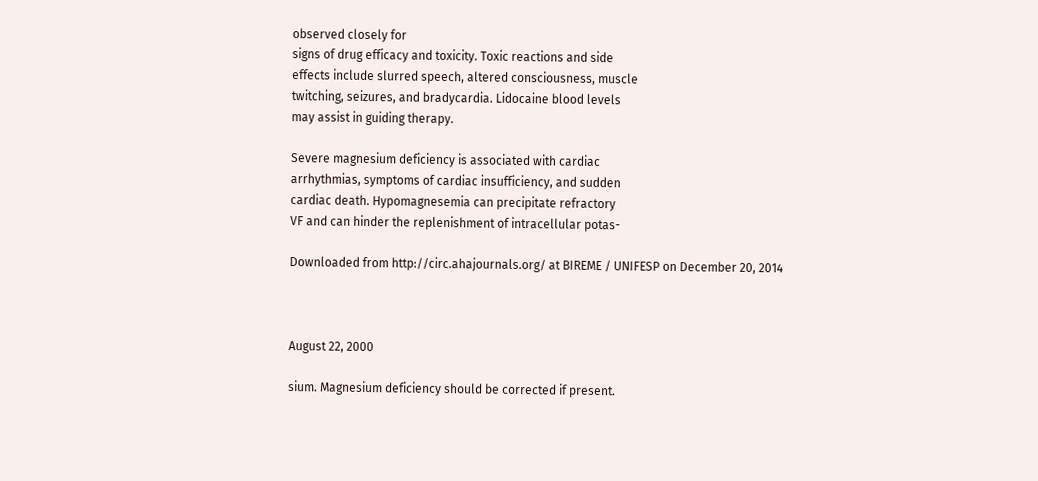observed closely for
signs of drug efficacy and toxicity. Toxic reactions and side
effects include slurred speech, altered consciousness, muscle
twitching, seizures, and bradycardia. Lidocaine blood levels
may assist in guiding therapy.

Severe magnesium deficiency is associated with cardiac
arrhythmias, symptoms of cardiac insufficiency, and sudden
cardiac death. Hypomagnesemia can precipitate refractory
VF and can hinder the replenishment of intracellular potas-

Downloaded from http://circ.ahajournals.org/ at BIREME / UNIFESP on December 20, 2014



August 22, 2000

sium. Magnesium deficiency should be corrected if present.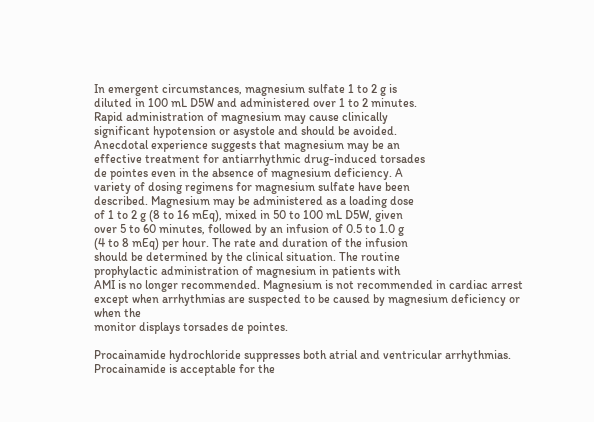In emergent circumstances, magnesium sulfate 1 to 2 g is
diluted in 100 mL D5W and administered over 1 to 2 minutes.
Rapid administration of magnesium may cause clinically
significant hypotension or asystole and should be avoided.
Anecdotal experience suggests that magnesium may be an
effective treatment for antiarrhythmic drug-induced torsades
de pointes even in the absence of magnesium deficiency. A
variety of dosing regimens for magnesium sulfate have been
described. Magnesium may be administered as a loading dose
of 1 to 2 g (8 to 16 mEq), mixed in 50 to 100 mL D5W, given
over 5 to 60 minutes, followed by an infusion of 0.5 to 1.0 g
(4 to 8 mEq) per hour. The rate and duration of the infusion
should be determined by the clinical situation. The routine
prophylactic administration of magnesium in patients with
AMI is no longer recommended. Magnesium is not recommended in cardiac arrest except when arrhythmias are suspected to be caused by magnesium deficiency or when the
monitor displays torsades de pointes.

Procainamide hydrochloride suppresses both atrial and ventricular arrhythmias. Procainamide is acceptable for the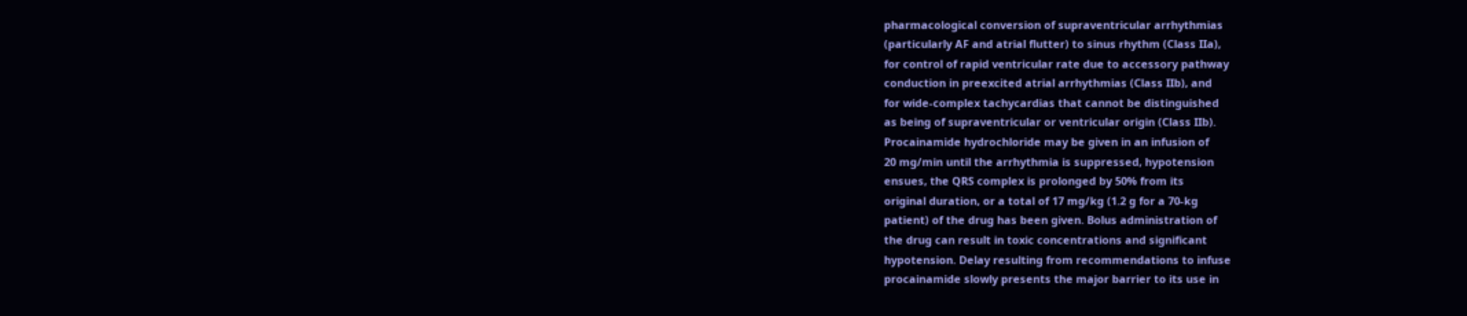pharmacological conversion of supraventricular arrhythmias
(particularly AF and atrial flutter) to sinus rhythm (Class IIa),
for control of rapid ventricular rate due to accessory pathway
conduction in preexcited atrial arrhythmias (Class IIb), and
for wide-complex tachycardias that cannot be distinguished
as being of supraventricular or ventricular origin (Class IIb).
Procainamide hydrochloride may be given in an infusion of
20 mg/min until the arrhythmia is suppressed, hypotension
ensues, the QRS complex is prolonged by 50% from its
original duration, or a total of 17 mg/kg (1.2 g for a 70-kg
patient) of the drug has been given. Bolus administration of
the drug can result in toxic concentrations and significant
hypotension. Delay resulting from recommendations to infuse
procainamide slowly presents the major barrier to its use in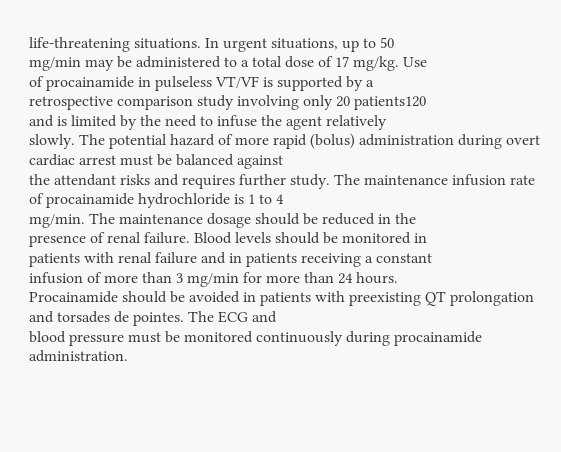life-threatening situations. In urgent situations, up to 50
mg/min may be administered to a total dose of 17 mg/kg. Use
of procainamide in pulseless VT/VF is supported by a
retrospective comparison study involving only 20 patients120
and is limited by the need to infuse the agent relatively
slowly. The potential hazard of more rapid (bolus) administration during overt cardiac arrest must be balanced against
the attendant risks and requires further study. The maintenance infusion rate of procainamide hydrochloride is 1 to 4
mg/min. The maintenance dosage should be reduced in the
presence of renal failure. Blood levels should be monitored in
patients with renal failure and in patients receiving a constant
infusion of more than 3 mg/min for more than 24 hours.
Procainamide should be avoided in patients with preexisting QT prolongation and torsades de pointes. The ECG and
blood pressure must be monitored continuously during procainamide administration.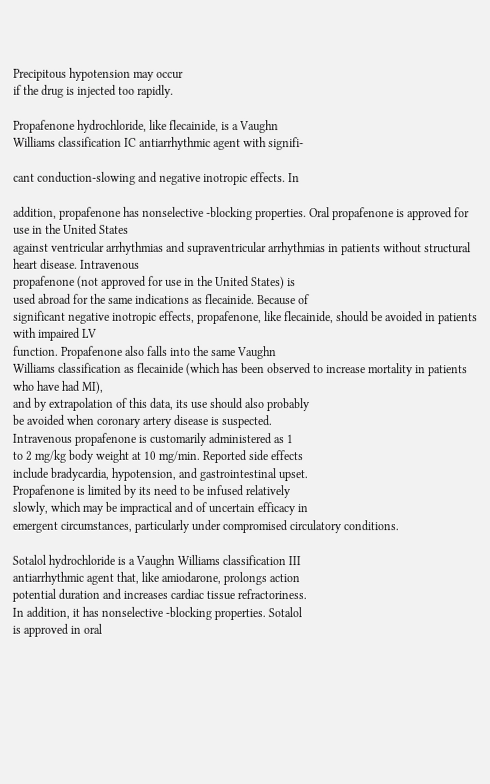Precipitous hypotension may occur
if the drug is injected too rapidly.

Propafenone hydrochloride, like flecainide, is a Vaughn
Williams classification IC antiarrhythmic agent with signifi-

cant conduction-slowing and negative inotropic effects. In

addition, propafenone has nonselective -blocking properties. Oral propafenone is approved for use in the United States
against ventricular arrhythmias and supraventricular arrhythmias in patients without structural heart disease. Intravenous
propafenone (not approved for use in the United States) is
used abroad for the same indications as flecainide. Because of
significant negative inotropic effects, propafenone, like flecainide, should be avoided in patients with impaired LV
function. Propafenone also falls into the same Vaughn
Williams classification as flecainide (which has been observed to increase mortality in patients who have had MI),
and by extrapolation of this data, its use should also probably
be avoided when coronary artery disease is suspected.
Intravenous propafenone is customarily administered as 1
to 2 mg/kg body weight at 10 mg/min. Reported side effects
include bradycardia, hypotension, and gastrointestinal upset.
Propafenone is limited by its need to be infused relatively
slowly, which may be impractical and of uncertain efficacy in
emergent circumstances, particularly under compromised circulatory conditions.

Sotalol hydrochloride is a Vaughn Williams classification III
antiarrhythmic agent that, like amiodarone, prolongs action
potential duration and increases cardiac tissue refractoriness.
In addition, it has nonselective -blocking properties. Sotalol
is approved in oral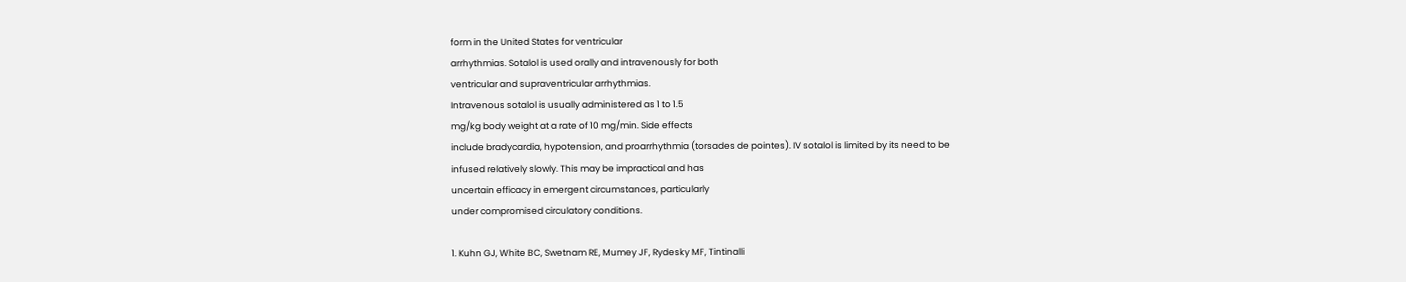form in the United States for ventricular
arrhythmias. Sotalol is used orally and intravenously for both
ventricular and supraventricular arrhythmias.
Intravenous sotalol is usually administered as 1 to 1.5
mg/kg body weight at a rate of 10 mg/min. Side effects
include bradycardia, hypotension, and proarrhythmia (torsades de pointes). IV sotalol is limited by its need to be
infused relatively slowly. This may be impractical and has
uncertain efficacy in emergent circumstances, particularly
under compromised circulatory conditions.

1. Kuhn GJ, White BC, Swetnam RE, Mumey JF, Rydesky MF, Tintinalli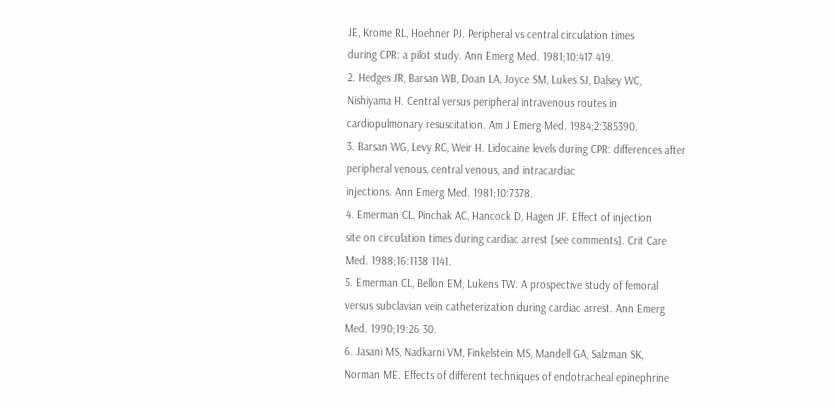JE, Krome RL, Hoehner PJ. Peripheral vs central circulation times
during CPR: a pilot study. Ann Emerg Med. 1981;10:417 419.
2. Hedges JR, Barsan WB, Doan LA, Joyce SM, Lukes SJ, Dalsey WC,
Nishiyama H. Central versus peripheral intravenous routes in cardiopulmonary resuscitation. Am J Emerg Med. 1984;2:385390.
3. Barsan WG, Levy RC, Weir H. Lidocaine levels during CPR: differences after peripheral venous, central venous, and intracardiac
injections. Ann Emerg Med. 1981;10:7378.
4. Emerman CL, Pinchak AC, Hancock D, Hagen JF. Effect of injection
site on circulation times during cardiac arrest [see comments]. Crit Care
Med. 1988;16:1138 1141.
5. Emerman CL, Bellon EM, Lukens TW. A prospective study of femoral
versus subclavian vein catheterization during cardiac arrest. Ann Emerg
Med. 1990;19:26 30.
6. Jasani MS, Nadkarni VM, Finkelstein MS, Mandell GA, Salzman SK,
Norman ME. Effects of different techniques of endotracheal epinephrine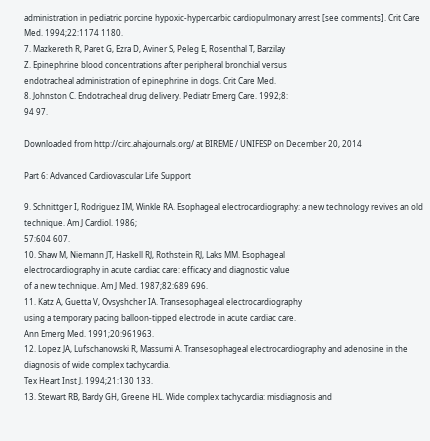administration in pediatric porcine hypoxic-hypercarbic cardiopulmonary arrest [see comments]. Crit Care Med. 1994;22:1174 1180.
7. Mazkereth R, Paret G, Ezra D, Aviner S, Peleg E, Rosenthal T, Barzilay
Z. Epinephrine blood concentrations after peripheral bronchial versus
endotracheal administration of epinephrine in dogs. Crit Care Med.
8. Johnston C. Endotracheal drug delivery. Pediatr Emerg Care. 1992;8:
94 97.

Downloaded from http://circ.ahajournals.org/ at BIREME / UNIFESP on December 20, 2014

Part 6: Advanced Cardiovascular Life Support

9. Schnittger I, Rodriguez IM, Winkle RA. Esophageal electrocardiography: a new technology revives an old technique. Am J Cardiol. 1986;
57:604 607.
10. Shaw M, Niemann JT, Haskell RJ, Rothstein RJ, Laks MM. Esophageal
electrocardiography in acute cardiac care: efficacy and diagnostic value
of a new technique. Am J Med. 1987;82:689 696.
11. Katz A, Guetta V, Ovsyshcher IA. Transesophageal electrocardiography
using a temporary pacing balloon-tipped electrode in acute cardiac care.
Ann Emerg Med. 1991;20:961963.
12. Lopez JA, Lufschanowski R, Massumi A. Transesophageal electrocardiography and adenosine in the diagnosis of wide complex tachycardia.
Tex Heart Inst J. 1994;21:130 133.
13. Stewart RB, Bardy GH, Greene HL. Wide complex tachycardia: misdiagnosis and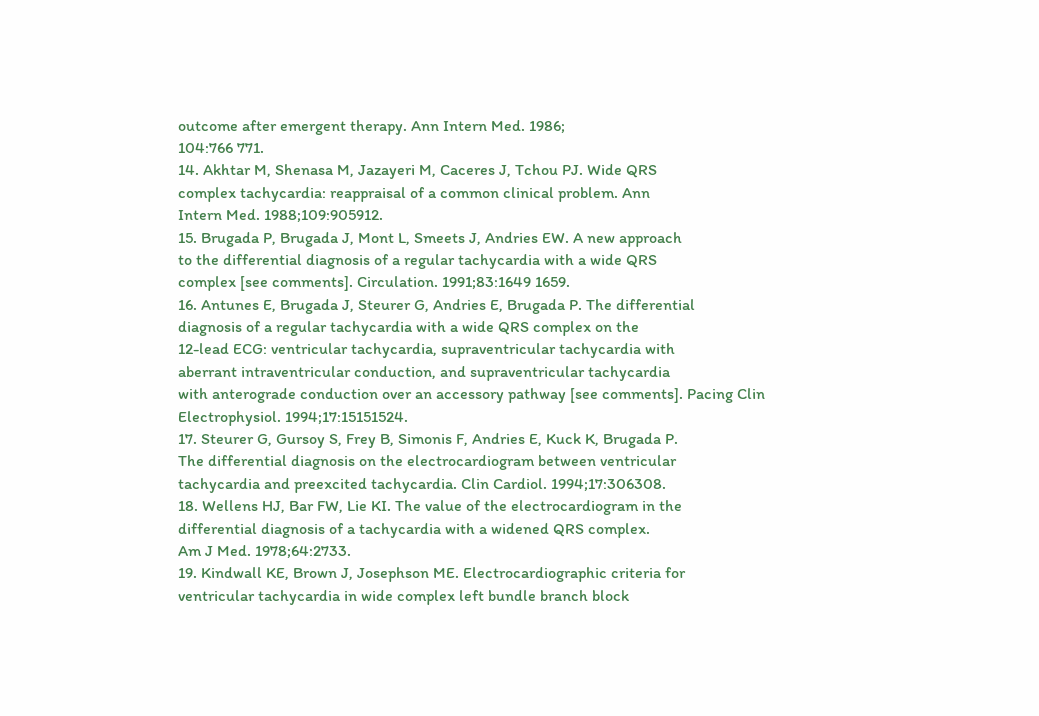outcome after emergent therapy. Ann Intern Med. 1986;
104:766 771.
14. Akhtar M, Shenasa M, Jazayeri M, Caceres J, Tchou PJ. Wide QRS
complex tachycardia: reappraisal of a common clinical problem. Ann
Intern Med. 1988;109:905912.
15. Brugada P, Brugada J, Mont L, Smeets J, Andries EW. A new approach
to the differential diagnosis of a regular tachycardia with a wide QRS
complex [see comments]. Circulation. 1991;83:1649 1659.
16. Antunes E, Brugada J, Steurer G, Andries E, Brugada P. The differential
diagnosis of a regular tachycardia with a wide QRS complex on the
12-lead ECG: ventricular tachycardia, supraventricular tachycardia with
aberrant intraventricular conduction, and supraventricular tachycardia
with anterograde conduction over an accessory pathway [see comments]. Pacing Clin Electrophysiol. 1994;17:15151524.
17. Steurer G, Gursoy S, Frey B, Simonis F, Andries E, Kuck K, Brugada P.
The differential diagnosis on the electrocardiogram between ventricular
tachycardia and preexcited tachycardia. Clin Cardiol. 1994;17:306308.
18. Wellens HJ, Bar FW, Lie KI. The value of the electrocardiogram in the
differential diagnosis of a tachycardia with a widened QRS complex.
Am J Med. 1978;64:2733.
19. Kindwall KE, Brown J, Josephson ME. Electrocardiographic criteria for
ventricular tachycardia in wide complex left bundle branch block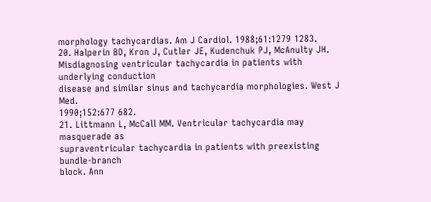morphology tachycardias. Am J Cardiol. 1988;61:1279 1283.
20. Halperin BD, Kron J, Cutler JE, Kudenchuk PJ, McAnulty JH. Misdiagnosing ventricular tachycardia in patients with underlying conduction
disease and similar sinus and tachycardia morphologies. West J Med.
1990;152:677 682.
21. Littmann L, McCall MM. Ventricular tachycardia may masquerade as
supraventricular tachycardia in patients with preexisting bundle-branch
block. Ann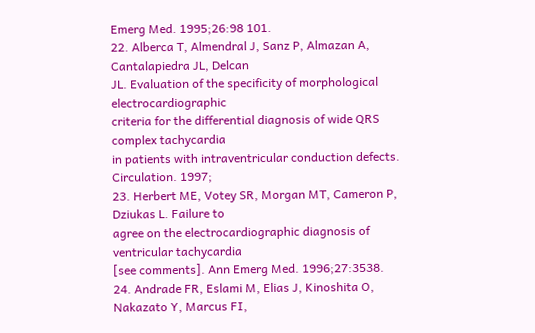Emerg Med. 1995;26:98 101.
22. Alberca T, Almendral J, Sanz P, Almazan A, Cantalapiedra JL, Delcan
JL. Evaluation of the specificity of morphological electrocardiographic
criteria for the differential diagnosis of wide QRS complex tachycardia
in patients with intraventricular conduction defects. Circulation. 1997;
23. Herbert ME, Votey SR, Morgan MT, Cameron P, Dziukas L. Failure to
agree on the electrocardiographic diagnosis of ventricular tachycardia
[see comments]. Ann Emerg Med. 1996;27:3538.
24. Andrade FR, Eslami M, Elias J, Kinoshita O, Nakazato Y, Marcus FI,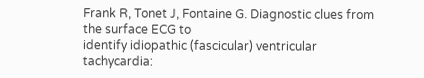Frank R, Tonet J, Fontaine G. Diagnostic clues from the surface ECG to
identify idiopathic (fascicular) ventricular tachycardia: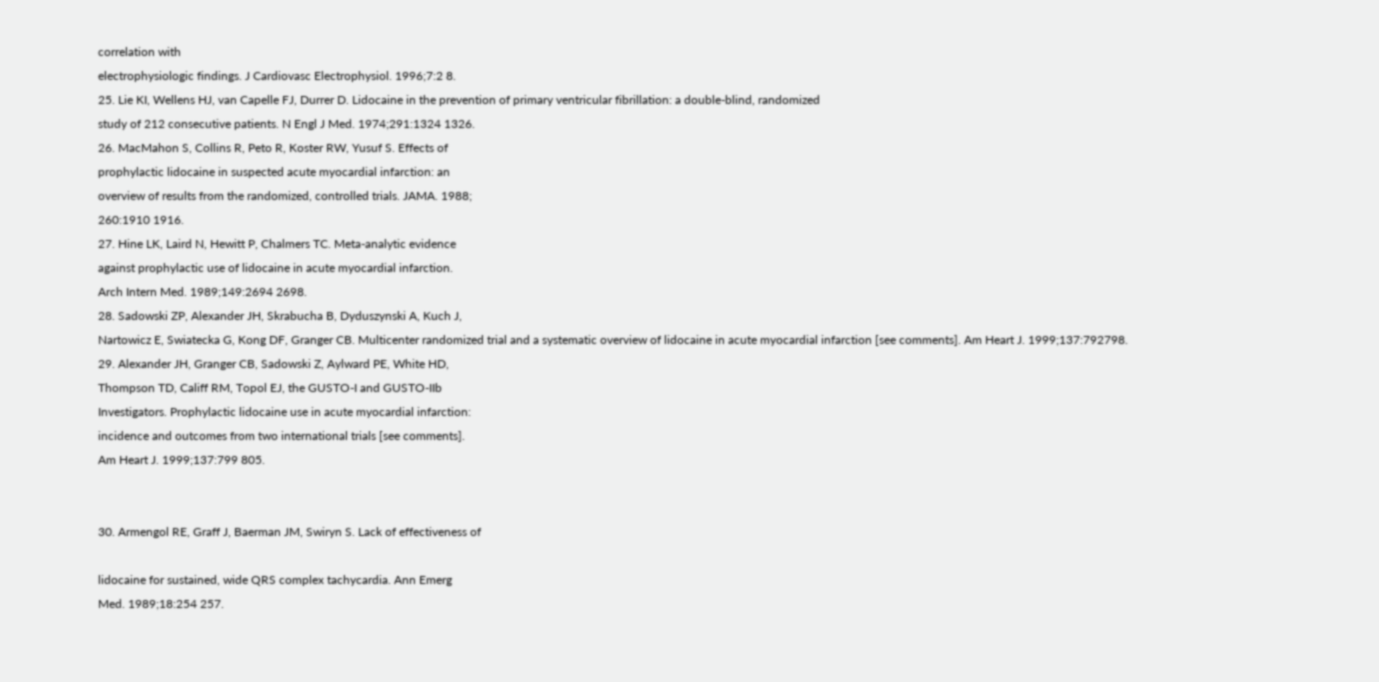correlation with
electrophysiologic findings. J Cardiovasc Electrophysiol. 1996;7:2 8.
25. Lie KI, Wellens HJ, van Capelle FJ, Durrer D. Lidocaine in the prevention of primary ventricular fibrillation: a double-blind, randomized
study of 212 consecutive patients. N Engl J Med. 1974;291:1324 1326.
26. MacMahon S, Collins R, Peto R, Koster RW, Yusuf S. Effects of
prophylactic lidocaine in suspected acute myocardial infarction: an
overview of results from the randomized, controlled trials. JAMA. 1988;
260:1910 1916.
27. Hine LK, Laird N, Hewitt P, Chalmers TC. Meta-analytic evidence
against prophylactic use of lidocaine in acute myocardial infarction.
Arch Intern Med. 1989;149:2694 2698.
28. Sadowski ZP, Alexander JH, Skrabucha B, Dyduszynski A, Kuch J,
Nartowicz E, Swiatecka G, Kong DF, Granger CB. Multicenter randomized trial and a systematic overview of lidocaine in acute myocardial infarction [see comments]. Am Heart J. 1999;137:792798.
29. Alexander JH, Granger CB, Sadowski Z, Aylward PE, White HD,
Thompson TD, Califf RM, Topol EJ, the GUSTO-I and GUSTO-IIb
Investigators. Prophylactic lidocaine use in acute myocardial infarction:
incidence and outcomes from two international trials [see comments].
Am Heart J. 1999;137:799 805.


30. Armengol RE, Graff J, Baerman JM, Swiryn S. Lack of effectiveness of

lidocaine for sustained, wide QRS complex tachycardia. Ann Emerg
Med. 1989;18:254 257.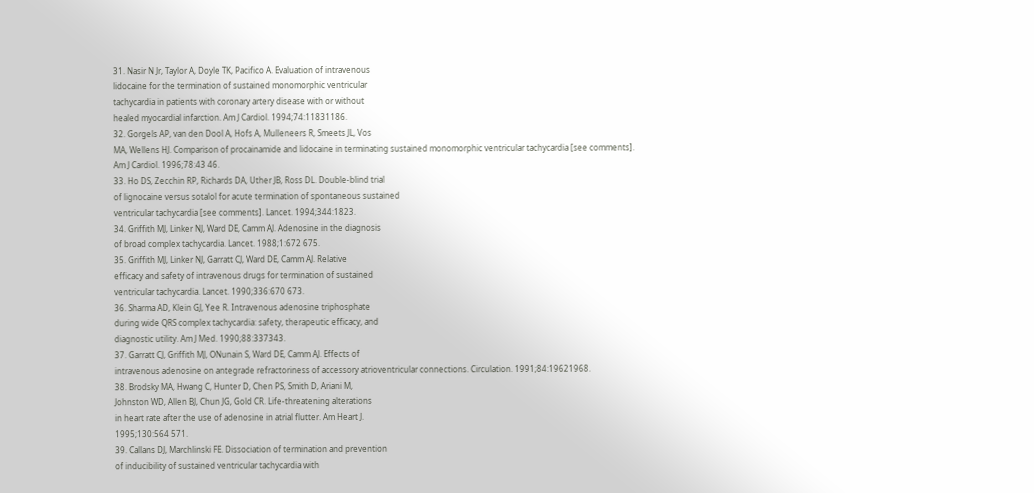31. Nasir N Jr, Taylor A, Doyle TK, Pacifico A. Evaluation of intravenous
lidocaine for the termination of sustained monomorphic ventricular
tachycardia in patients with coronary artery disease with or without
healed myocardial infarction. Am J Cardiol. 1994;74:11831186.
32. Gorgels AP, van den Dool A, Hofs A, Mulleneers R, Smeets JL, Vos
MA, Wellens HJ. Comparison of procainamide and lidocaine in terminating sustained monomorphic ventricular tachycardia [see comments].
Am J Cardiol. 1996;78:43 46.
33. Ho DS, Zecchin RP, Richards DA, Uther JB, Ross DL. Double-blind trial
of lignocaine versus sotalol for acute termination of spontaneous sustained
ventricular tachycardia [see comments]. Lancet. 1994;344:1823.
34. Griffith MJ, Linker NJ, Ward DE, Camm AJ. Adenosine in the diagnosis
of broad complex tachycardia. Lancet. 1988;1:672 675.
35. Griffith MJ, Linker NJ, Garratt CJ, Ward DE, Camm AJ. Relative
efficacy and safety of intravenous drugs for termination of sustained
ventricular tachycardia. Lancet. 1990;336:670 673.
36. Sharma AD, Klein GJ, Yee R. Intravenous adenosine triphosphate
during wide QRS complex tachycardia: safety, therapeutic efficacy, and
diagnostic utility. Am J Med. 1990;88:337343.
37. Garratt CJ, Griffith MJ, ONunain S, Ward DE, Camm AJ. Effects of
intravenous adenosine on antegrade refractoriness of accessory atrioventricular connections. Circulation. 1991;84:19621968.
38. Brodsky MA, Hwang C, Hunter D, Chen PS, Smith D, Ariani M,
Johnston WD, Allen BJ, Chun JG, Gold CR. Life-threatening alterations
in heart rate after the use of adenosine in atrial flutter. Am Heart J.
1995;130:564 571.
39. Callans DJ, Marchlinski FE. Dissociation of termination and prevention
of inducibility of sustained ventricular tachycardia with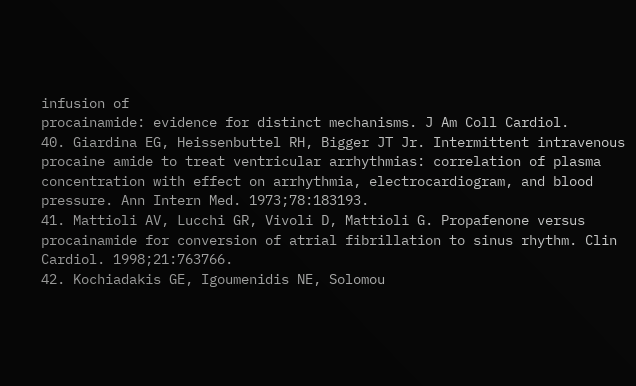infusion of
procainamide: evidence for distinct mechanisms. J Am Coll Cardiol.
40. Giardina EG, Heissenbuttel RH, Bigger JT Jr. Intermittent intravenous
procaine amide to treat ventricular arrhythmias: correlation of plasma
concentration with effect on arrhythmia, electrocardiogram, and blood
pressure. Ann Intern Med. 1973;78:183193.
41. Mattioli AV, Lucchi GR, Vivoli D, Mattioli G. Propafenone versus
procainamide for conversion of atrial fibrillation to sinus rhythm. Clin
Cardiol. 1998;21:763766.
42. Kochiadakis GE, Igoumenidis NE, Solomou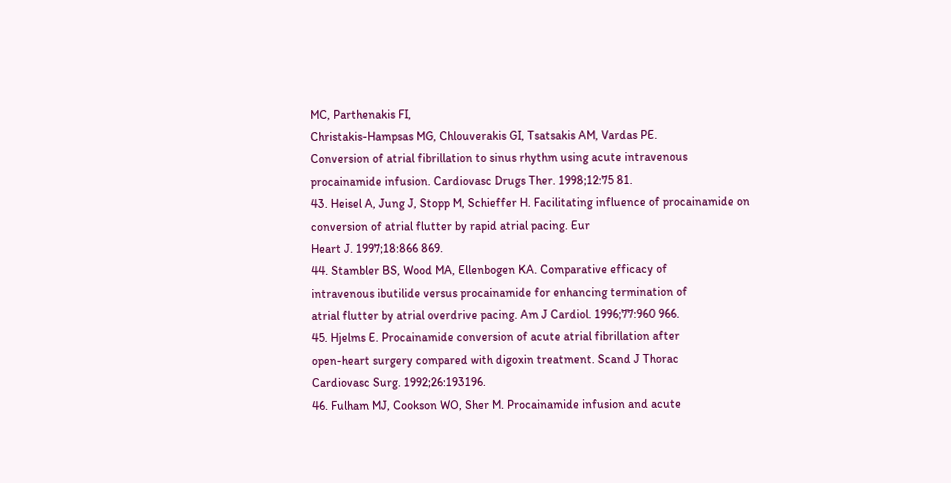MC, Parthenakis FI,
Christakis-Hampsas MG, Chlouverakis GI, Tsatsakis AM, Vardas PE.
Conversion of atrial fibrillation to sinus rhythm using acute intravenous
procainamide infusion. Cardiovasc Drugs Ther. 1998;12:75 81.
43. Heisel A, Jung J, Stopp M, Schieffer H. Facilitating influence of procainamide on conversion of atrial flutter by rapid atrial pacing. Eur
Heart J. 1997;18:866 869.
44. Stambler BS, Wood MA, Ellenbogen KA. Comparative efficacy of
intravenous ibutilide versus procainamide for enhancing termination of
atrial flutter by atrial overdrive pacing. Am J Cardiol. 1996;77:960 966.
45. Hjelms E. Procainamide conversion of acute atrial fibrillation after
open-heart surgery compared with digoxin treatment. Scand J Thorac
Cardiovasc Surg. 1992;26:193196.
46. Fulham MJ, Cookson WO, Sher M. Procainamide infusion and acute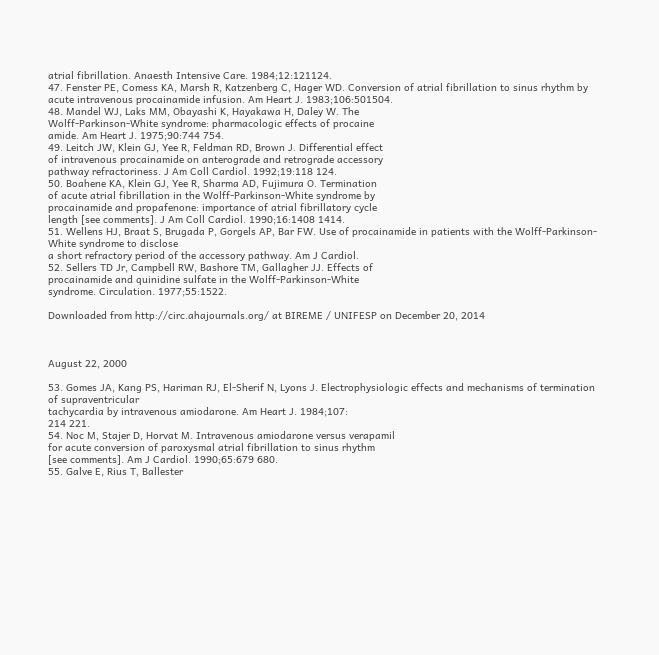atrial fibrillation. Anaesth Intensive Care. 1984;12:121124.
47. Fenster PE, Comess KA, Marsh R, Katzenberg C, Hager WD. Conversion of atrial fibrillation to sinus rhythm by acute intravenous procainamide infusion. Am Heart J. 1983;106:501504.
48. Mandel WJ, Laks MM, Obayashi K, Hayakawa H, Daley W. The
Wolff-Parkinson-White syndrome: pharmacologic effects of procaine
amide. Am Heart J. 1975;90:744 754.
49. Leitch JW, Klein GJ, Yee R, Feldman RD, Brown J. Differential effect
of intravenous procainamide on anterograde and retrograde accessory
pathway refractoriness. J Am Coll Cardiol. 1992;19:118 124.
50. Boahene KA, Klein GJ, Yee R, Sharma AD, Fujimura O. Termination
of acute atrial fibrillation in the Wolff-Parkinson-White syndrome by
procainamide and propafenone: importance of atrial fibrillatory cycle
length [see comments]. J Am Coll Cardiol. 1990;16:1408 1414.
51. Wellens HJ, Braat S, Brugada P, Gorgels AP, Bar FW. Use of procainamide in patients with the Wolff-Parkinson-White syndrome to disclose
a short refractory period of the accessory pathway. Am J Cardiol.
52. Sellers TD Jr, Campbell RW, Bashore TM, Gallagher JJ. Effects of
procainamide and quinidine sulfate in the Wolff-Parkinson-White
syndrome. Circulation. 1977;55:1522.

Downloaded from http://circ.ahajournals.org/ at BIREME / UNIFESP on December 20, 2014



August 22, 2000

53. Gomes JA, Kang PS, Hariman RJ, El-Sherif N, Lyons J. Electrophysiologic effects and mechanisms of termination of supraventricular
tachycardia by intravenous amiodarone. Am Heart J. 1984;107:
214 221.
54. Noc M, Stajer D, Horvat M. Intravenous amiodarone versus verapamil
for acute conversion of paroxysmal atrial fibrillation to sinus rhythm
[see comments]. Am J Cardiol. 1990;65:679 680.
55. Galve E, Rius T, Ballester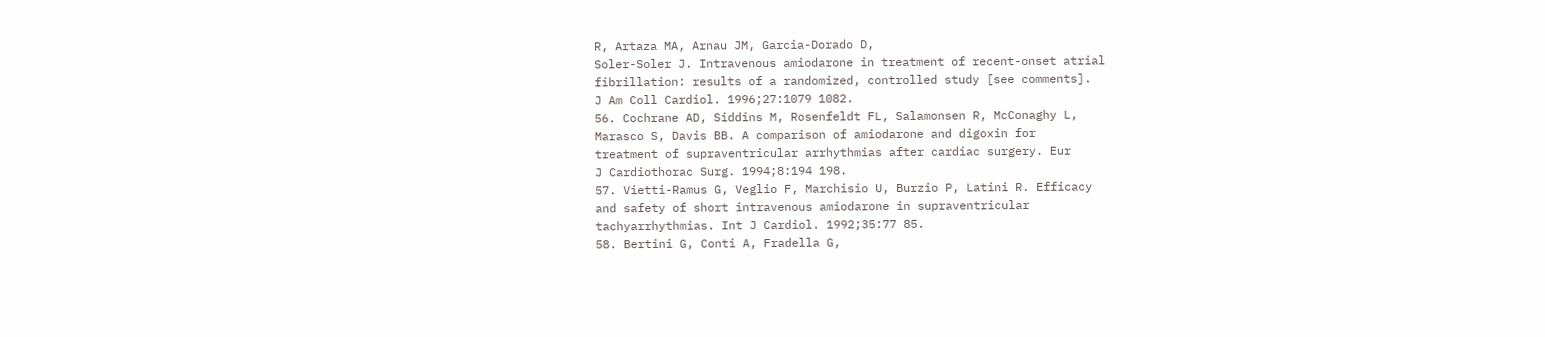R, Artaza MA, Arnau JM, Garcia-Dorado D,
Soler-Soler J. Intravenous amiodarone in treatment of recent-onset atrial
fibrillation: results of a randomized, controlled study [see comments].
J Am Coll Cardiol. 1996;27:1079 1082.
56. Cochrane AD, Siddins M, Rosenfeldt FL, Salamonsen R, McConaghy L,
Marasco S, Davis BB. A comparison of amiodarone and digoxin for
treatment of supraventricular arrhythmias after cardiac surgery. Eur
J Cardiothorac Surg. 1994;8:194 198.
57. Vietti-Ramus G, Veglio F, Marchisio U, Burzio P, Latini R. Efficacy
and safety of short intravenous amiodarone in supraventricular
tachyarrhythmias. Int J Cardiol. 1992;35:77 85.
58. Bertini G, Conti A, Fradella G,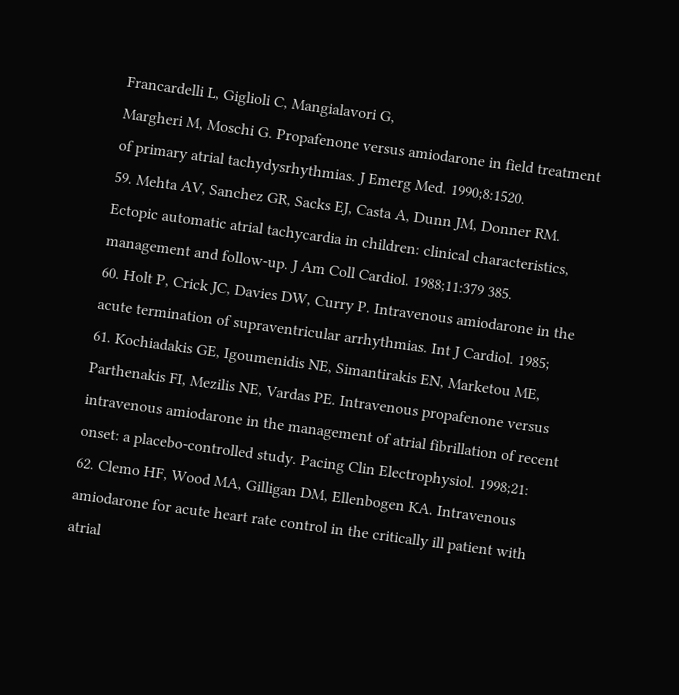Francardelli L, Giglioli C, Mangialavori G,
Margheri M, Moschi G. Propafenone versus amiodarone in field treatment
of primary atrial tachydysrhythmias. J Emerg Med. 1990;8:1520.
59. Mehta AV, Sanchez GR, Sacks EJ, Casta A, Dunn JM, Donner RM.
Ectopic automatic atrial tachycardia in children: clinical characteristics,
management and follow-up. J Am Coll Cardiol. 1988;11:379 385.
60. Holt P, Crick JC, Davies DW, Curry P. Intravenous amiodarone in the
acute termination of supraventricular arrhythmias. Int J Cardiol. 1985;
61. Kochiadakis GE, Igoumenidis NE, Simantirakis EN, Marketou ME,
Parthenakis FI, Mezilis NE, Vardas PE. Intravenous propafenone versus
intravenous amiodarone in the management of atrial fibrillation of recent
onset: a placebo-controlled study. Pacing Clin Electrophysiol. 1998;21:
62. Clemo HF, Wood MA, Gilligan DM, Ellenbogen KA. Intravenous
amiodarone for acute heart rate control in the critically ill patient with
atrial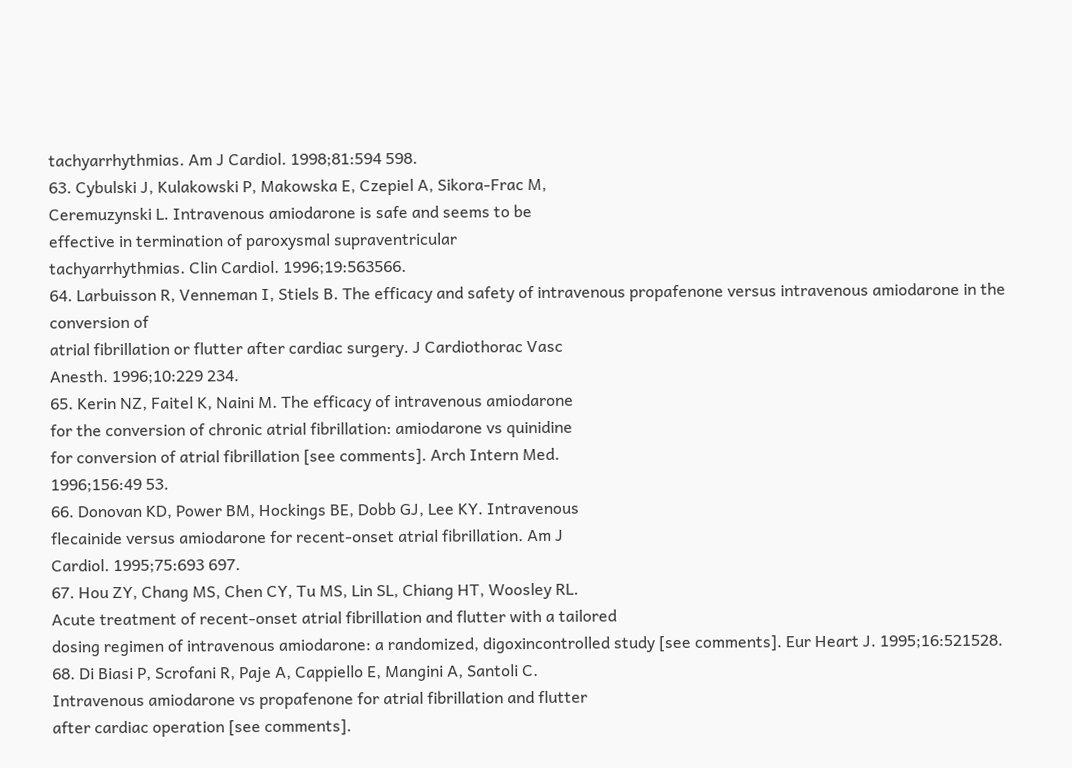tachyarrhythmias. Am J Cardiol. 1998;81:594 598.
63. Cybulski J, Kulakowski P, Makowska E, Czepiel A, Sikora-Frac M,
Ceremuzynski L. Intravenous amiodarone is safe and seems to be
effective in termination of paroxysmal supraventricular
tachyarrhythmias. Clin Cardiol. 1996;19:563566.
64. Larbuisson R, Venneman I, Stiels B. The efficacy and safety of intravenous propafenone versus intravenous amiodarone in the conversion of
atrial fibrillation or flutter after cardiac surgery. J Cardiothorac Vasc
Anesth. 1996;10:229 234.
65. Kerin NZ, Faitel K, Naini M. The efficacy of intravenous amiodarone
for the conversion of chronic atrial fibrillation: amiodarone vs quinidine
for conversion of atrial fibrillation [see comments]. Arch Intern Med.
1996;156:49 53.
66. Donovan KD, Power BM, Hockings BE, Dobb GJ, Lee KY. Intravenous
flecainide versus amiodarone for recent-onset atrial fibrillation. Am J
Cardiol. 1995;75:693 697.
67. Hou ZY, Chang MS, Chen CY, Tu MS, Lin SL, Chiang HT, Woosley RL.
Acute treatment of recent-onset atrial fibrillation and flutter with a tailored
dosing regimen of intravenous amiodarone: a randomized, digoxincontrolled study [see comments]. Eur Heart J. 1995;16:521528.
68. Di Biasi P, Scrofani R, Paje A, Cappiello E, Mangini A, Santoli C.
Intravenous amiodarone vs propafenone for atrial fibrillation and flutter
after cardiac operation [see comments].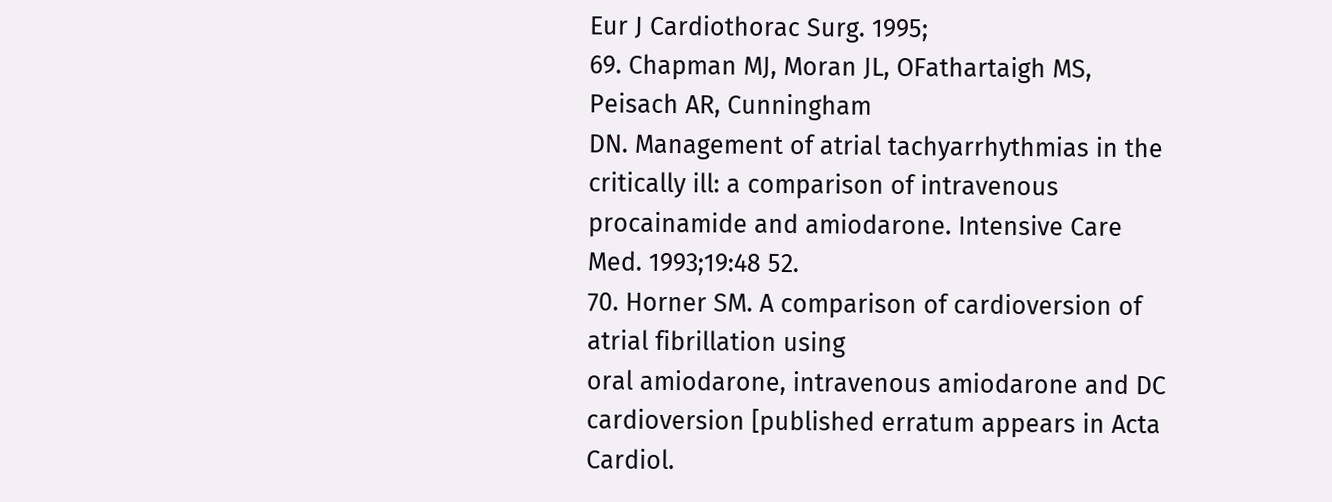Eur J Cardiothorac Surg. 1995;
69. Chapman MJ, Moran JL, OFathartaigh MS, Peisach AR, Cunningham
DN. Management of atrial tachyarrhythmias in the critically ill: a comparison of intravenous procainamide and amiodarone. Intensive Care
Med. 1993;19:48 52.
70. Horner SM. A comparison of cardioversion of atrial fibrillation using
oral amiodarone, intravenous amiodarone and DC cardioversion [published erratum appears in Acta Cardiol.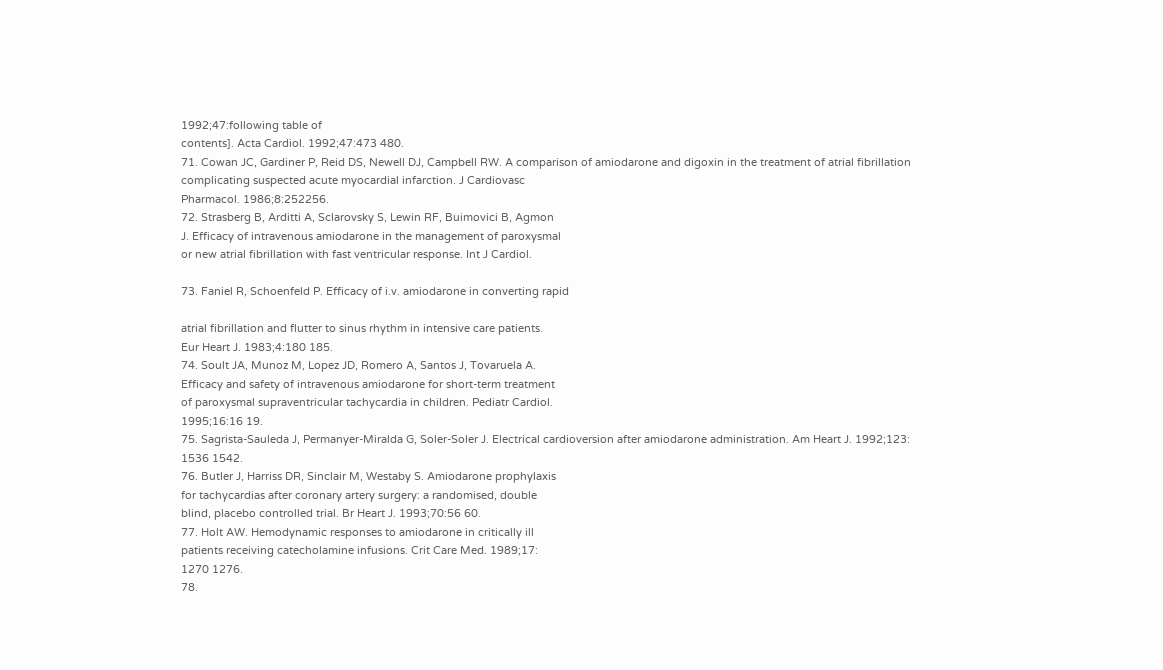1992;47:following table of
contents]. Acta Cardiol. 1992;47:473 480.
71. Cowan JC, Gardiner P, Reid DS, Newell DJ, Campbell RW. A comparison of amiodarone and digoxin in the treatment of atrial fibrillation
complicating suspected acute myocardial infarction. J Cardiovasc
Pharmacol. 1986;8:252256.
72. Strasberg B, Arditti A, Sclarovsky S, Lewin RF, Buimovici B, Agmon
J. Efficacy of intravenous amiodarone in the management of paroxysmal
or new atrial fibrillation with fast ventricular response. Int J Cardiol.

73. Faniel R, Schoenfeld P. Efficacy of i.v. amiodarone in converting rapid

atrial fibrillation and flutter to sinus rhythm in intensive care patients.
Eur Heart J. 1983;4:180 185.
74. Soult JA, Munoz M, Lopez JD, Romero A, Santos J, Tovaruela A.
Efficacy and safety of intravenous amiodarone for short-term treatment
of paroxysmal supraventricular tachycardia in children. Pediatr Cardiol.
1995;16:16 19.
75. Sagrista-Sauleda J, Permanyer-Miralda G, Soler-Soler J. Electrical cardioversion after amiodarone administration. Am Heart J. 1992;123:
1536 1542.
76. Butler J, Harriss DR, Sinclair M, Westaby S. Amiodarone prophylaxis
for tachycardias after coronary artery surgery: a randomised, double
blind, placebo controlled trial. Br Heart J. 1993;70:56 60.
77. Holt AW. Hemodynamic responses to amiodarone in critically ill
patients receiving catecholamine infusions. Crit Care Med. 1989;17:
1270 1276.
78.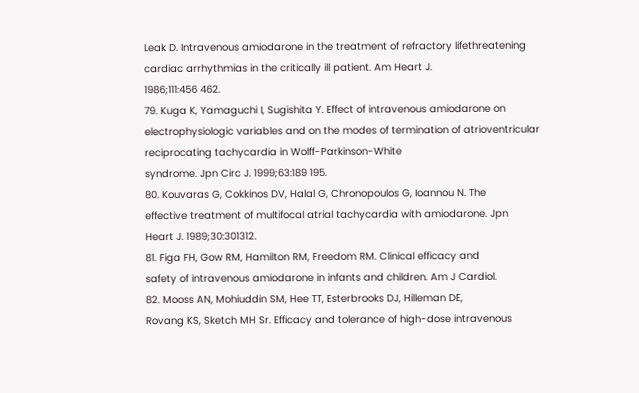Leak D. Intravenous amiodarone in the treatment of refractory lifethreatening cardiac arrhythmias in the critically ill patient. Am Heart J.
1986;111:456 462.
79. Kuga K, Yamaguchi I, Sugishita Y. Effect of intravenous amiodarone on
electrophysiologic variables and on the modes of termination of atrioventricular reciprocating tachycardia in Wolff-Parkinson-White
syndrome. Jpn Circ J. 1999;63:189 195.
80. Kouvaras G, Cokkinos DV, Halal G, Chronopoulos G, Ioannou N. The
effective treatment of multifocal atrial tachycardia with amiodarone. Jpn
Heart J. 1989;30:301312.
81. Figa FH, Gow RM, Hamilton RM, Freedom RM. Clinical efficacy and
safety of intravenous amiodarone in infants and children. Am J Cardiol.
82. Mooss AN, Mohiuddin SM, Hee TT, Esterbrooks DJ, Hilleman DE,
Rovang KS, Sketch MH Sr. Efficacy and tolerance of high-dose intravenous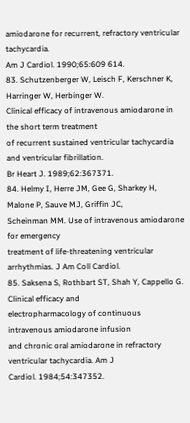amiodarone for recurrent, refractory ventricular tachycardia.
Am J Cardiol. 1990;65:609 614.
83. Schutzenberger W, Leisch F, Kerschner K, Harringer W, Herbinger W.
Clinical efficacy of intravenous amiodarone in the short term treatment
of recurrent sustained ventricular tachycardia and ventricular fibrillation.
Br Heart J. 1989;62:367371.
84. Helmy I, Herre JM, Gee G, Sharkey H, Malone P, Sauve MJ, Griffin JC,
Scheinman MM. Use of intravenous amiodarone for emergency
treatment of life-threatening ventricular arrhythmias. J Am Coll Cardiol.
85. Saksena S, Rothbart ST, Shah Y, Cappello G. Clinical efficacy and
electropharmacology of continuous intravenous amiodarone infusion
and chronic oral amiodarone in refractory ventricular tachycardia. Am J
Cardiol. 1984;54:347352.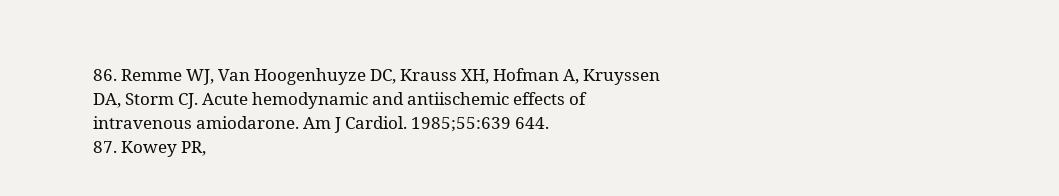86. Remme WJ, Van Hoogenhuyze DC, Krauss XH, Hofman A, Kruyssen
DA, Storm CJ. Acute hemodynamic and antiischemic effects of intravenous amiodarone. Am J Cardiol. 1985;55:639 644.
87. Kowey PR,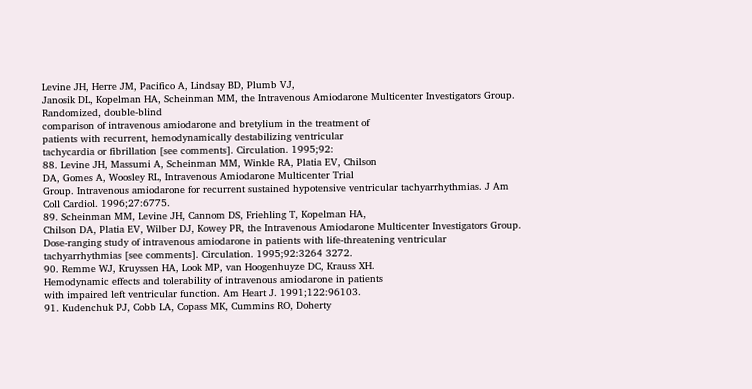Levine JH, Herre JM, Pacifico A, Lindsay BD, Plumb VJ,
Janosik DL, Kopelman HA, Scheinman MM, the Intravenous Amiodarone Multicenter Investigators Group. Randomized, double-blind
comparison of intravenous amiodarone and bretylium in the treatment of
patients with recurrent, hemodynamically destabilizing ventricular
tachycardia or fibrillation [see comments]. Circulation. 1995;92:
88. Levine JH, Massumi A, Scheinman MM, Winkle RA, Platia EV, Chilson
DA, Gomes A, Woosley RL, Intravenous Amiodarone Multicenter Trial
Group. Intravenous amiodarone for recurrent sustained hypotensive ventricular tachyarrhythmias. J Am Coll Cardiol. 1996;27:6775.
89. Scheinman MM, Levine JH, Cannom DS, Friehling T, Kopelman HA,
Chilson DA, Platia EV, Wilber DJ, Kowey PR, the Intravenous Amiodarone Multicenter Investigators Group. Dose-ranging study of intravenous amiodarone in patients with life-threatening ventricular
tachyarrhythmias [see comments]. Circulation. 1995;92:3264 3272.
90. Remme WJ, Kruyssen HA, Look MP, van Hoogenhuyze DC, Krauss XH.
Hemodynamic effects and tolerability of intravenous amiodarone in patients
with impaired left ventricular function. Am Heart J. 1991;122:96103.
91. Kudenchuk PJ, Cobb LA, Copass MK, Cummins RO, Doherty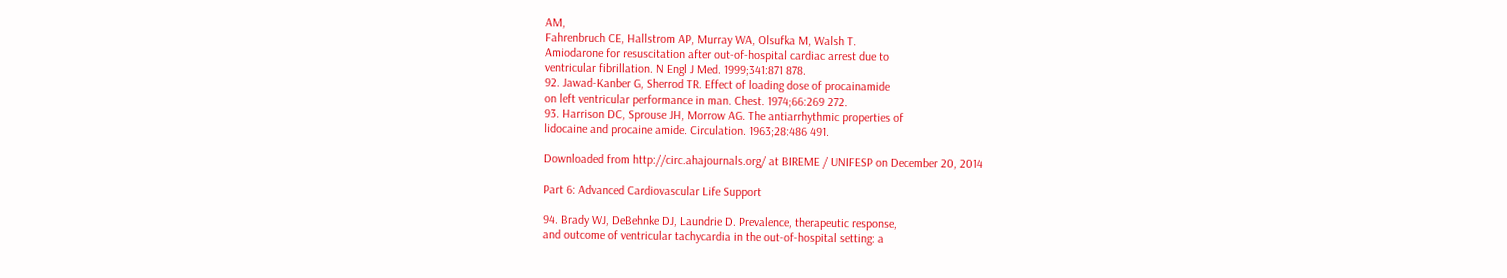AM,
Fahrenbruch CE, Hallstrom AP, Murray WA, Olsufka M, Walsh T.
Amiodarone for resuscitation after out-of-hospital cardiac arrest due to
ventricular fibrillation. N Engl J Med. 1999;341:871 878.
92. Jawad-Kanber G, Sherrod TR. Effect of loading dose of procainamide
on left ventricular performance in man. Chest. 1974;66:269 272.
93. Harrison DC, Sprouse JH, Morrow AG. The antiarrhythmic properties of
lidocaine and procaine amide. Circulation. 1963;28:486 491.

Downloaded from http://circ.ahajournals.org/ at BIREME / UNIFESP on December 20, 2014

Part 6: Advanced Cardiovascular Life Support

94. Brady WJ, DeBehnke DJ, Laundrie D. Prevalence, therapeutic response,
and outcome of ventricular tachycardia in the out-of-hospital setting: a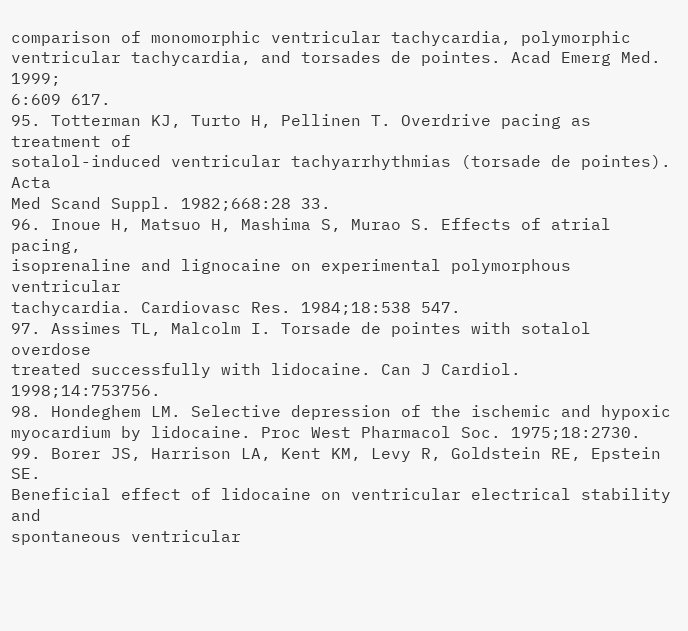comparison of monomorphic ventricular tachycardia, polymorphic ventricular tachycardia, and torsades de pointes. Acad Emerg Med. 1999;
6:609 617.
95. Totterman KJ, Turto H, Pellinen T. Overdrive pacing as treatment of
sotalol-induced ventricular tachyarrhythmias (torsade de pointes). Acta
Med Scand Suppl. 1982;668:28 33.
96. Inoue H, Matsuo H, Mashima S, Murao S. Effects of atrial pacing,
isoprenaline and lignocaine on experimental polymorphous ventricular
tachycardia. Cardiovasc Res. 1984;18:538 547.
97. Assimes TL, Malcolm I. Torsade de pointes with sotalol overdose
treated successfully with lidocaine. Can J Cardiol. 1998;14:753756.
98. Hondeghem LM. Selective depression of the ischemic and hypoxic
myocardium by lidocaine. Proc West Pharmacol Soc. 1975;18:2730.
99. Borer JS, Harrison LA, Kent KM, Levy R, Goldstein RE, Epstein SE.
Beneficial effect of lidocaine on ventricular electrical stability and
spontaneous ventricular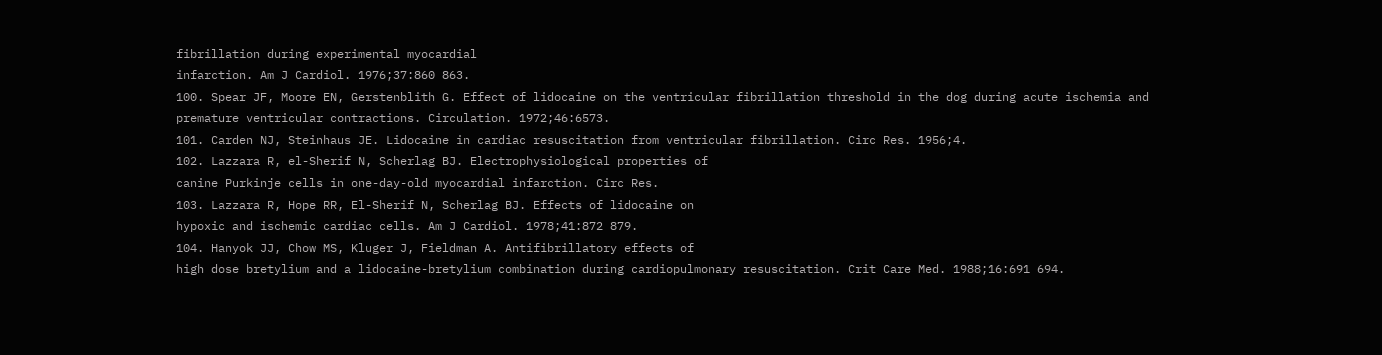fibrillation during experimental myocardial
infarction. Am J Cardiol. 1976;37:860 863.
100. Spear JF, Moore EN, Gerstenblith G. Effect of lidocaine on the ventricular fibrillation threshold in the dog during acute ischemia and premature ventricular contractions. Circulation. 1972;46:6573.
101. Carden NJ, Steinhaus JE. Lidocaine in cardiac resuscitation from ventricular fibrillation. Circ Res. 1956;4.
102. Lazzara R, el-Sherif N, Scherlag BJ. Electrophysiological properties of
canine Purkinje cells in one-day-old myocardial infarction. Circ Res.
103. Lazzara R, Hope RR, El-Sherif N, Scherlag BJ. Effects of lidocaine on
hypoxic and ischemic cardiac cells. Am J Cardiol. 1978;41:872 879.
104. Hanyok JJ, Chow MS, Kluger J, Fieldman A. Antifibrillatory effects of
high dose bretylium and a lidocaine-bretylium combination during cardiopulmonary resuscitation. Crit Care Med. 1988;16:691 694.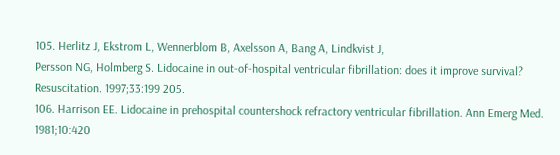105. Herlitz J, Ekstrom L, Wennerblom B, Axelsson A, Bang A, Lindkvist J,
Persson NG, Holmberg S. Lidocaine in out-of-hospital ventricular fibrillation: does it improve survival? Resuscitation. 1997;33:199 205.
106. Harrison EE. Lidocaine in prehospital countershock refractory ventricular fibrillation. Ann Emerg Med. 1981;10:420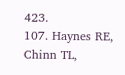423.
107. Haynes RE, Chinn TL,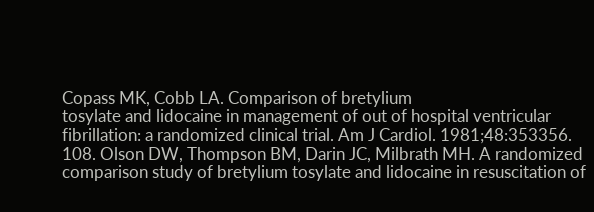Copass MK, Cobb LA. Comparison of bretylium
tosylate and lidocaine in management of out of hospital ventricular
fibrillation: a randomized clinical trial. Am J Cardiol. 1981;48:353356.
108. Olson DW, Thompson BM, Darin JC, Milbrath MH. A randomized
comparison study of bretylium tosylate and lidocaine in resuscitation of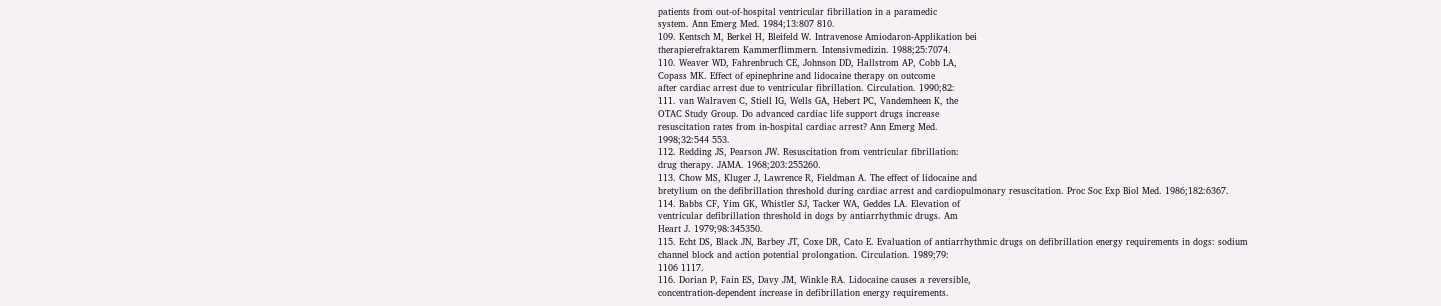patients from out-of-hospital ventricular fibrillation in a paramedic
system. Ann Emerg Med. 1984;13:807 810.
109. Kentsch M, Berkel H, Bleifeld W. Intravenose Amiodaron-Applikation bei
therapierefraktarem Kammerflimmern. Intensivmedizin. 1988;25:7074.
110. Weaver WD, Fahrenbruch CE, Johnson DD, Hallstrom AP, Cobb LA,
Copass MK. Effect of epinephrine and lidocaine therapy on outcome
after cardiac arrest due to ventricular fibrillation. Circulation. 1990;82:
111. van Walraven C, Stiell IG, Wells GA, Hebert PC, Vandemheen K, the
OTAC Study Group. Do advanced cardiac life support drugs increase
resuscitation rates from in-hospital cardiac arrest? Ann Emerg Med.
1998;32:544 553.
112. Redding JS, Pearson JW. Resuscitation from ventricular fibrillation:
drug therapy. JAMA. 1968;203:255260.
113. Chow MS, Kluger J, Lawrence R, Fieldman A. The effect of lidocaine and
bretylium on the defibrillation threshold during cardiac arrest and cardiopulmonary resuscitation. Proc Soc Exp Biol Med. 1986;182:6367.
114. Babbs CF, Yim GK, Whistler SJ, Tacker WA, Geddes LA. Elevation of
ventricular defibrillation threshold in dogs by antiarrhythmic drugs. Am
Heart J. 1979;98:345350.
115. Echt DS, Black JN, Barbey JT, Coxe DR, Cato E. Evaluation of antiarrhythmic drugs on defibrillation energy requirements in dogs: sodium
channel block and action potential prolongation. Circulation. 1989;79:
1106 1117.
116. Dorian P, Fain ES, Davy JM, Winkle RA. Lidocaine causes a reversible,
concentration-dependent increase in defibrillation energy requirements.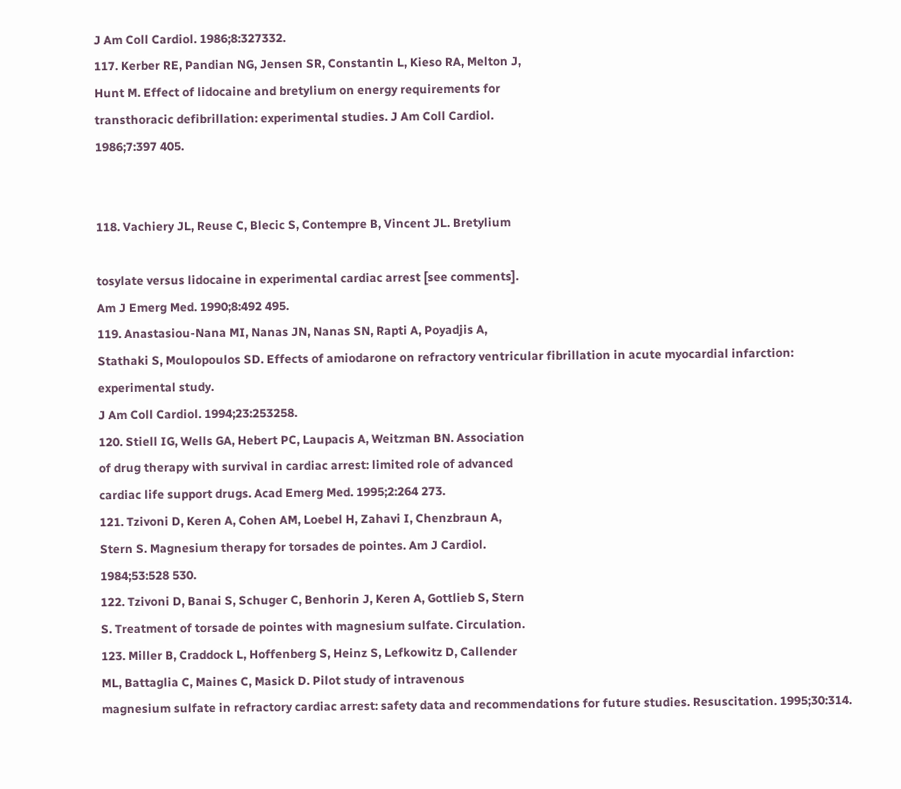J Am Coll Cardiol. 1986;8:327332.
117. Kerber RE, Pandian NG, Jensen SR, Constantin L, Kieso RA, Melton J,
Hunt M. Effect of lidocaine and bretylium on energy requirements for
transthoracic defibrillation: experimental studies. J Am Coll Cardiol.
1986;7:397 405.


118. Vachiery JL, Reuse C, Blecic S, Contempre B, Vincent JL. Bretylium

tosylate versus lidocaine in experimental cardiac arrest [see comments].
Am J Emerg Med. 1990;8:492 495.
119. Anastasiou-Nana MI, Nanas JN, Nanas SN, Rapti A, Poyadjis A,
Stathaki S, Moulopoulos SD. Effects of amiodarone on refractory ventricular fibrillation in acute myocardial infarction: experimental study.
J Am Coll Cardiol. 1994;23:253258.
120. Stiell IG, Wells GA, Hebert PC, Laupacis A, Weitzman BN. Association
of drug therapy with survival in cardiac arrest: limited role of advanced
cardiac life support drugs. Acad Emerg Med. 1995;2:264 273.
121. Tzivoni D, Keren A, Cohen AM, Loebel H, Zahavi I, Chenzbraun A,
Stern S. Magnesium therapy for torsades de pointes. Am J Cardiol.
1984;53:528 530.
122. Tzivoni D, Banai S, Schuger C, Benhorin J, Keren A, Gottlieb S, Stern
S. Treatment of torsade de pointes with magnesium sulfate. Circulation.
123. Miller B, Craddock L, Hoffenberg S, Heinz S, Lefkowitz D, Callender
ML, Battaglia C, Maines C, Masick D. Pilot study of intravenous
magnesium sulfate in refractory cardiac arrest: safety data and recommendations for future studies. Resuscitation. 1995;30:314.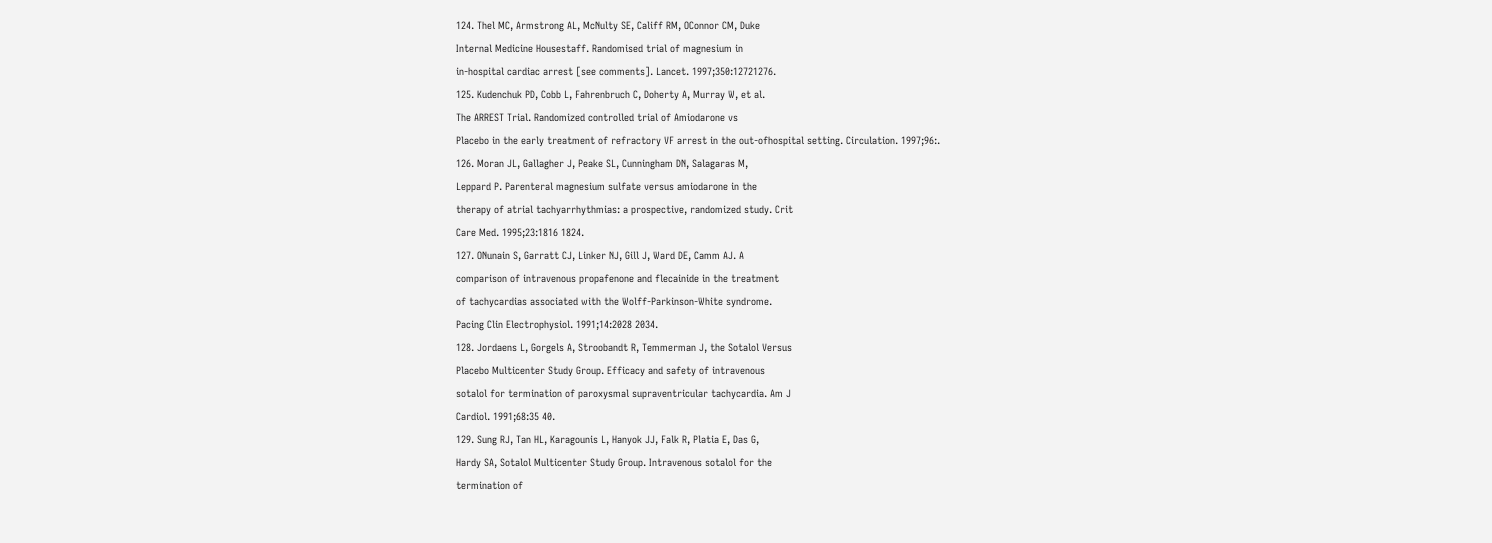124. Thel MC, Armstrong AL, McNulty SE, Califf RM, OConnor CM, Duke
Internal Medicine Housestaff. Randomised trial of magnesium in
in-hospital cardiac arrest [see comments]. Lancet. 1997;350:12721276.
125. Kudenchuk PD, Cobb L, Fahrenbruch C, Doherty A, Murray W, et al.
The ARREST Trial. Randomized controlled trial of Amiodarone vs
Placebo in the early treatment of refractory VF arrest in the out-ofhospital setting. Circulation. 1997;96:.
126. Moran JL, Gallagher J, Peake SL, Cunningham DN, Salagaras M,
Leppard P. Parenteral magnesium sulfate versus amiodarone in the
therapy of atrial tachyarrhythmias: a prospective, randomized study. Crit
Care Med. 1995;23:1816 1824.
127. ONunain S, Garratt CJ, Linker NJ, Gill J, Ward DE, Camm AJ. A
comparison of intravenous propafenone and flecainide in the treatment
of tachycardias associated with the Wolff-Parkinson-White syndrome.
Pacing Clin Electrophysiol. 1991;14:2028 2034.
128. Jordaens L, Gorgels A, Stroobandt R, Temmerman J, the Sotalol Versus
Placebo Multicenter Study Group. Efficacy and safety of intravenous
sotalol for termination of paroxysmal supraventricular tachycardia. Am J
Cardiol. 1991;68:35 40.
129. Sung RJ, Tan HL, Karagounis L, Hanyok JJ, Falk R, Platia E, Das G,
Hardy SA, Sotalol Multicenter Study Group. Intravenous sotalol for the
termination of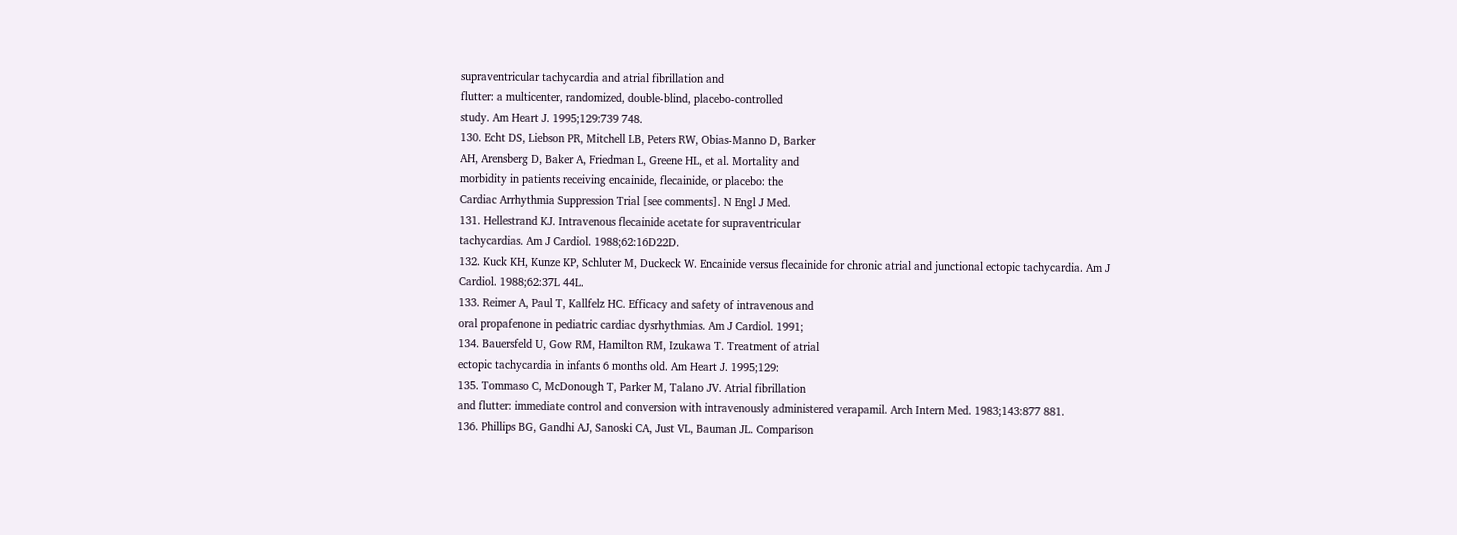supraventricular tachycardia and atrial fibrillation and
flutter: a multicenter, randomized, double-blind, placebo-controlled
study. Am Heart J. 1995;129:739 748.
130. Echt DS, Liebson PR, Mitchell LB, Peters RW, Obias-Manno D, Barker
AH, Arensberg D, Baker A, Friedman L, Greene HL, et al. Mortality and
morbidity in patients receiving encainide, flecainide, or placebo: the
Cardiac Arrhythmia Suppression Trial [see comments]. N Engl J Med.
131. Hellestrand KJ. Intravenous flecainide acetate for supraventricular
tachycardias. Am J Cardiol. 1988;62:16D22D.
132. Kuck KH, Kunze KP, Schluter M, Duckeck W. Encainide versus flecainide for chronic atrial and junctional ectopic tachycardia. Am J
Cardiol. 1988;62:37L 44L.
133. Reimer A, Paul T, Kallfelz HC. Efficacy and safety of intravenous and
oral propafenone in pediatric cardiac dysrhythmias. Am J Cardiol. 1991;
134. Bauersfeld U, Gow RM, Hamilton RM, Izukawa T. Treatment of atrial
ectopic tachycardia in infants 6 months old. Am Heart J. 1995;129:
135. Tommaso C, McDonough T, Parker M, Talano JV. Atrial fibrillation
and flutter: immediate control and conversion with intravenously administered verapamil. Arch Intern Med. 1983;143:877 881.
136. Phillips BG, Gandhi AJ, Sanoski CA, Just VL, Bauman JL. Comparison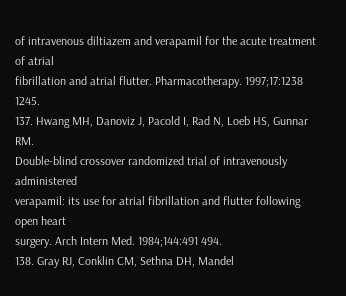of intravenous diltiazem and verapamil for the acute treatment of atrial
fibrillation and atrial flutter. Pharmacotherapy. 1997;17:1238 1245.
137. Hwang MH, Danoviz J, Pacold I, Rad N, Loeb HS, Gunnar RM.
Double-blind crossover randomized trial of intravenously administered
verapamil: its use for atrial fibrillation and flutter following open heart
surgery. Arch Intern Med. 1984;144:491 494.
138. Gray RJ, Conklin CM, Sethna DH, Mandel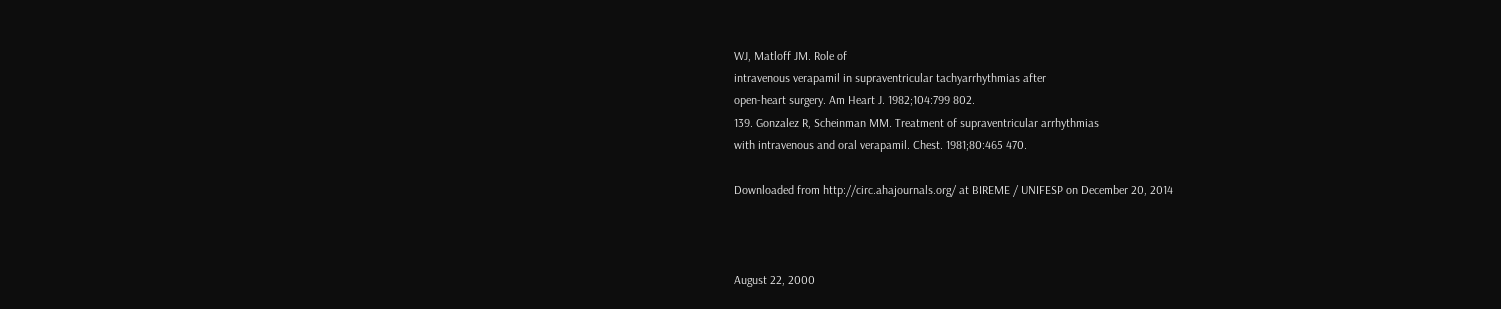WJ, Matloff JM. Role of
intravenous verapamil in supraventricular tachyarrhythmias after
open-heart surgery. Am Heart J. 1982;104:799 802.
139. Gonzalez R, Scheinman MM. Treatment of supraventricular arrhythmias
with intravenous and oral verapamil. Chest. 1981;80:465 470.

Downloaded from http://circ.ahajournals.org/ at BIREME / UNIFESP on December 20, 2014



August 22, 2000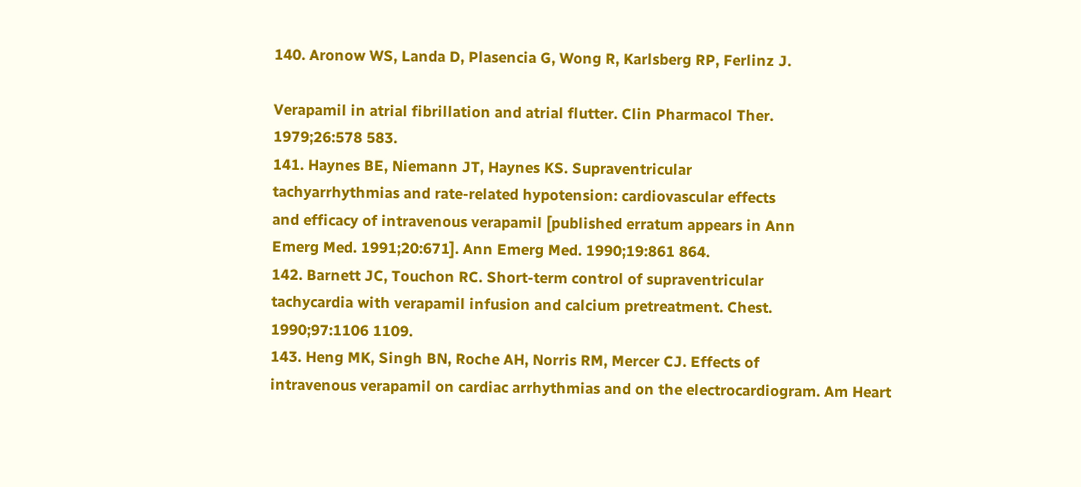140. Aronow WS, Landa D, Plasencia G, Wong R, Karlsberg RP, Ferlinz J.

Verapamil in atrial fibrillation and atrial flutter. Clin Pharmacol Ther.
1979;26:578 583.
141. Haynes BE, Niemann JT, Haynes KS. Supraventricular
tachyarrhythmias and rate-related hypotension: cardiovascular effects
and efficacy of intravenous verapamil [published erratum appears in Ann
Emerg Med. 1991;20:671]. Ann Emerg Med. 1990;19:861 864.
142. Barnett JC, Touchon RC. Short-term control of supraventricular
tachycardia with verapamil infusion and calcium pretreatment. Chest.
1990;97:1106 1109.
143. Heng MK, Singh BN, Roche AH, Norris RM, Mercer CJ. Effects of
intravenous verapamil on cardiac arrhythmias and on the electrocardiogram. Am Heart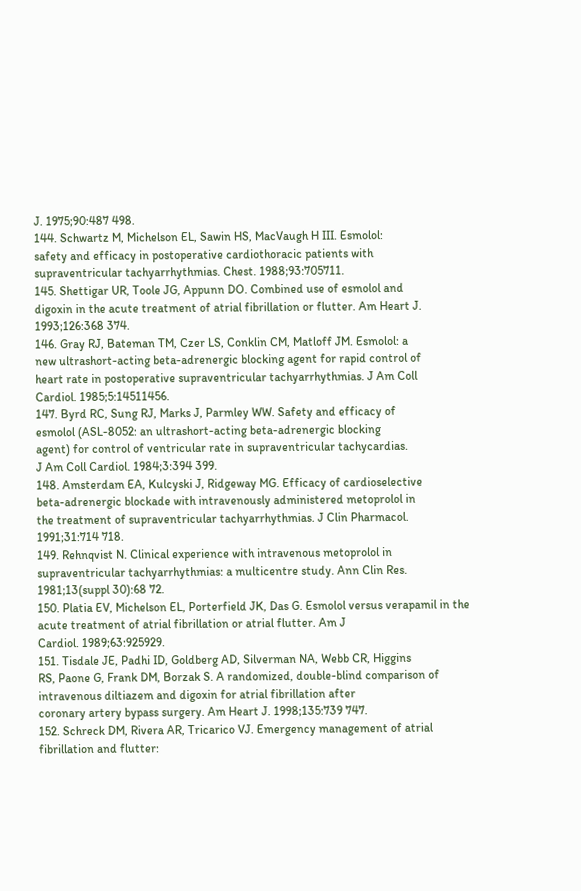J. 1975;90:487 498.
144. Schwartz M, Michelson EL, Sawin HS, MacVaugh H III. Esmolol:
safety and efficacy in postoperative cardiothoracic patients with
supraventricular tachyarrhythmias. Chest. 1988;93:705711.
145. Shettigar UR, Toole JG, Appunn DO. Combined use of esmolol and
digoxin in the acute treatment of atrial fibrillation or flutter. Am Heart J.
1993;126:368 374.
146. Gray RJ, Bateman TM, Czer LS, Conklin CM, Matloff JM. Esmolol: a
new ultrashort-acting beta-adrenergic blocking agent for rapid control of
heart rate in postoperative supraventricular tachyarrhythmias. J Am Coll
Cardiol. 1985;5:14511456.
147. Byrd RC, Sung RJ, Marks J, Parmley WW. Safety and efficacy of
esmolol (ASL-8052: an ultrashort-acting beta-adrenergic blocking
agent) for control of ventricular rate in supraventricular tachycardias.
J Am Coll Cardiol. 1984;3:394 399.
148. Amsterdam EA, Kulcyski J, Ridgeway MG. Efficacy of cardioselective
beta-adrenergic blockade with intravenously administered metoprolol in
the treatment of supraventricular tachyarrhythmias. J Clin Pharmacol.
1991;31:714 718.
149. Rehnqvist N. Clinical experience with intravenous metoprolol in
supraventricular tachyarrhythmias: a multicentre study. Ann Clin Res.
1981;13(suppl 30):68 72.
150. Platia EV, Michelson EL, Porterfield JK, Das G. Esmolol versus verapamil in the acute treatment of atrial fibrillation or atrial flutter. Am J
Cardiol. 1989;63:925929.
151. Tisdale JE, Padhi ID, Goldberg AD, Silverman NA, Webb CR, Higgins
RS, Paone G, Frank DM, Borzak S. A randomized, double-blind comparison of intravenous diltiazem and digoxin for atrial fibrillation after
coronary artery bypass surgery. Am Heart J. 1998;135:739 747.
152. Schreck DM, Rivera AR, Tricarico VJ. Emergency management of atrial
fibrillation and flutter: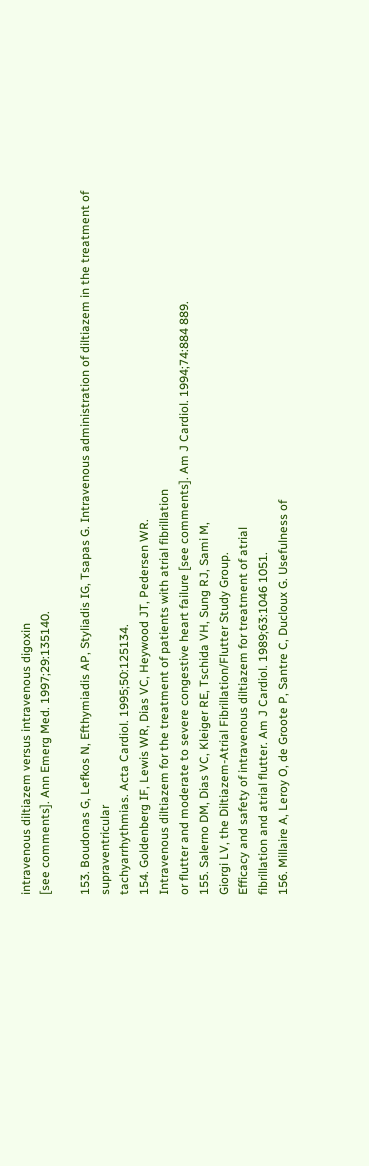intravenous diltiazem versus intravenous digoxin
[see comments]. Ann Emerg Med. 1997;29:135140.

153. Boudonas G, Lefkos N, Efthymiadis AP, Styliadis IG, Tsapas G. Intravenous administration of diltiazem in the treatment of supraventricular
tachyarrhythmias. Acta Cardiol. 1995;50:125134.
154. Goldenberg IF, Lewis WR, Dias VC, Heywood JT, Pedersen WR.
Intravenous diltiazem for the treatment of patients with atrial fibrillation
or flutter and moderate to severe congestive heart failure [see comments]. Am J Cardiol. 1994;74:884 889.
155. Salerno DM, Dias VC, Kleiger RE, Tschida VH, Sung RJ, Sami M,
Giorgi LV, the Diltiazem-Atrial Fibrillation/Flutter Study Group.
Efficacy and safety of intravenous diltiazem for treatment of atrial
fibrillation and atrial flutter. Am J Cardiol. 1989;63:1046 1051.
156. Millaire A, Leroy O, de Groote P, Santre C, Ducloux G. Usefulness of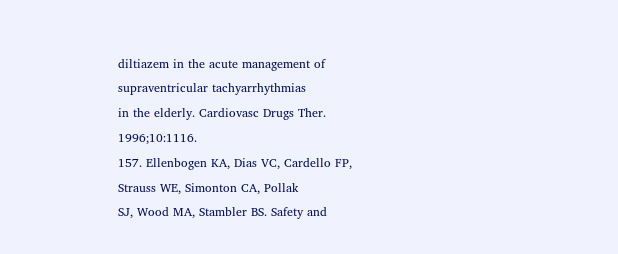diltiazem in the acute management of supraventricular tachyarrhythmias
in the elderly. Cardiovasc Drugs Ther. 1996;10:1116.
157. Ellenbogen KA, Dias VC, Cardello FP, Strauss WE, Simonton CA, Pollak
SJ, Wood MA, Stambler BS. Safety and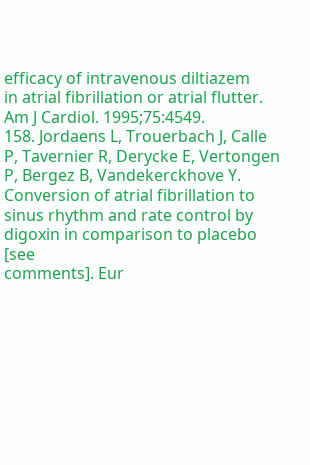efficacy of intravenous diltiazem
in atrial fibrillation or atrial flutter. Am J Cardiol. 1995;75:4549.
158. Jordaens L, Trouerbach J, Calle P, Tavernier R, Derycke E, Vertongen
P, Bergez B, Vandekerckhove Y. Conversion of atrial fibrillation to
sinus rhythm and rate control by digoxin in comparison to placebo [see
comments]. Eur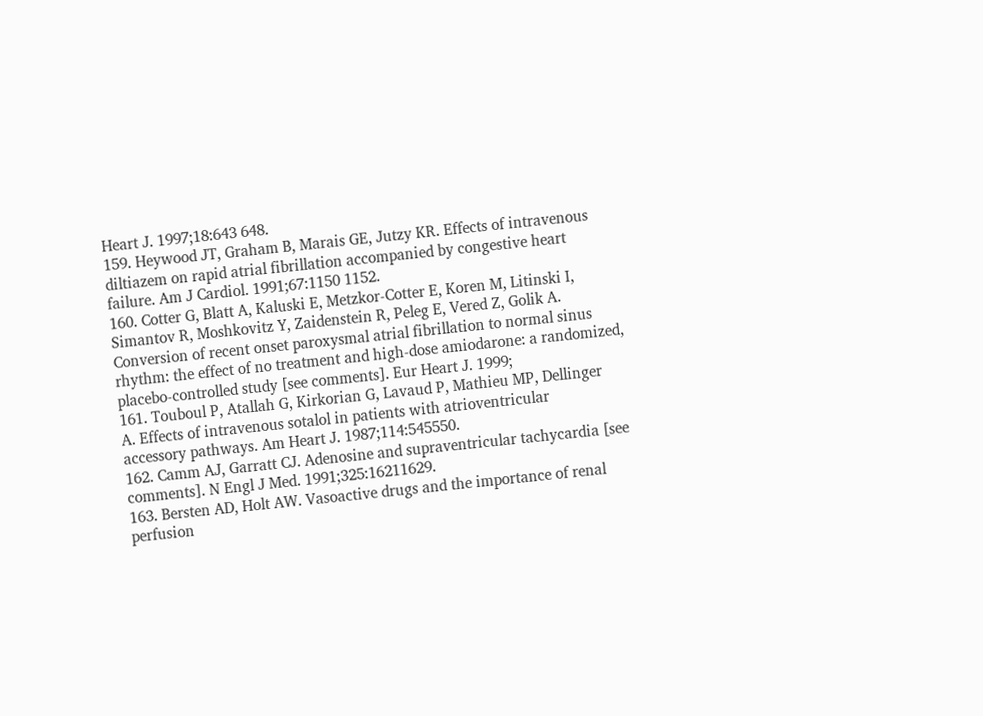Heart J. 1997;18:643 648.
159. Heywood JT, Graham B, Marais GE, Jutzy KR. Effects of intravenous
diltiazem on rapid atrial fibrillation accompanied by congestive heart
failure. Am J Cardiol. 1991;67:1150 1152.
160. Cotter G, Blatt A, Kaluski E, Metzkor-Cotter E, Koren M, Litinski I,
Simantov R, Moshkovitz Y, Zaidenstein R, Peleg E, Vered Z, Golik A.
Conversion of recent onset paroxysmal atrial fibrillation to normal sinus
rhythm: the effect of no treatment and high-dose amiodarone: a randomized, placebo-controlled study [see comments]. Eur Heart J. 1999;
161. Touboul P, Atallah G, Kirkorian G, Lavaud P, Mathieu MP, Dellinger
A. Effects of intravenous sotalol in patients with atrioventricular
accessory pathways. Am Heart J. 1987;114:545550.
162. Camm AJ, Garratt CJ. Adenosine and supraventricular tachycardia [see
comments]. N Engl J Med. 1991;325:16211629.
163. Bersten AD, Holt AW. Vasoactive drugs and the importance of renal
perfusion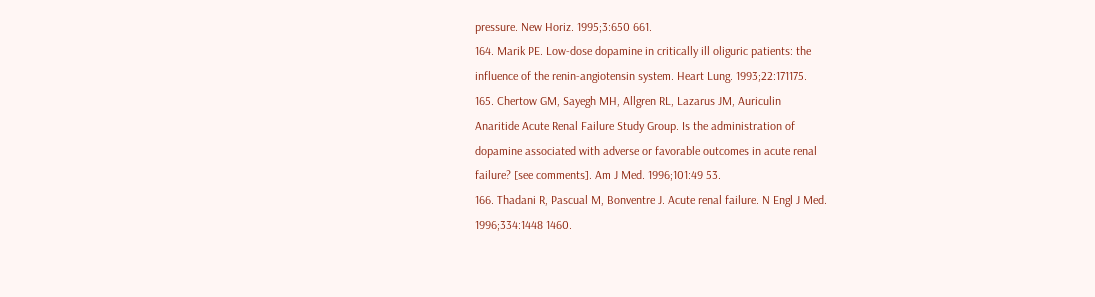pressure. New Horiz. 1995;3:650 661.
164. Marik PE. Low-dose dopamine in critically ill oliguric patients: the
influence of the renin-angiotensin system. Heart Lung. 1993;22:171175.
165. Chertow GM, Sayegh MH, Allgren RL, Lazarus JM, Auriculin
Anaritide Acute Renal Failure Study Group. Is the administration of
dopamine associated with adverse or favorable outcomes in acute renal
failure? [see comments]. Am J Med. 1996;101:49 53.
166. Thadani R, Pascual M, Bonventre J. Acute renal failure. N Engl J Med.
1996;334:1448 1460.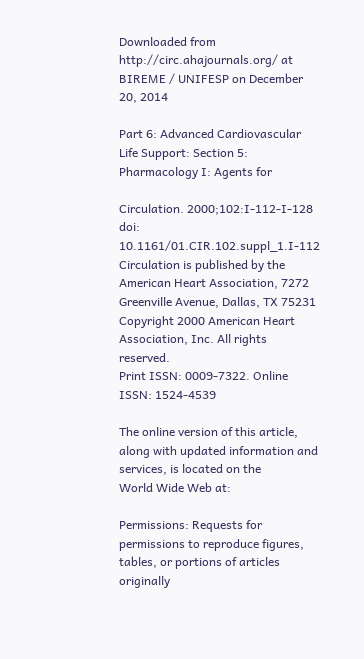Downloaded from http://circ.ahajournals.org/ at BIREME / UNIFESP on December 20, 2014

Part 6: Advanced Cardiovascular Life Support: Section 5: Pharmacology I: Agents for

Circulation. 2000;102:I-112-I-128
doi: 10.1161/01.CIR.102.suppl_1.I-112
Circulation is published by the American Heart Association, 7272 Greenville Avenue, Dallas, TX 75231
Copyright 2000 American Heart Association, Inc. All rights reserved.
Print ISSN: 0009-7322. Online ISSN: 1524-4539

The online version of this article, along with updated information and services, is located on the
World Wide Web at:

Permissions: Requests for permissions to reproduce figures, tables, or portions of articles originally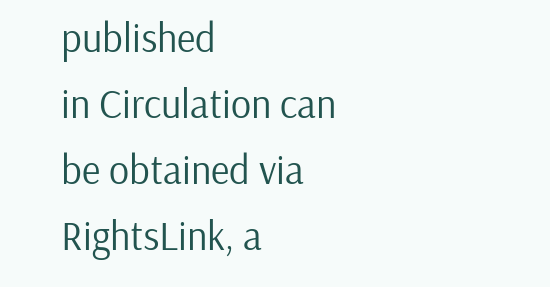published
in Circulation can be obtained via RightsLink, a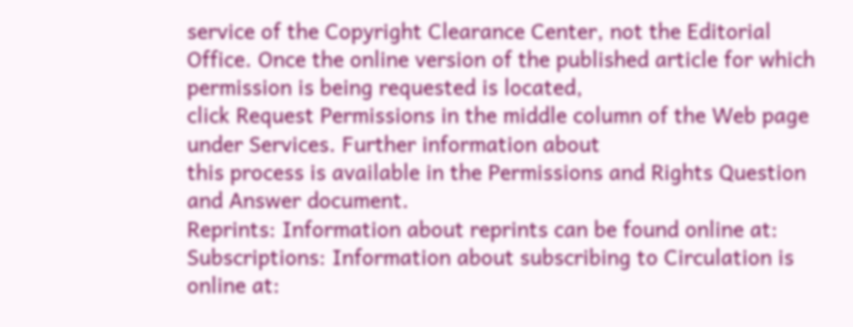service of the Copyright Clearance Center, not the Editorial
Office. Once the online version of the published article for which permission is being requested is located,
click Request Permissions in the middle column of the Web page under Services. Further information about
this process is available in the Permissions and Rights Question and Answer document.
Reprints: Information about reprints can be found online at:
Subscriptions: Information about subscribing to Circulation is online at: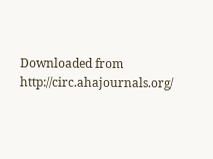Downloaded from http://circ.ahajournals.org/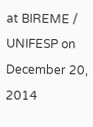at BIREME / UNIFESP on December 20, 2014